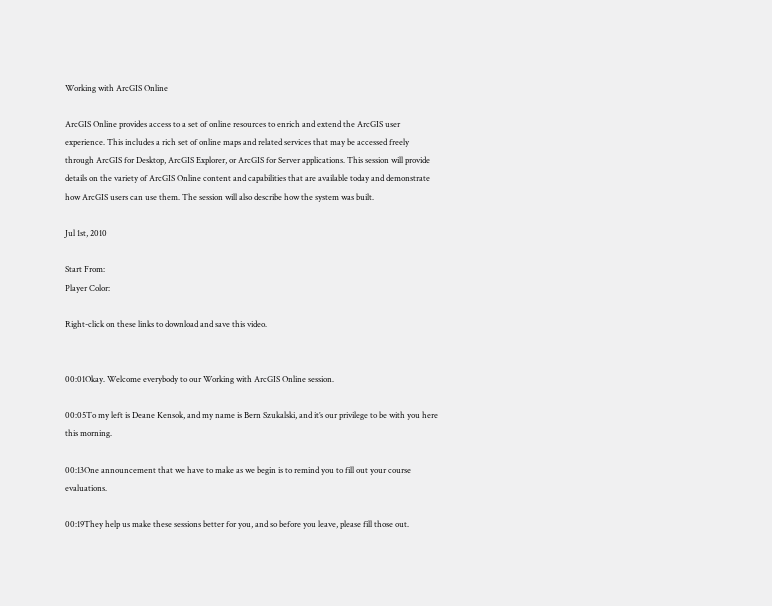Working with ArcGIS Online

ArcGIS Online provides access to a set of online resources to enrich and extend the ArcGIS user experience. This includes a rich set of online maps and related services that may be accessed freely through ArcGIS for Desktop, ArcGIS Explorer, or ArcGIS for Server applications. This session will provide details on the variety of ArcGIS Online content and capabilities that are available today and demonstrate how ArcGIS users can use them. The session will also describe how the system was built.

Jul 1st, 2010

Start From:
Player Color:

Right-click on these links to download and save this video.


00:01Okay. Welcome everybody to our Working with ArcGIS Online session.

00:05To my left is Deane Kensok, and my name is Bern Szukalski, and it’s our privilege to be with you here this morning.

00:13One announcement that we have to make as we begin is to remind you to fill out your course evaluations.

00:19They help us make these sessions better for you, and so before you leave, please fill those out.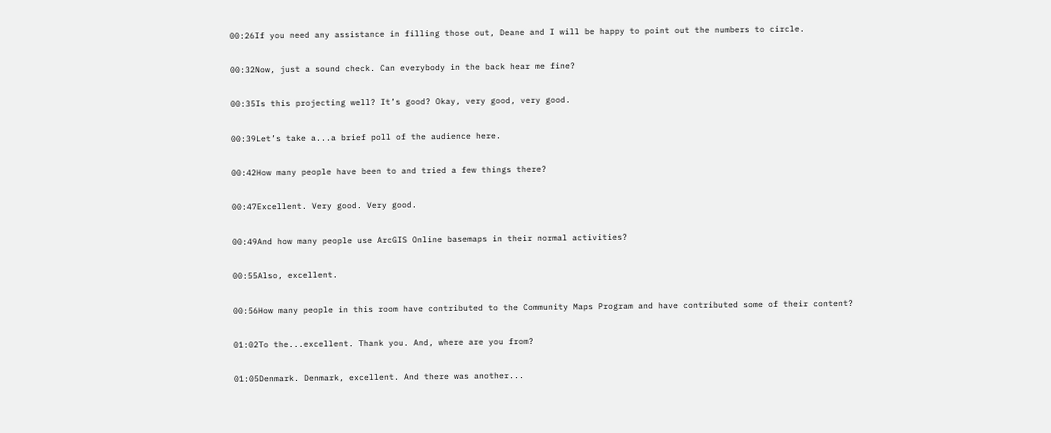00:26If you need any assistance in filling those out, Deane and I will be happy to point out the numbers to circle.

00:32Now, just a sound check. Can everybody in the back hear me fine?

00:35Is this projecting well? It’s good? Okay, very good, very good.

00:39Let’s take a...a brief poll of the audience here.

00:42How many people have been to and tried a few things there?

00:47Excellent. Very good. Very good.

00:49And how many people use ArcGIS Online basemaps in their normal activities?

00:55Also, excellent.

00:56How many people in this room have contributed to the Community Maps Program and have contributed some of their content?

01:02To the...excellent. Thank you. And, where are you from?

01:05Denmark. Denmark, excellent. And there was another...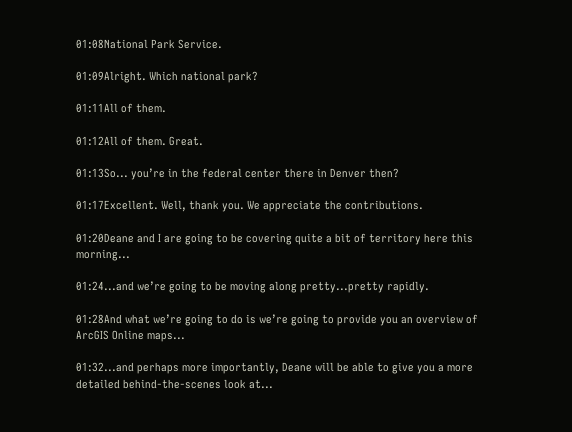01:08National Park Service.

01:09Alright. Which national park?

01:11All of them.

01:12All of them. Great.

01:13So... you’re in the federal center there in Denver then?

01:17Excellent. Well, thank you. We appreciate the contributions.

01:20Deane and I are going to be covering quite a bit of territory here this morning...

01:24...and we’re going to be moving along pretty...pretty rapidly.

01:28And what we’re going to do is we’re going to provide you an overview of ArcGIS Online maps...

01:32...and perhaps more importantly, Deane will be able to give you a more detailed behind-the-scenes look at...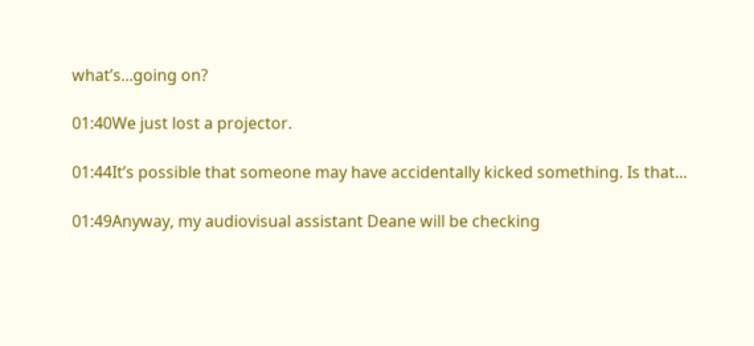what’s...going on?

01:40We just lost a projector.

01:44It’s possible that someone may have accidentally kicked something. Is that...

01:49Anyway, my audiovisual assistant Deane will be checking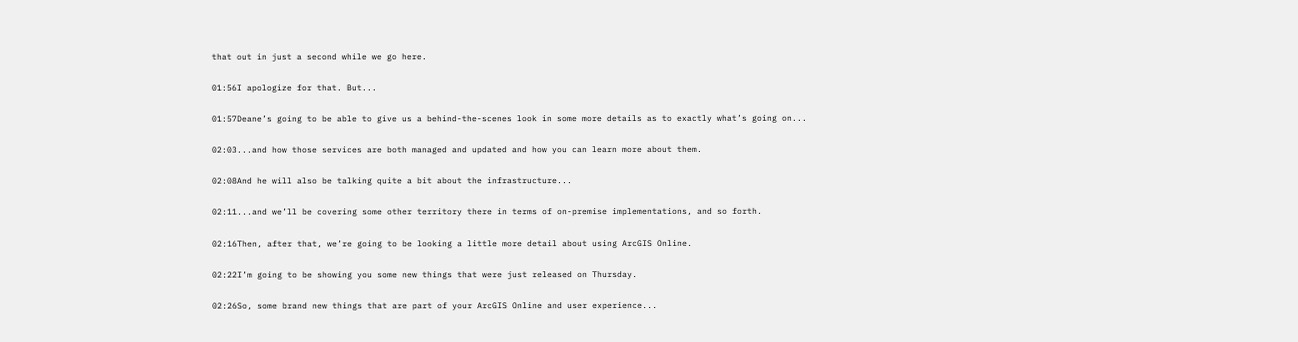that out in just a second while we go here.

01:56I apologize for that. But...

01:57Deane’s going to be able to give us a behind-the-scenes look in some more details as to exactly what’s going on...

02:03...and how those services are both managed and updated and how you can learn more about them.

02:08And he will also be talking quite a bit about the infrastructure...

02:11...and we’ll be covering some other territory there in terms of on-premise implementations, and so forth.

02:16Then, after that, we’re going to be looking a little more detail about using ArcGIS Online.

02:22I’m going to be showing you some new things that were just released on Thursday.

02:26So, some brand new things that are part of your ArcGIS Online and user experience...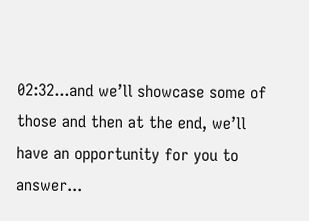02:32...and we’ll showcase some of those and then at the end, we’ll have an opportunity for you to answer...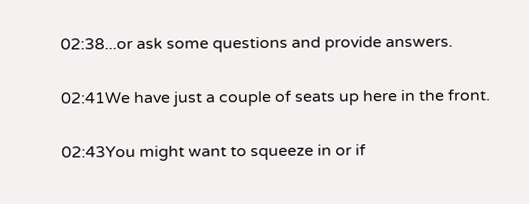02:38...or ask some questions and provide answers.

02:41We have just a couple of seats up here in the front.

02:43You might want to squeeze in or if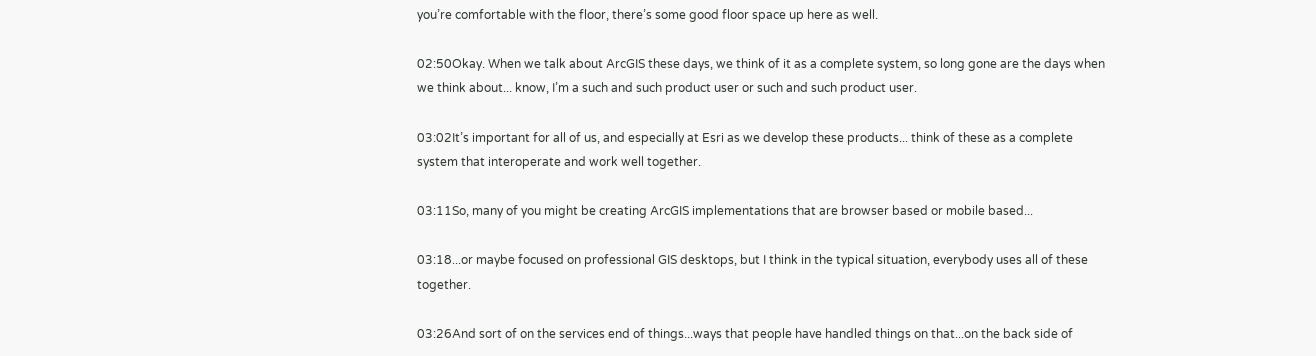you’re comfortable with the floor, there’s some good floor space up here as well.

02:50Okay. When we talk about ArcGIS these days, we think of it as a complete system, so long gone are the days when we think about... know, I’m a such and such product user or such and such product user.

03:02It’s important for all of us, and especially at Esri as we develop these products... think of these as a complete system that interoperate and work well together.

03:11So, many of you might be creating ArcGIS implementations that are browser based or mobile based...

03:18...or maybe focused on professional GIS desktops, but I think in the typical situation, everybody uses all of these together.

03:26And sort of on the services end of things...ways that people have handled things on that...on the back side of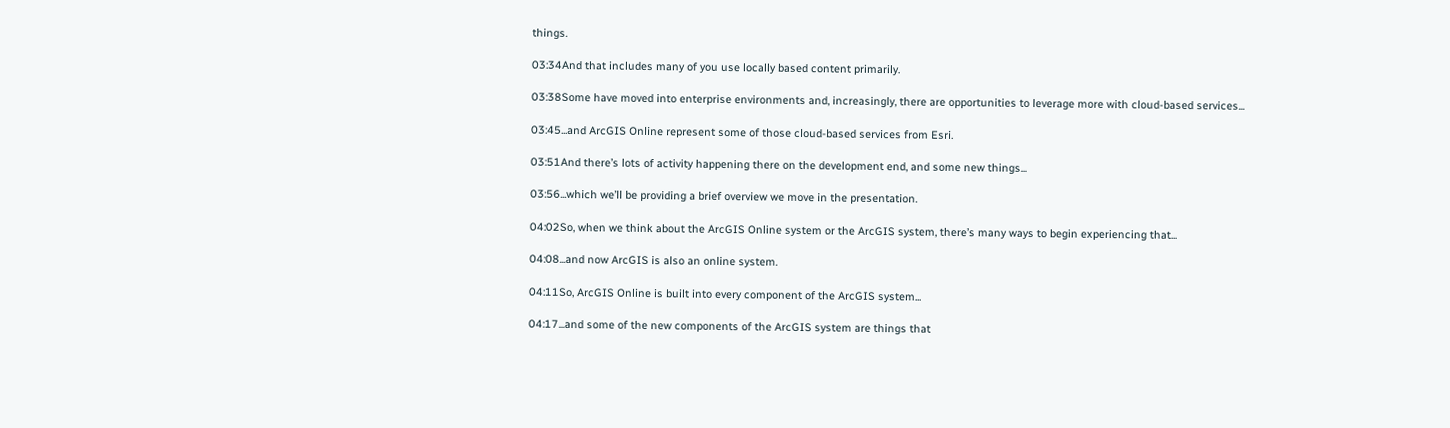things.

03:34And that includes many of you use locally based content primarily.

03:38Some have moved into enterprise environments and, increasingly, there are opportunities to leverage more with cloud-based services...

03:45...and ArcGIS Online represent some of those cloud-based services from Esri.

03:51And there’s lots of activity happening there on the development end, and some new things...

03:56...which we’ll be providing a brief overview we move in the presentation.

04:02So, when we think about the ArcGIS Online system or the ArcGIS system, there’s many ways to begin experiencing that...

04:08...and now ArcGIS is also an online system.

04:11So, ArcGIS Online is built into every component of the ArcGIS system...

04:17...and some of the new components of the ArcGIS system are things that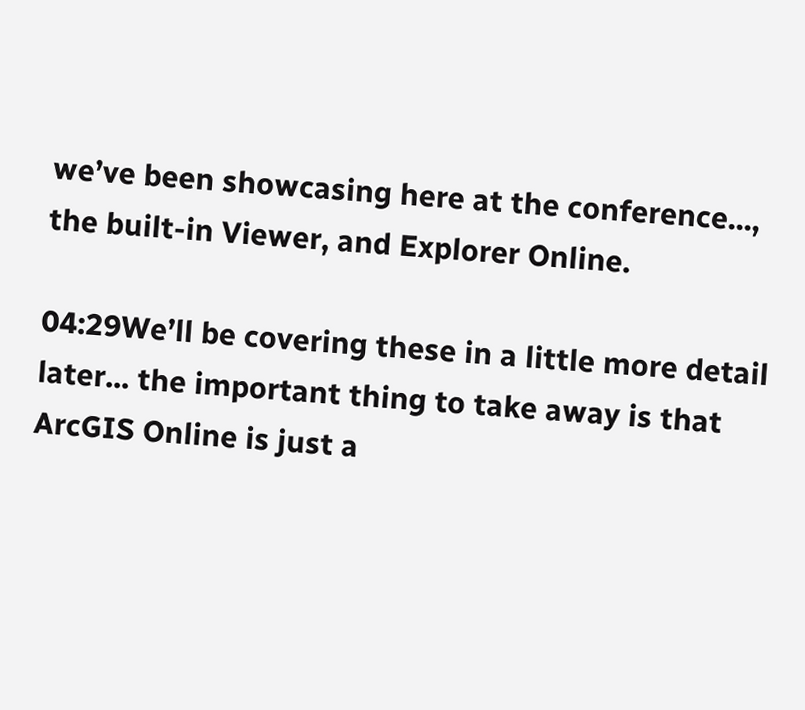we’ve been showcasing here at the conference..., the built-in Viewer, and Explorer Online.

04:29We’ll be covering these in a little more detail later... the important thing to take away is that ArcGIS Online is just a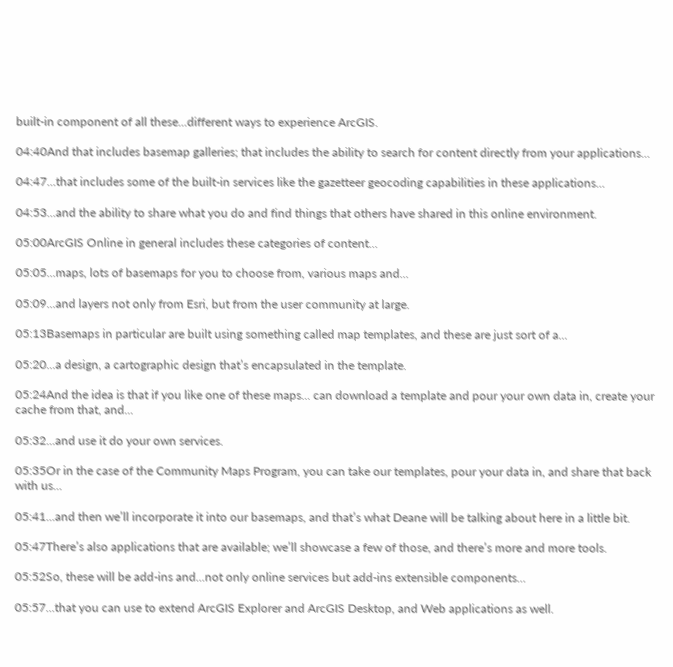built-in component of all these...different ways to experience ArcGIS.

04:40And that includes basemap galleries; that includes the ability to search for content directly from your applications...

04:47...that includes some of the built-in services like the gazetteer geocoding capabilities in these applications...

04:53...and the ability to share what you do and find things that others have shared in this online environment.

05:00ArcGIS Online in general includes these categories of content...

05:05...maps, lots of basemaps for you to choose from, various maps and...

05:09...and layers not only from Esri, but from the user community at large.

05:13Basemaps in particular are built using something called map templates, and these are just sort of a...

05:20...a design, a cartographic design that’s encapsulated in the template.

05:24And the idea is that if you like one of these maps... can download a template and pour your own data in, create your cache from that, and...

05:32...and use it do your own services.

05:35Or in the case of the Community Maps Program, you can take our templates, pour your data in, and share that back with us...

05:41...and then we’ll incorporate it into our basemaps, and that’s what Deane will be talking about here in a little bit.

05:47There’s also applications that are available; we’ll showcase a few of those, and there’s more and more tools.

05:52So, these will be add-ins and...not only online services but add-ins extensible components...

05:57...that you can use to extend ArcGIS Explorer and ArcGIS Desktop, and Web applications as well.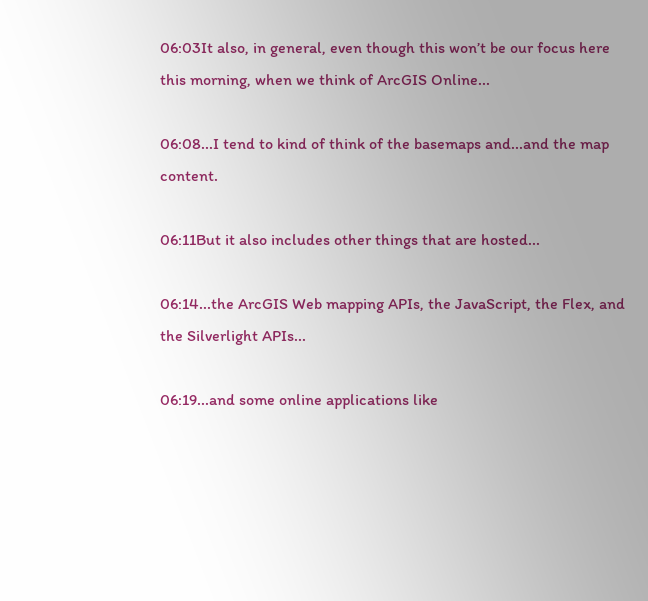06:03It also, in general, even though this won’t be our focus here this morning, when we think of ArcGIS Online...

06:08...I tend to kind of think of the basemaps and...and the map content.

06:11But it also includes other things that are hosted...

06:14...the ArcGIS Web mapping APIs, the JavaScript, the Flex, and the Silverlight APIs...

06:19...and some online applications like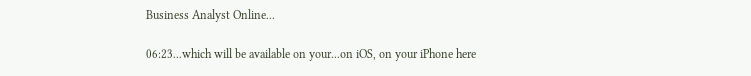Business Analyst Online...

06:23...which will be available on your...on iOS, on your iPhone here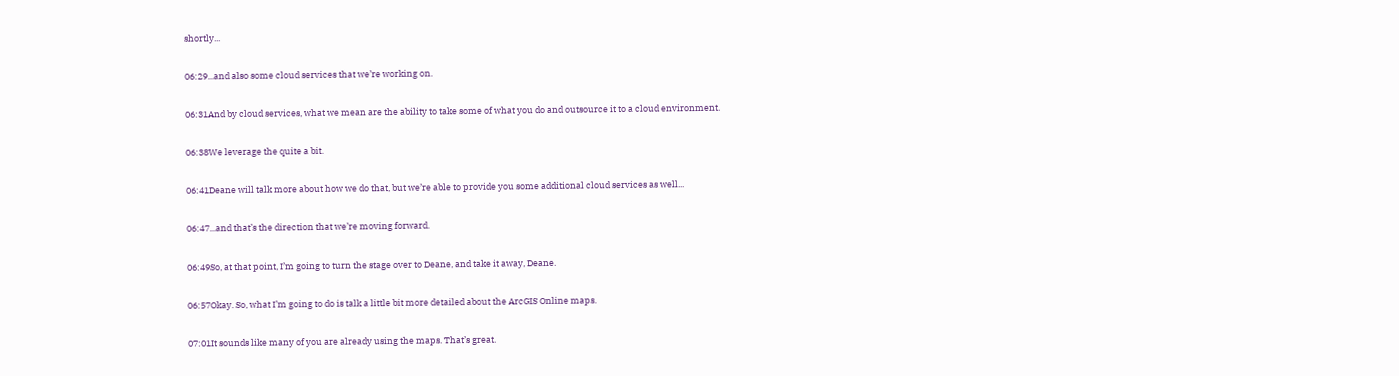shortly...

06:29...and also some cloud services that we’re working on.

06:31And by cloud services, what we mean are the ability to take some of what you do and outsource it to a cloud environment.

06:38We leverage the quite a bit.

06:41Deane will talk more about how we do that, but we’re able to provide you some additional cloud services as well...

06:47...and that’s the direction that we’re moving forward.

06:49So, at that point, I’m going to turn the stage over to Deane, and take it away, Deane.

06:57Okay. So, what I’m going to do is talk a little bit more detailed about the ArcGIS Online maps.

07:01It sounds like many of you are already using the maps. That’s great.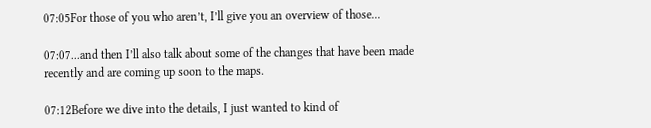07:05For those of you who aren’t, I’ll give you an overview of those...

07:07...and then I’ll also talk about some of the changes that have been made recently and are coming up soon to the maps.

07:12Before we dive into the details, I just wanted to kind of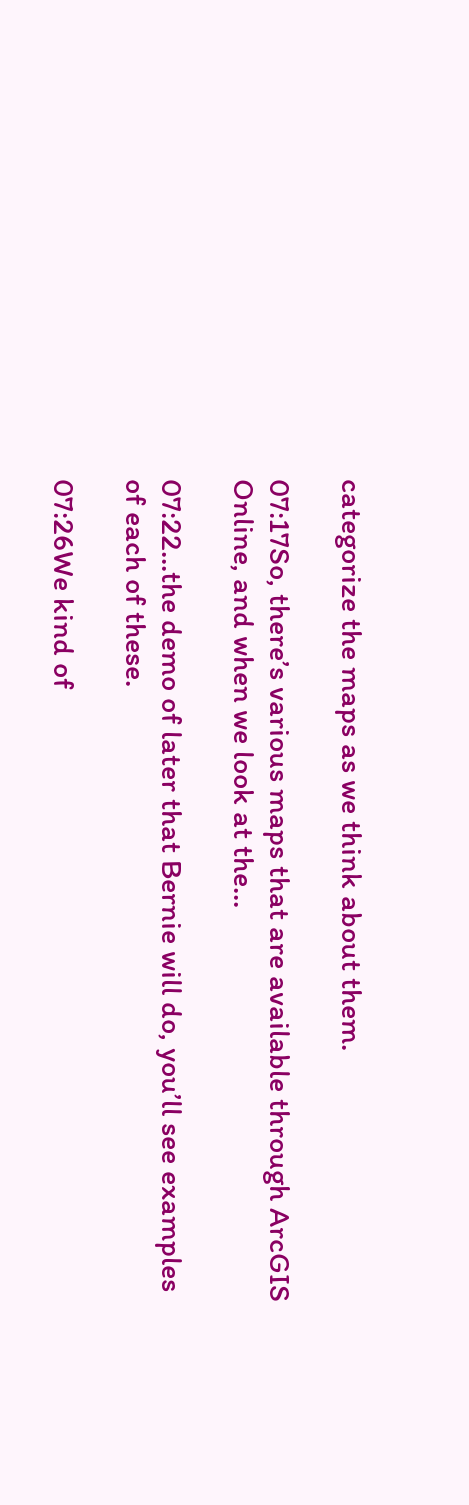categorize the maps as we think about them.

07:17So, there’s various maps that are available through ArcGIS Online, and when we look at the...

07:22...the demo of later that Bernie will do, you’ll see examples of each of these.

07:26We kind of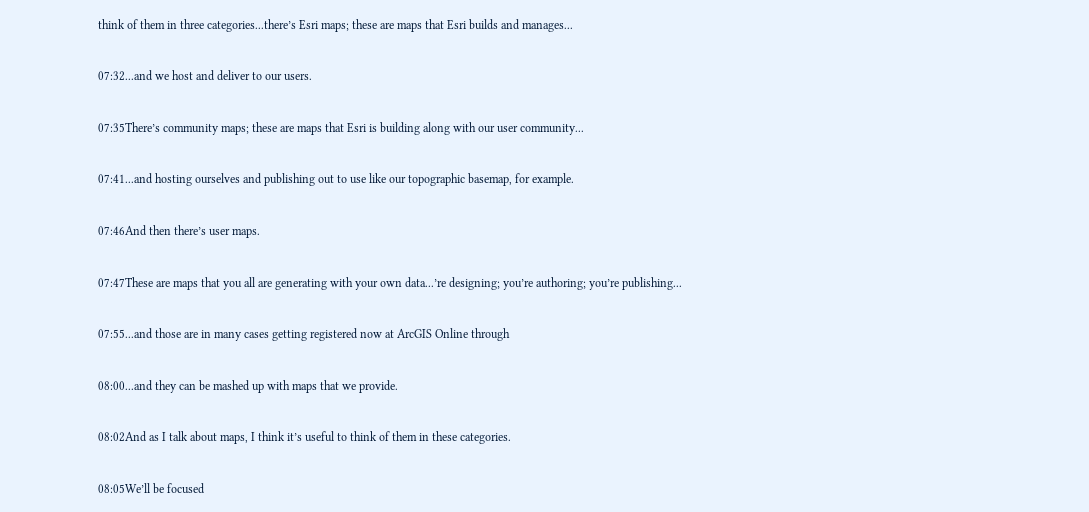think of them in three categories...there’s Esri maps; these are maps that Esri builds and manages...

07:32...and we host and deliver to our users.

07:35There’s community maps; these are maps that Esri is building along with our user community...

07:41...and hosting ourselves and publishing out to use like our topographic basemap, for example.

07:46And then there’s user maps.

07:47These are maps that you all are generating with your own data...’re designing; you’re authoring; you’re publishing...

07:55...and those are in many cases getting registered now at ArcGIS Online through

08:00...and they can be mashed up with maps that we provide.

08:02And as I talk about maps, I think it’s useful to think of them in these categories.

08:05We’ll be focused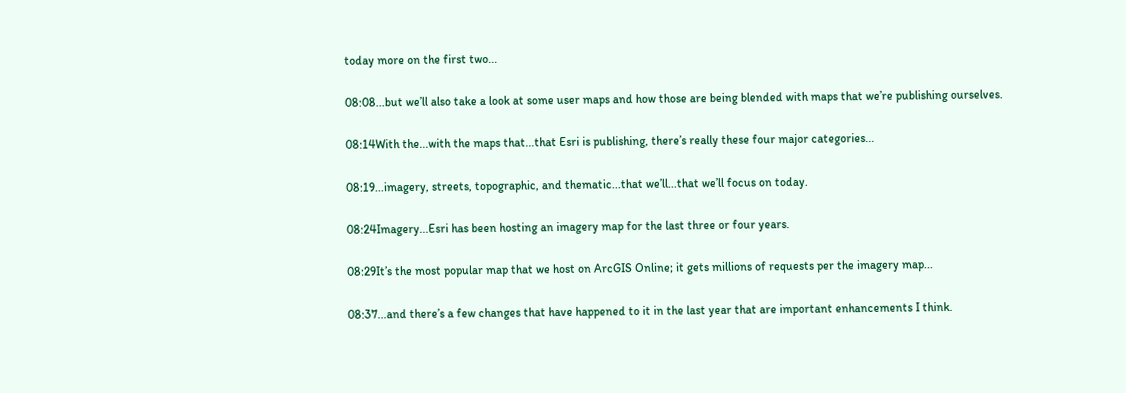today more on the first two...

08:08...but we’ll also take a look at some user maps and how those are being blended with maps that we’re publishing ourselves.

08:14With the...with the maps that...that Esri is publishing, there’s really these four major categories...

08:19...imagery, streets, topographic, and thematic...that we’ll...that we’ll focus on today.

08:24Imagery...Esri has been hosting an imagery map for the last three or four years.

08:29It’s the most popular map that we host on ArcGIS Online; it gets millions of requests per the imagery map...

08:37...and there’s a few changes that have happened to it in the last year that are important enhancements I think.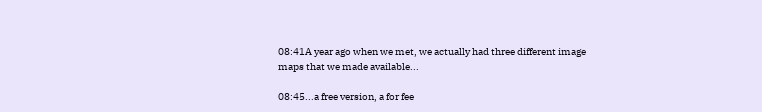08:41A year ago when we met, we actually had three different image maps that we made available...

08:45...a free version, a for fee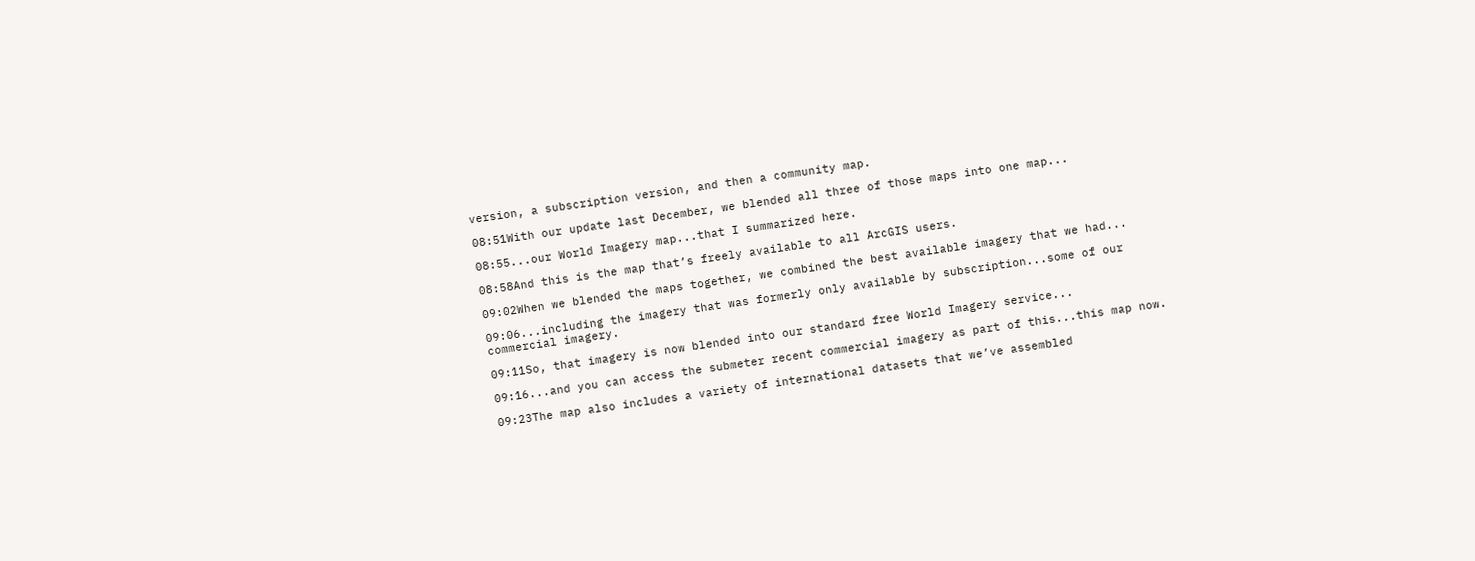version, a subscription version, and then a community map.

08:51With our update last December, we blended all three of those maps into one map...

08:55...our World Imagery map...that I summarized here.

08:58And this is the map that’s freely available to all ArcGIS users.

09:02When we blended the maps together, we combined the best available imagery that we had...

09:06...including the imagery that was formerly only available by subscription...some of our commercial imagery.

09:11So, that imagery is now blended into our standard free World Imagery service...

09:16...and you can access the submeter recent commercial imagery as part of this...this map now.

09:23The map also includes a variety of international datasets that we’ve assembled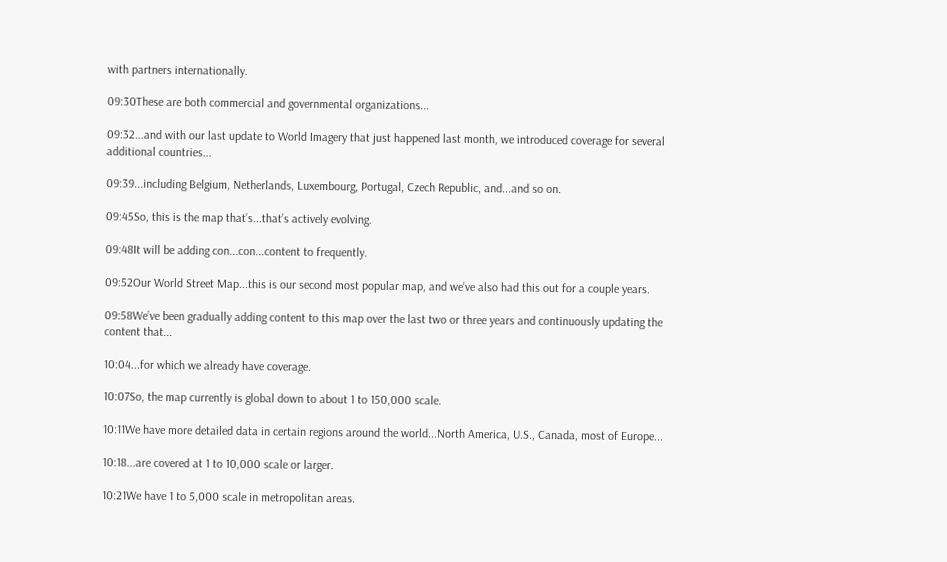with partners internationally.

09:30These are both commercial and governmental organizations...

09:32...and with our last update to World Imagery that just happened last month, we introduced coverage for several additional countries...

09:39...including Belgium, Netherlands, Luxembourg, Portugal, Czech Republic, and...and so on.

09:45So, this is the map that’s...that’s actively evolving.

09:48It will be adding con...con...content to frequently.

09:52Our World Street Map...this is our second most popular map, and we’ve also had this out for a couple years.

09:58We’ve been gradually adding content to this map over the last two or three years and continuously updating the content that...

10:04...for which we already have coverage.

10:07So, the map currently is global down to about 1 to 150,000 scale.

10:11We have more detailed data in certain regions around the world...North America, U.S., Canada, most of Europe...

10:18...are covered at 1 to 10,000 scale or larger.

10:21We have 1 to 5,000 scale in metropolitan areas.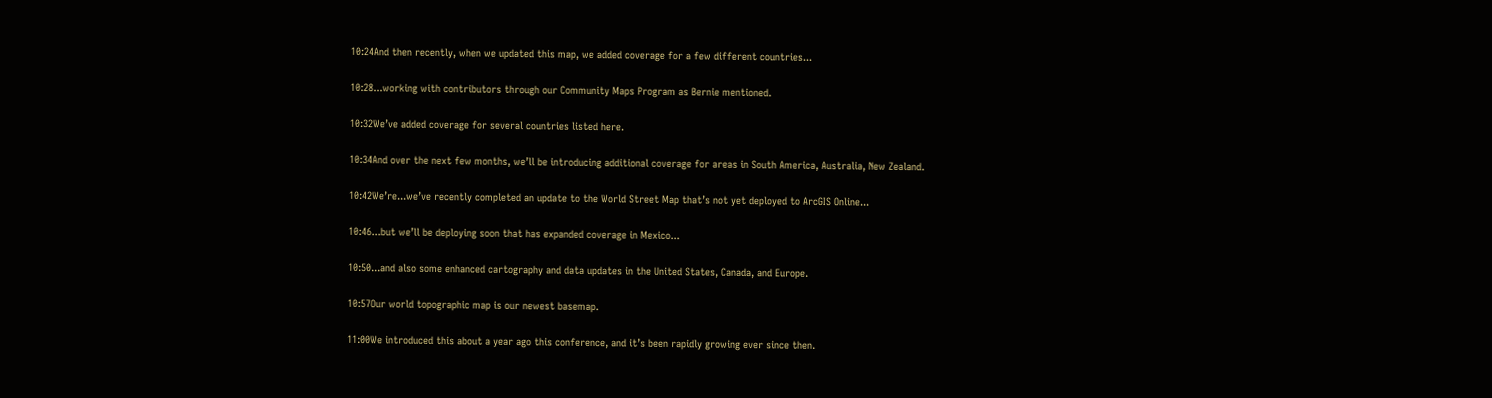10:24And then recently, when we updated this map, we added coverage for a few different countries...

10:28...working with contributors through our Community Maps Program as Bernie mentioned.

10:32We’ve added coverage for several countries listed here.

10:34And over the next few months, we’ll be introducing additional coverage for areas in South America, Australia, New Zealand.

10:42We’re...we’ve recently completed an update to the World Street Map that’s not yet deployed to ArcGIS Online...

10:46...but we’ll be deploying soon that has expanded coverage in Mexico...

10:50...and also some enhanced cartography and data updates in the United States, Canada, and Europe.

10:57Our world topographic map is our newest basemap.

11:00We introduced this about a year ago this conference, and it’s been rapidly growing ever since then.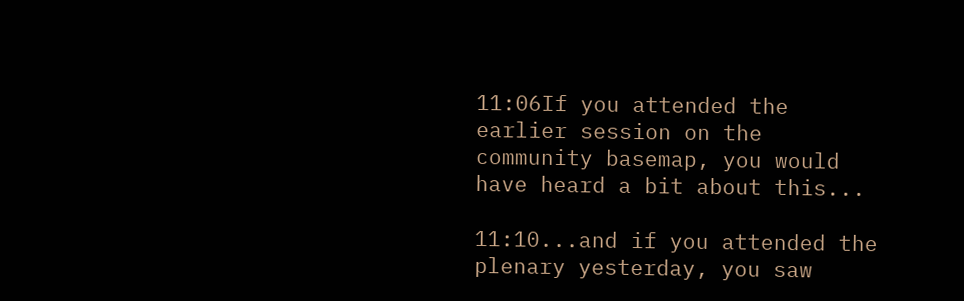11:06If you attended the earlier session on the community basemap, you would have heard a bit about this...

11:10...and if you attended the plenary yesterday, you saw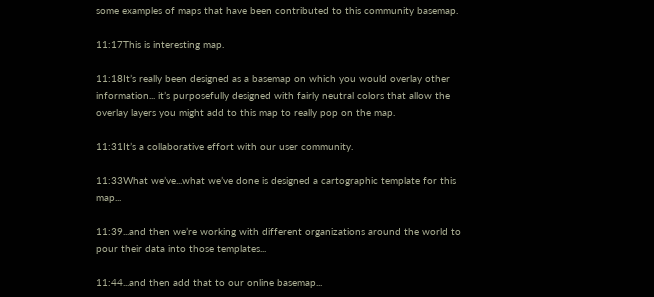some examples of maps that have been contributed to this community basemap.

11:17This is interesting map.

11:18It’s really been designed as a basemap on which you would overlay other information... it’s purposefully designed with fairly neutral colors that allow the overlay layers you might add to this map to really pop on the map.

11:31It’s a collaborative effort with our user community.

11:33What we’ve...what we’ve done is designed a cartographic template for this map...

11:39...and then we’re working with different organizations around the world to pour their data into those templates...

11:44...and then add that to our online basemap...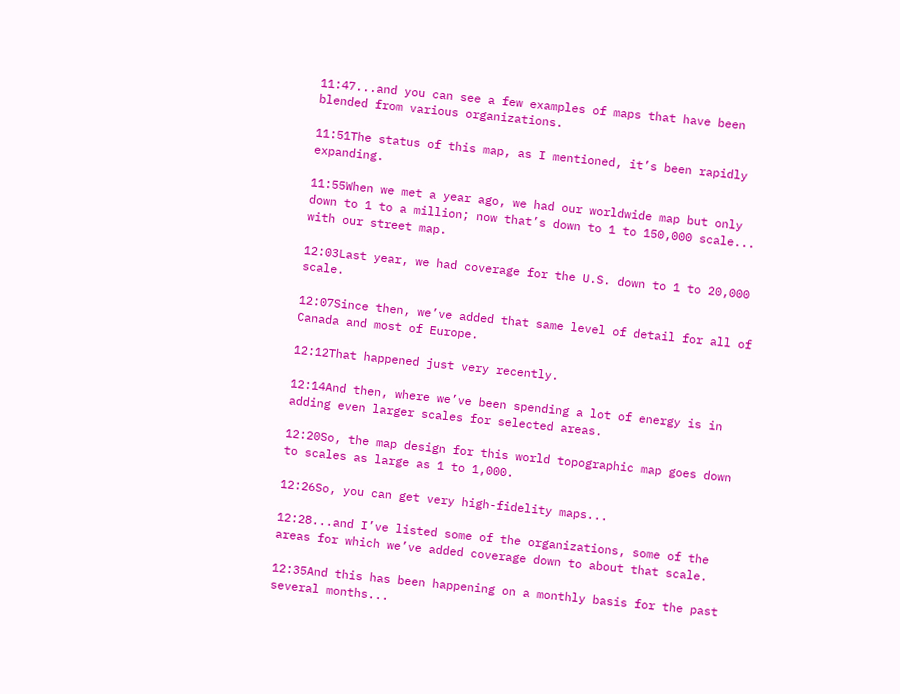11:47...and you can see a few examples of maps that have been blended from various organizations.

11:51The status of this map, as I mentioned, it’s been rapidly expanding.

11:55When we met a year ago, we had our worldwide map but only down to 1 to a million; now that’s down to 1 to 150,000 scale... with our street map.

12:03Last year, we had coverage for the U.S. down to 1 to 20,000 scale.

12:07Since then, we’ve added that same level of detail for all of Canada and most of Europe.

12:12That happened just very recently.

12:14And then, where we’ve been spending a lot of energy is in adding even larger scales for selected areas.

12:20So, the map design for this world topographic map goes down to scales as large as 1 to 1,000.

12:26So, you can get very high-fidelity maps...

12:28...and I’ve listed some of the organizations, some of the areas for which we’ve added coverage down to about that scale.

12:35And this has been happening on a monthly basis for the past several months...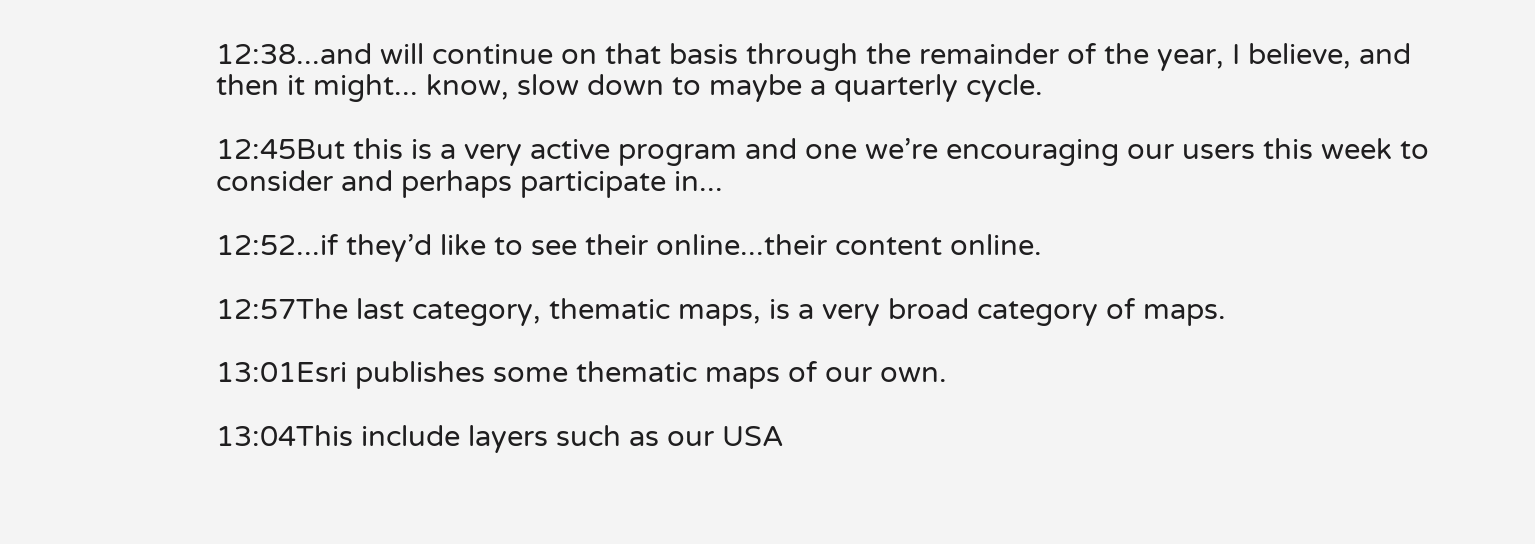12:38...and will continue on that basis through the remainder of the year, I believe, and then it might... know, slow down to maybe a quarterly cycle.

12:45But this is a very active program and one we’re encouraging our users this week to consider and perhaps participate in...

12:52...if they’d like to see their online...their content online.

12:57The last category, thematic maps, is a very broad category of maps.

13:01Esri publishes some thematic maps of our own.

13:04This include layers such as our USA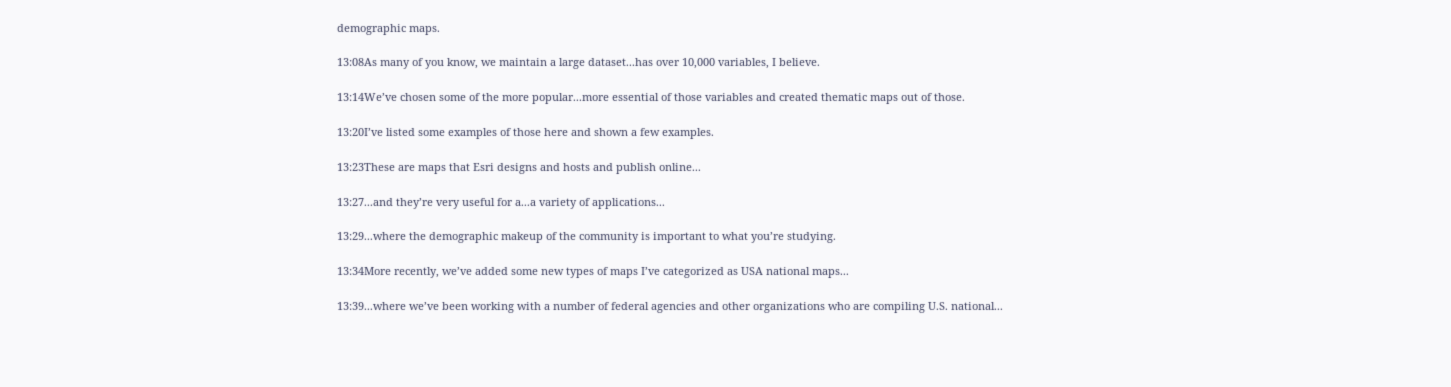demographic maps.

13:08As many of you know, we maintain a large dataset...has over 10,000 variables, I believe.

13:14We’ve chosen some of the more popular...more essential of those variables and created thematic maps out of those.

13:20I’ve listed some examples of those here and shown a few examples.

13:23These are maps that Esri designs and hosts and publish online...

13:27...and they’re very useful for a...a variety of applications...

13:29...where the demographic makeup of the community is important to what you’re studying.

13:34More recently, we’ve added some new types of maps I’ve categorized as USA national maps...

13:39...where we’ve been working with a number of federal agencies and other organizations who are compiling U.S. national...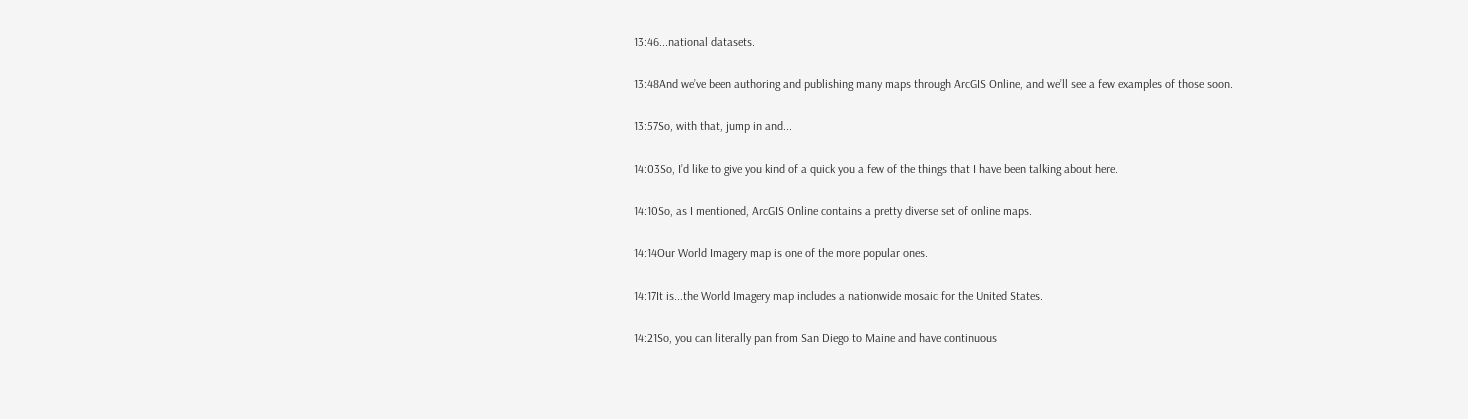13:46...national datasets.

13:48And we’ve been authoring and publishing many maps through ArcGIS Online, and we’ll see a few examples of those soon.

13:57So, with that, jump in and...

14:03So, I’d like to give you kind of a quick you a few of the things that I have been talking about here.

14:10So, as I mentioned, ArcGIS Online contains a pretty diverse set of online maps.

14:14Our World Imagery map is one of the more popular ones.

14:17It is...the World Imagery map includes a nationwide mosaic for the United States.

14:21So, you can literally pan from San Diego to Maine and have continuous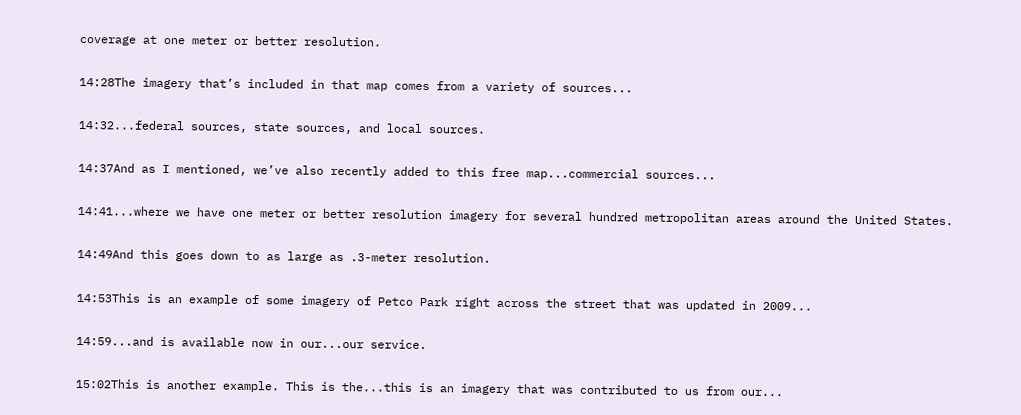coverage at one meter or better resolution.

14:28The imagery that’s included in that map comes from a variety of sources...

14:32...federal sources, state sources, and local sources.

14:37And as I mentioned, we’ve also recently added to this free map...commercial sources...

14:41...where we have one meter or better resolution imagery for several hundred metropolitan areas around the United States.

14:49And this goes down to as large as .3-meter resolution.

14:53This is an example of some imagery of Petco Park right across the street that was updated in 2009...

14:59...and is available now in our...our service.

15:02This is another example. This is the...this is an imagery that was contributed to us from our...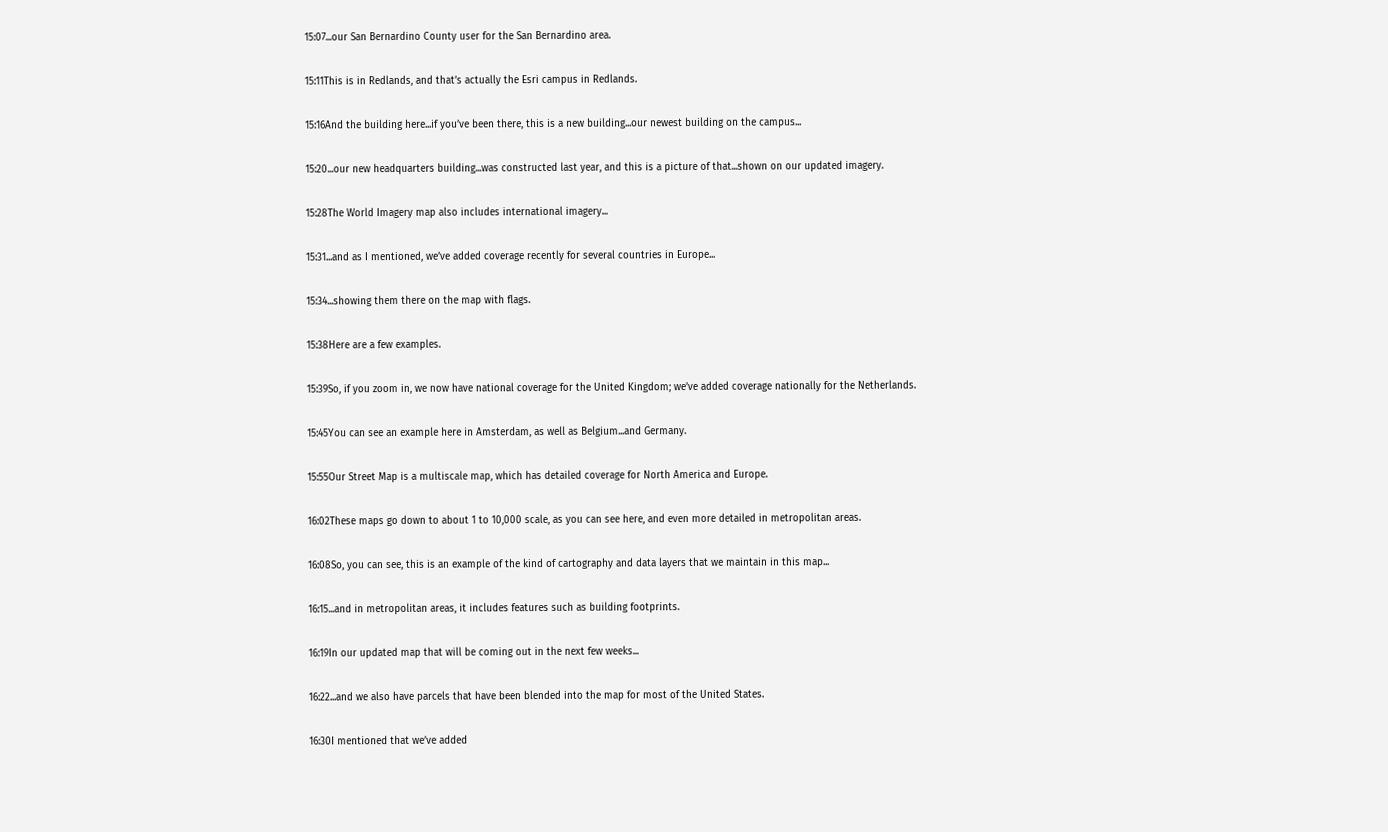15:07...our San Bernardino County user for the San Bernardino area.

15:11This is in Redlands, and that’s actually the Esri campus in Redlands.

15:16And the building here...if you’ve been there, this is a new building...our newest building on the campus...

15:20...our new headquarters building...was constructed last year, and this is a picture of that...shown on our updated imagery.

15:28The World Imagery map also includes international imagery...

15:31...and as I mentioned, we’ve added coverage recently for several countries in Europe...

15:34...showing them there on the map with flags.

15:38Here are a few examples.

15:39So, if you zoom in, we now have national coverage for the United Kingdom; we’ve added coverage nationally for the Netherlands.

15:45You can see an example here in Amsterdam, as well as Belgium...and Germany.

15:55Our Street Map is a multiscale map, which has detailed coverage for North America and Europe.

16:02These maps go down to about 1 to 10,000 scale, as you can see here, and even more detailed in metropolitan areas.

16:08So, you can see, this is an example of the kind of cartography and data layers that we maintain in this map...

16:15...and in metropolitan areas, it includes features such as building footprints.

16:19In our updated map that will be coming out in the next few weeks...

16:22...and we also have parcels that have been blended into the map for most of the United States.

16:30I mentioned that we’ve added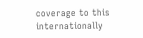coverage to this internationally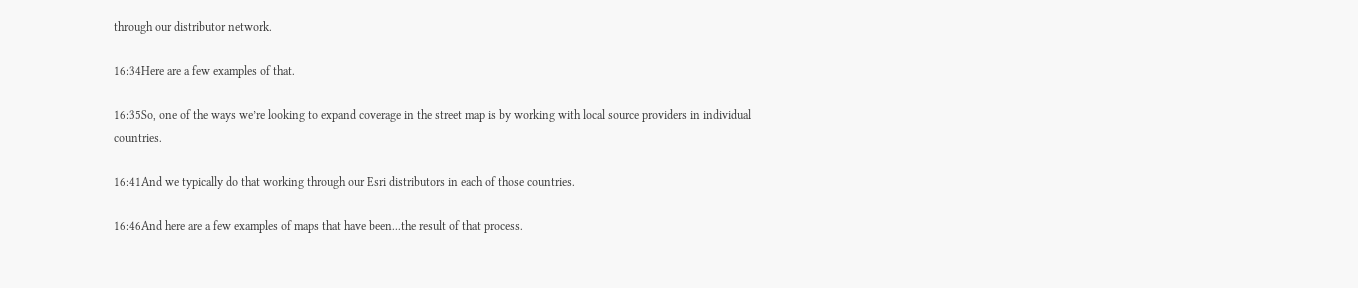through our distributor network.

16:34Here are a few examples of that.

16:35So, one of the ways we’re looking to expand coverage in the street map is by working with local source providers in individual countries.

16:41And we typically do that working through our Esri distributors in each of those countries.

16:46And here are a few examples of maps that have been...the result of that process.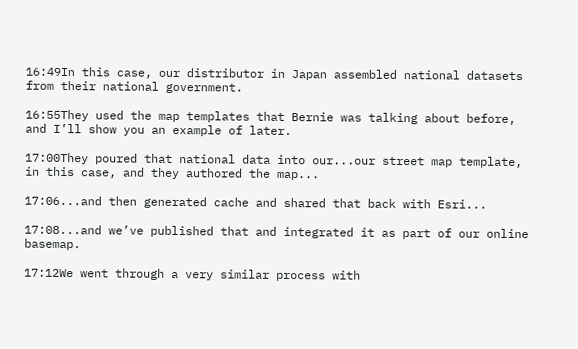16:49In this case, our distributor in Japan assembled national datasets from their national government.

16:55They used the map templates that Bernie was talking about before, and I’ll show you an example of later.

17:00They poured that national data into our...our street map template, in this case, and they authored the map...

17:06...and then generated cache and shared that back with Esri...

17:08...and we’ve published that and integrated it as part of our online basemap.

17:12We went through a very similar process with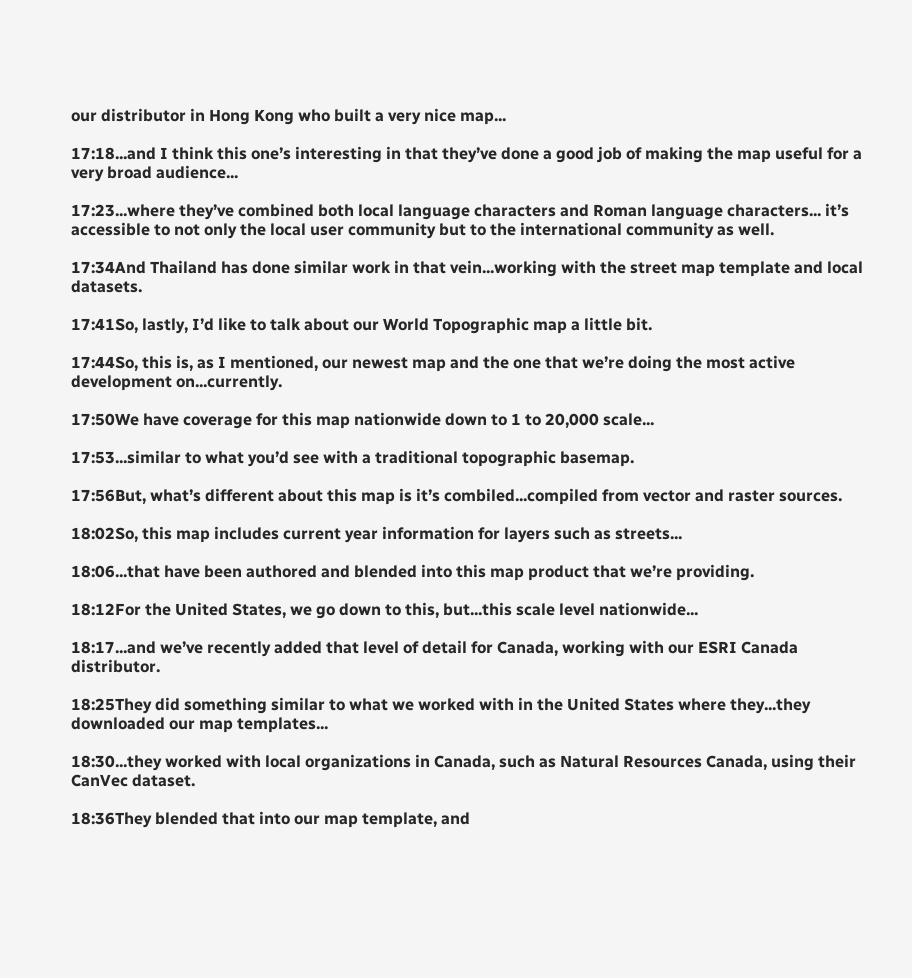our distributor in Hong Kong who built a very nice map...

17:18...and I think this one’s interesting in that they’ve done a good job of making the map useful for a very broad audience...

17:23...where they’ve combined both local language characters and Roman language characters... it’s accessible to not only the local user community but to the international community as well.

17:34And Thailand has done similar work in that vein...working with the street map template and local datasets.

17:41So, lastly, I’d like to talk about our World Topographic map a little bit.

17:44So, this is, as I mentioned, our newest map and the one that we’re doing the most active development on...currently.

17:50We have coverage for this map nationwide down to 1 to 20,000 scale...

17:53...similar to what you’d see with a traditional topographic basemap.

17:56But, what’s different about this map is it’s combiled...compiled from vector and raster sources.

18:02So, this map includes current year information for layers such as streets...

18:06...that have been authored and blended into this map product that we’re providing.

18:12For the United States, we go down to this, but...this scale level nationwide...

18:17...and we’ve recently added that level of detail for Canada, working with our ESRI Canada distributor.

18:25They did something similar to what we worked with in the United States where they...they downloaded our map templates...

18:30...they worked with local organizations in Canada, such as Natural Resources Canada, using their CanVec dataset.

18:36They blended that into our map template, and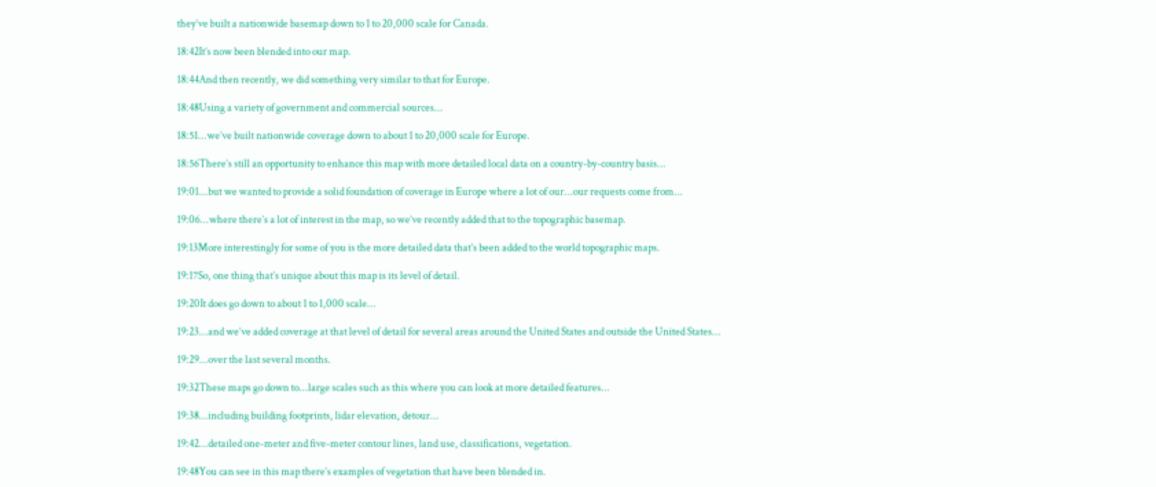they’ve built a nationwide basemap down to 1 to 20,000 scale for Canada.

18:42It’s now been blended into our map.

18:44And then recently, we did something very similar to that for Europe.

18:48Using a variety of government and commercial sources...

18:51...we’ve built nationwide coverage down to about 1 to 20,000 scale for Europe.

18:56There’s still an opportunity to enhance this map with more detailed local data on a country-by-country basis...

19:01...but we wanted to provide a solid foundation of coverage in Europe where a lot of our...our requests come from...

19:06...where there’s a lot of interest in the map, so we’ve recently added that to the topographic basemap.

19:13More interestingly for some of you is the more detailed data that’s been added to the world topographic maps.

19:17So, one thing that’s unique about this map is its level of detail.

19:20It does go down to about 1 to 1,000 scale...

19:23...and we’ve added coverage at that level of detail for several areas around the United States and outside the United States...

19:29...over the last several months.

19:32These maps go down to...large scales such as this where you can look at more detailed features...

19:38...including building footprints, lidar elevation, detour...

19:42...detailed one-meter and five-meter contour lines, land use, classifications, vegetation.

19:48You can see in this map there’s examples of vegetation that have been blended in.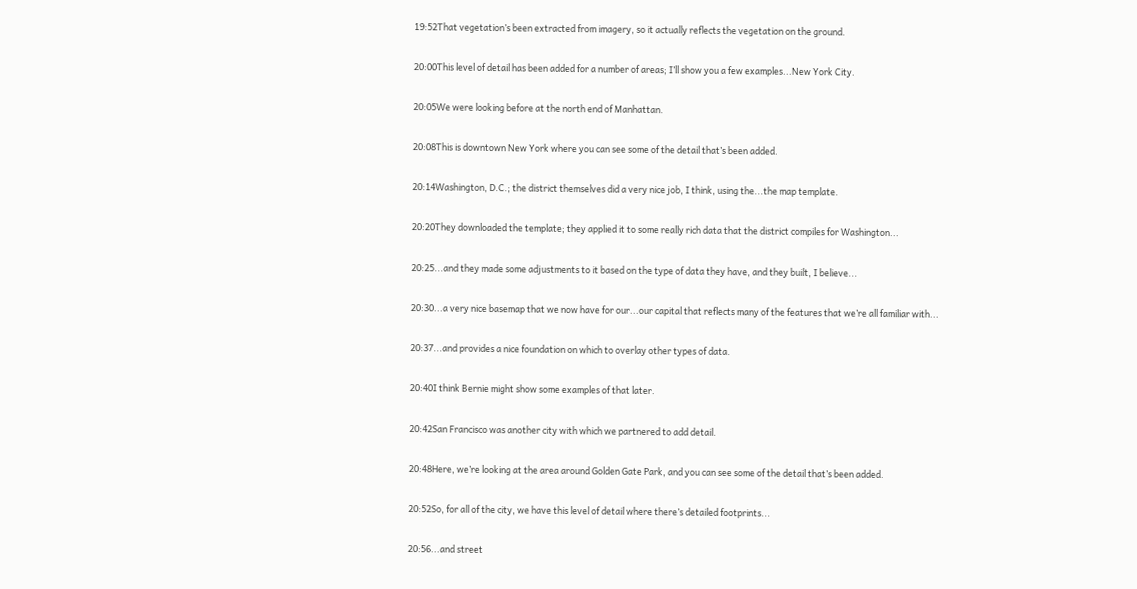19:52That vegetation’s been extracted from imagery, so it actually reflects the vegetation on the ground.

20:00This level of detail has been added for a number of areas; I’ll show you a few examples...New York City.

20:05We were looking before at the north end of Manhattan.

20:08This is downtown New York where you can see some of the detail that’s been added.

20:14Washington, D.C.; the district themselves did a very nice job, I think, using the...the map template.

20:20They downloaded the template; they applied it to some really rich data that the district compiles for Washington...

20:25...and they made some adjustments to it based on the type of data they have, and they built, I believe...

20:30...a very nice basemap that we now have for our...our capital that reflects many of the features that we’re all familiar with...

20:37...and provides a nice foundation on which to overlay other types of data.

20:40I think Bernie might show some examples of that later.

20:42San Francisco was another city with which we partnered to add detail.

20:48Here, we’re looking at the area around Golden Gate Park, and you can see some of the detail that’s been added.

20:52So, for all of the city, we have this level of detail where there’s detailed footprints...

20:56...and street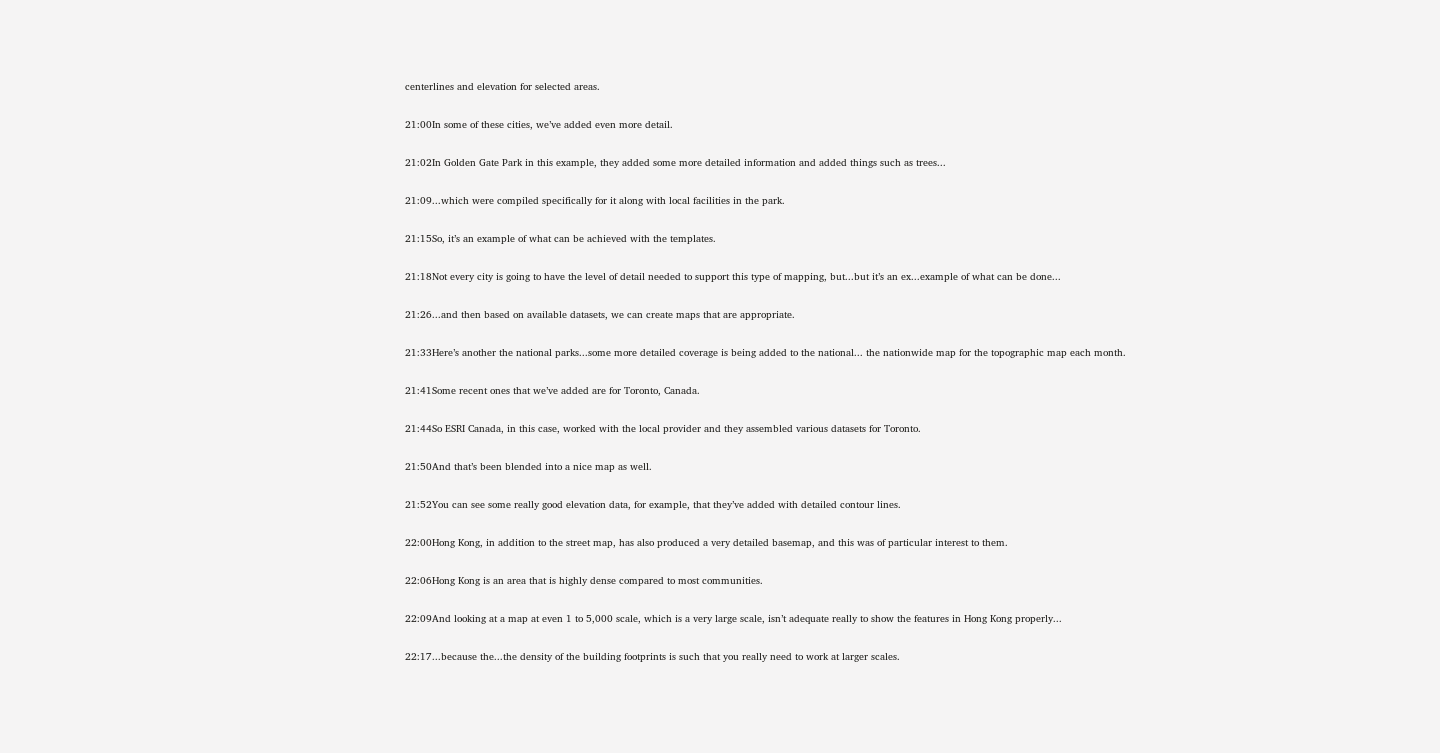centerlines and elevation for selected areas.

21:00In some of these cities, we’ve added even more detail.

21:02In Golden Gate Park in this example, they added some more detailed information and added things such as trees...

21:09...which were compiled specifically for it along with local facilities in the park.

21:15So, it’s an example of what can be achieved with the templates.

21:18Not every city is going to have the level of detail needed to support this type of mapping, but...but it’s an ex...example of what can be done...

21:26...and then based on available datasets, we can create maps that are appropriate.

21:33Here’s another the national parks...some more detailed coverage is being added to the national... the nationwide map for the topographic map each month.

21:41Some recent ones that we’ve added are for Toronto, Canada.

21:44So ESRI Canada, in this case, worked with the local provider and they assembled various datasets for Toronto.

21:50And that’s been blended into a nice map as well.

21:52You can see some really good elevation data, for example, that they’ve added with detailed contour lines.

22:00Hong Kong, in addition to the street map, has also produced a very detailed basemap, and this was of particular interest to them.

22:06Hong Kong is an area that is highly dense compared to most communities.

22:09And looking at a map at even 1 to 5,000 scale, which is a very large scale, isn’t adequate really to show the features in Hong Kong properly...

22:17...because the...the density of the building footprints is such that you really need to work at larger scales.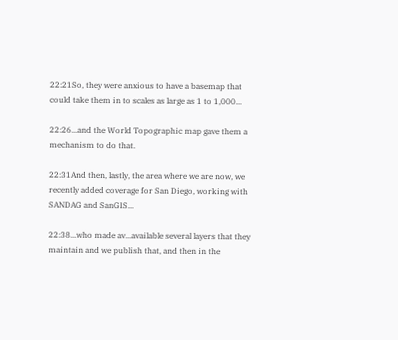22:21So, they were anxious to have a basemap that could take them in to scales as large as 1 to 1,000...

22:26...and the World Topographic map gave them a mechanism to do that.

22:31And then, lastly, the area where we are now, we recently added coverage for San Diego, working with SANDAG and SanGIS...

22:38...who made av...available several layers that they maintain and we publish that, and then in the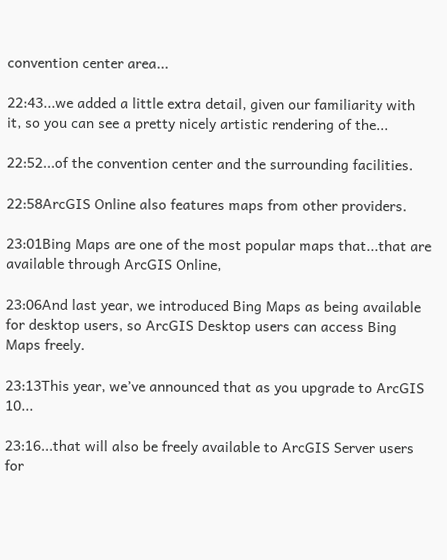convention center area...

22:43...we added a little extra detail, given our familiarity with it, so you can see a pretty nicely artistic rendering of the...

22:52...of the convention center and the surrounding facilities.

22:58ArcGIS Online also features maps from other providers.

23:01Bing Maps are one of the most popular maps that...that are available through ArcGIS Online,

23:06And last year, we introduced Bing Maps as being available for desktop users, so ArcGIS Desktop users can access Bing Maps freely.

23:13This year, we’ve announced that as you upgrade to ArcGIS 10...

23:16...that will also be freely available to ArcGIS Server users for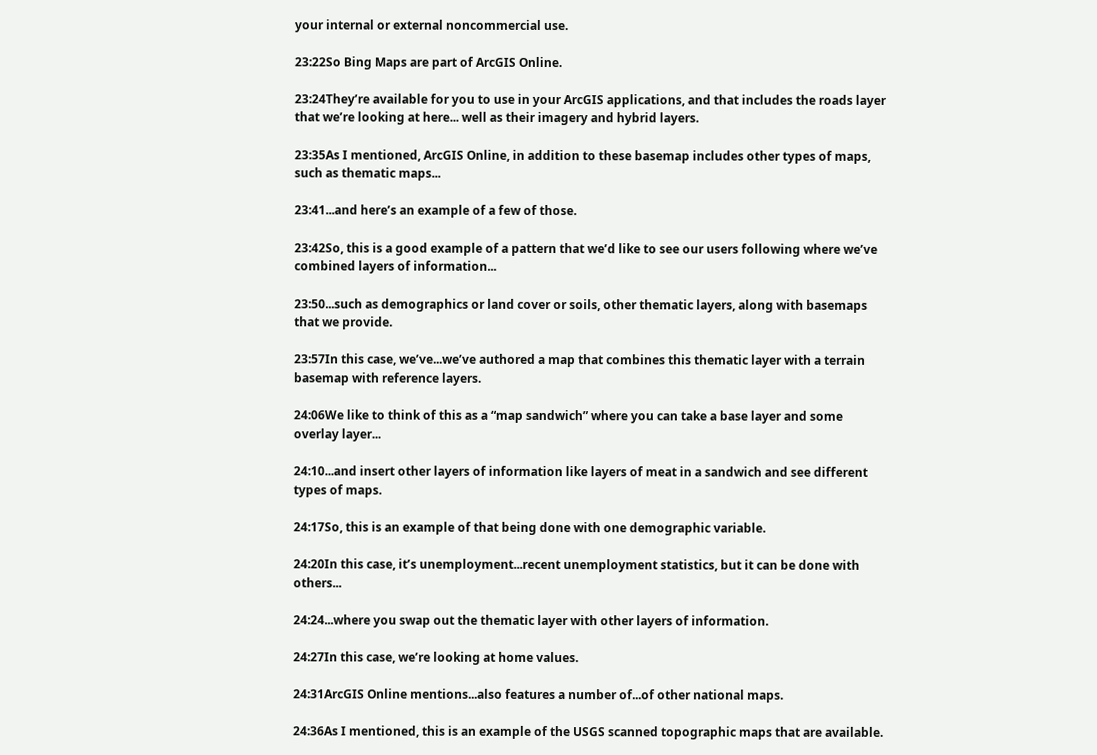your internal or external noncommercial use.

23:22So Bing Maps are part of ArcGIS Online.

23:24They’re available for you to use in your ArcGIS applications, and that includes the roads layer that we’re looking at here... well as their imagery and hybrid layers.

23:35As I mentioned, ArcGIS Online, in addition to these basemap includes other types of maps, such as thematic maps...

23:41...and here’s an example of a few of those.

23:42So, this is a good example of a pattern that we’d like to see our users following where we’ve combined layers of information...

23:50...such as demographics or land cover or soils, other thematic layers, along with basemaps that we provide.

23:57In this case, we’ve...we’ve authored a map that combines this thematic layer with a terrain basemap with reference layers.

24:06We like to think of this as a “map sandwich” where you can take a base layer and some overlay layer...

24:10...and insert other layers of information like layers of meat in a sandwich and see different types of maps.

24:17So, this is an example of that being done with one demographic variable.

24:20In this case, it’s unemployment...recent unemployment statistics, but it can be done with others...

24:24...where you swap out the thematic layer with other layers of information.

24:27In this case, we’re looking at home values.

24:31ArcGIS Online mentions...also features a number of...of other national maps.

24:36As I mentioned, this is an example of the USGS scanned topographic maps that are available.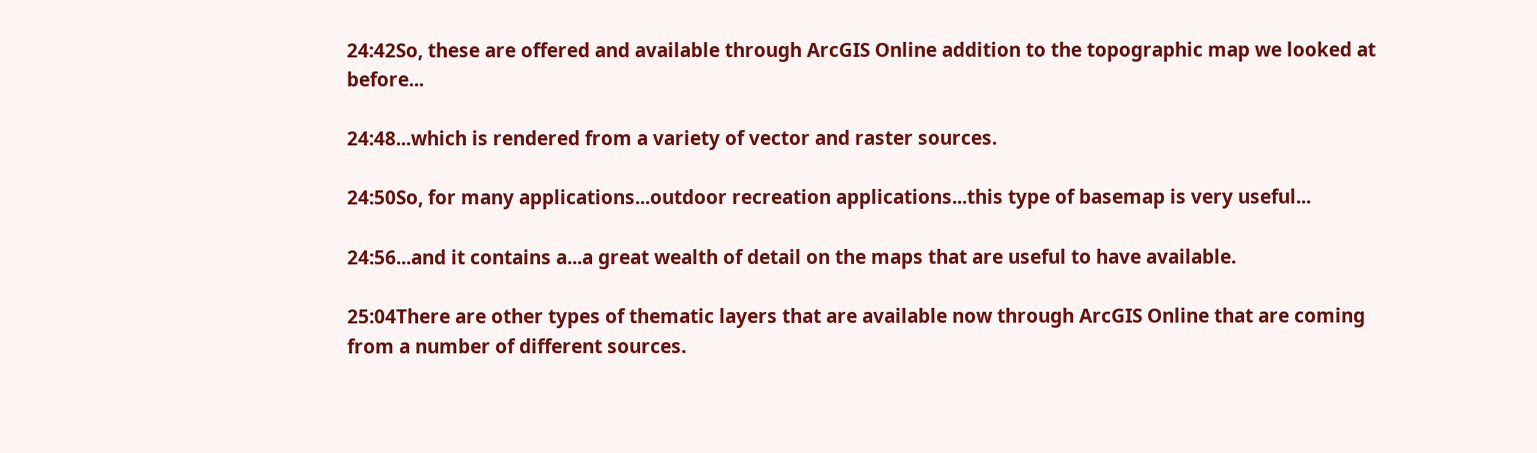24:42So, these are offered and available through ArcGIS Online addition to the topographic map we looked at before...

24:48...which is rendered from a variety of vector and raster sources.

24:50So, for many applications...outdoor recreation applications...this type of basemap is very useful...

24:56...and it contains a...a great wealth of detail on the maps that are useful to have available.

25:04There are other types of thematic layers that are available now through ArcGIS Online that are coming from a number of different sources.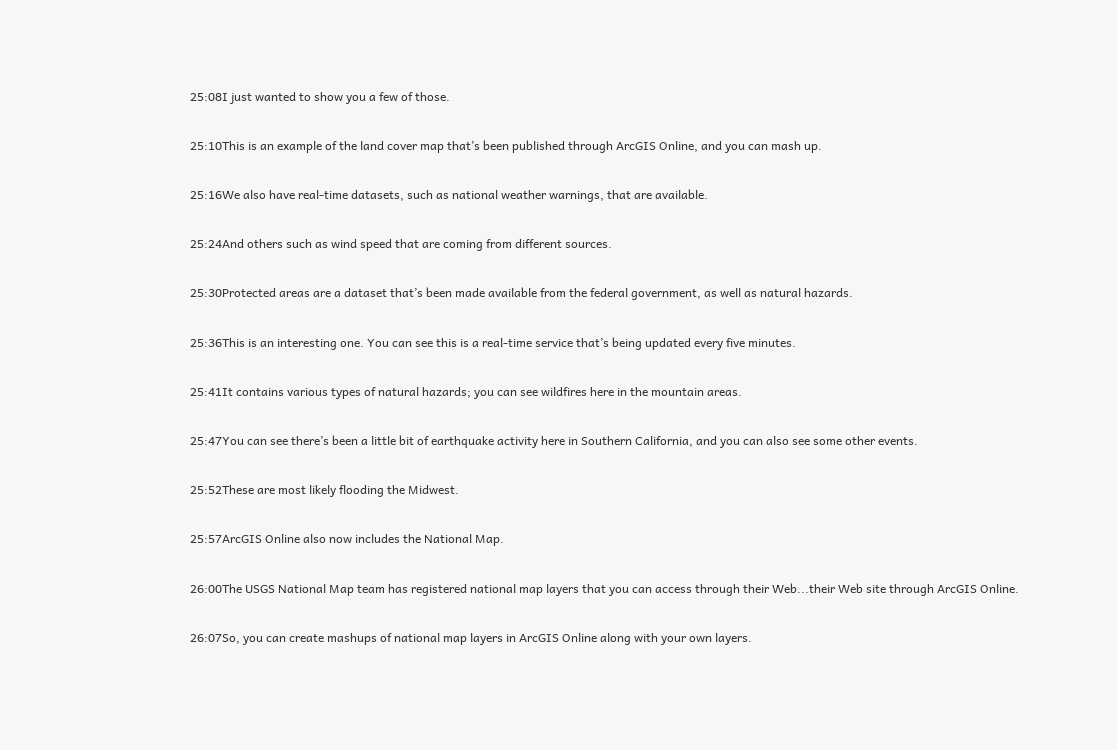25:08I just wanted to show you a few of those.

25:10This is an example of the land cover map that’s been published through ArcGIS Online, and you can mash up.

25:16We also have real-time datasets, such as national weather warnings, that are available.

25:24And others such as wind speed that are coming from different sources.

25:30Protected areas are a dataset that’s been made available from the federal government, as well as natural hazards.

25:36This is an interesting one. You can see this is a real-time service that’s being updated every five minutes.

25:41It contains various types of natural hazards; you can see wildfires here in the mountain areas.

25:47You can see there’s been a little bit of earthquake activity here in Southern California, and you can also see some other events.

25:52These are most likely flooding the Midwest.

25:57ArcGIS Online also now includes the National Map.

26:00The USGS National Map team has registered national map layers that you can access through their Web...their Web site through ArcGIS Online.

26:07So, you can create mashups of national map layers in ArcGIS Online along with your own layers.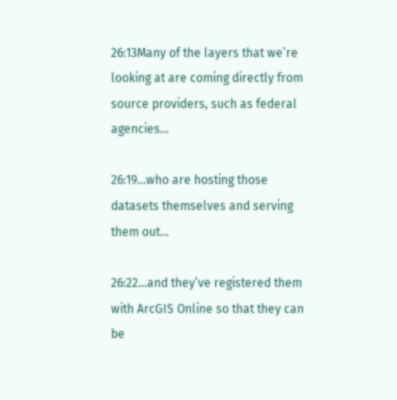26:13Many of the layers that we’re looking at are coming directly from source providers, such as federal agencies...

26:19...who are hosting those datasets themselves and serving them out...

26:22...and they’ve registered them with ArcGIS Online so that they can be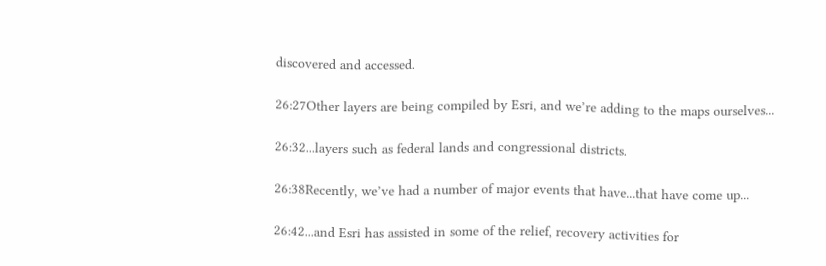discovered and accessed.

26:27Other layers are being compiled by Esri, and we’re adding to the maps ourselves...

26:32...layers such as federal lands and congressional districts.

26:38Recently, we’ve had a number of major events that have...that have come up...

26:42...and Esri has assisted in some of the relief, recovery activities for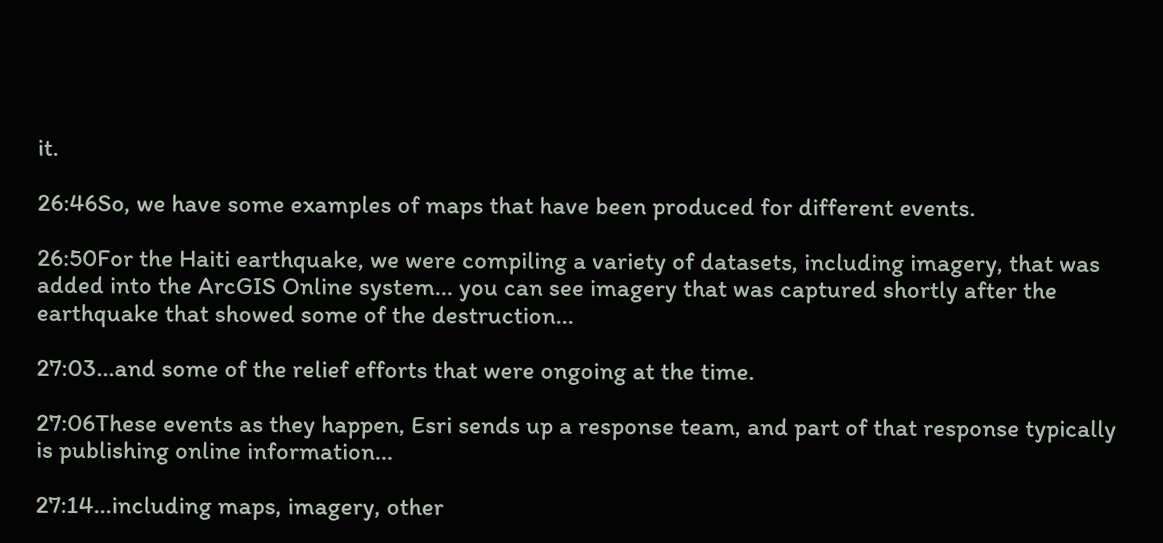it.

26:46So, we have some examples of maps that have been produced for different events.

26:50For the Haiti earthquake, we were compiling a variety of datasets, including imagery, that was added into the ArcGIS Online system... you can see imagery that was captured shortly after the earthquake that showed some of the destruction...

27:03...and some of the relief efforts that were ongoing at the time.

27:06These events as they happen, Esri sends up a response team, and part of that response typically is publishing online information...

27:14...including maps, imagery, other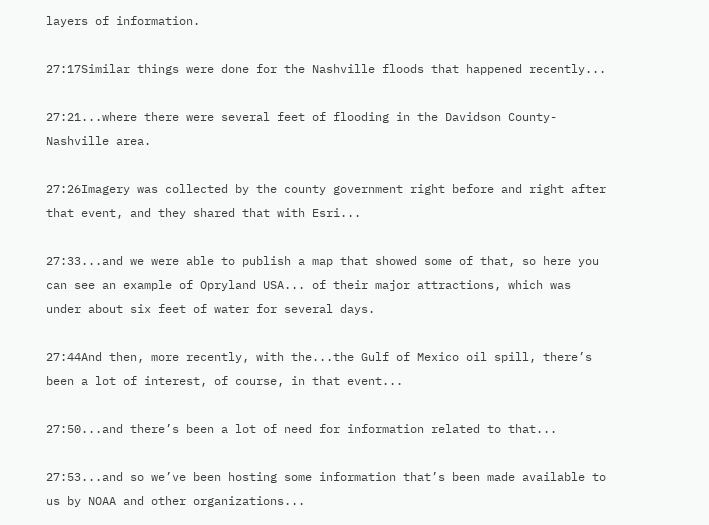layers of information.

27:17Similar things were done for the Nashville floods that happened recently...

27:21...where there were several feet of flooding in the Davidson County-Nashville area.

27:26Imagery was collected by the county government right before and right after that event, and they shared that with Esri...

27:33...and we were able to publish a map that showed some of that, so here you can see an example of Opryland USA... of their major attractions, which was under about six feet of water for several days.

27:44And then, more recently, with the...the Gulf of Mexico oil spill, there’s been a lot of interest, of course, in that event...

27:50...and there’s been a lot of need for information related to that...

27:53...and so we’ve been hosting some information that’s been made available to us by NOAA and other organizations...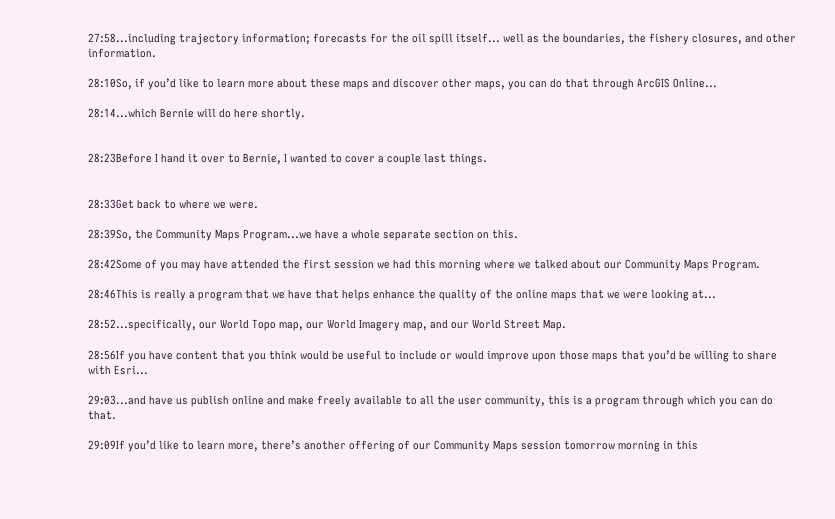27:58...including trajectory information; forecasts for the oil spill itself... well as the boundaries, the fishery closures, and other information.

28:10So, if you’d like to learn more about these maps and discover other maps, you can do that through ArcGIS Online...

28:14...which Bernie will do here shortly.


28:23Before I hand it over to Bernie, I wanted to cover a couple last things.


28:33Get back to where we were.

28:39So, the Community Maps Program...we have a whole separate section on this.

28:42Some of you may have attended the first session we had this morning where we talked about our Community Maps Program.

28:46This is really a program that we have that helps enhance the quality of the online maps that we were looking at...

28:52...specifically, our World Topo map, our World Imagery map, and our World Street Map.

28:56If you have content that you think would be useful to include or would improve upon those maps that you’d be willing to share with Esri...

29:03...and have us publish online and make freely available to all the user community, this is a program through which you can do that.

29:09If you’d like to learn more, there’s another offering of our Community Maps session tomorrow morning in this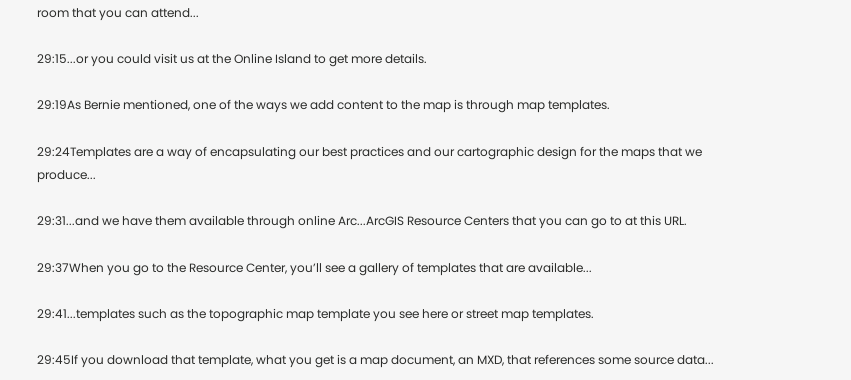room that you can attend...

29:15...or you could visit us at the Online Island to get more details.

29:19As Bernie mentioned, one of the ways we add content to the map is through map templates.

29:24Templates are a way of encapsulating our best practices and our cartographic design for the maps that we produce...

29:31...and we have them available through online Arc...ArcGIS Resource Centers that you can go to at this URL.

29:37When you go to the Resource Center, you’ll see a gallery of templates that are available...

29:41...templates such as the topographic map template you see here or street map templates.

29:45If you download that template, what you get is a map document, an MXD, that references some source data...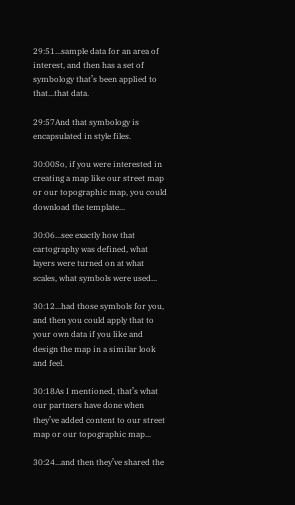29:51...sample data for an area of interest, and then has a set of symbology that’s been applied to that...that data.

29:57And that symbology is encapsulated in style files.

30:00So, if you were interested in creating a map like our street map or our topographic map, you could download the template...

30:06...see exactly how that cartography was defined, what layers were turned on at what scales, what symbols were used...

30:12...had those symbols for you, and then you could apply that to your own data if you like and design the map in a similar look and feel.

30:18As I mentioned, that’s what our partners have done when they’ve added content to our street map or our topographic map...

30:24...and then they’ve shared the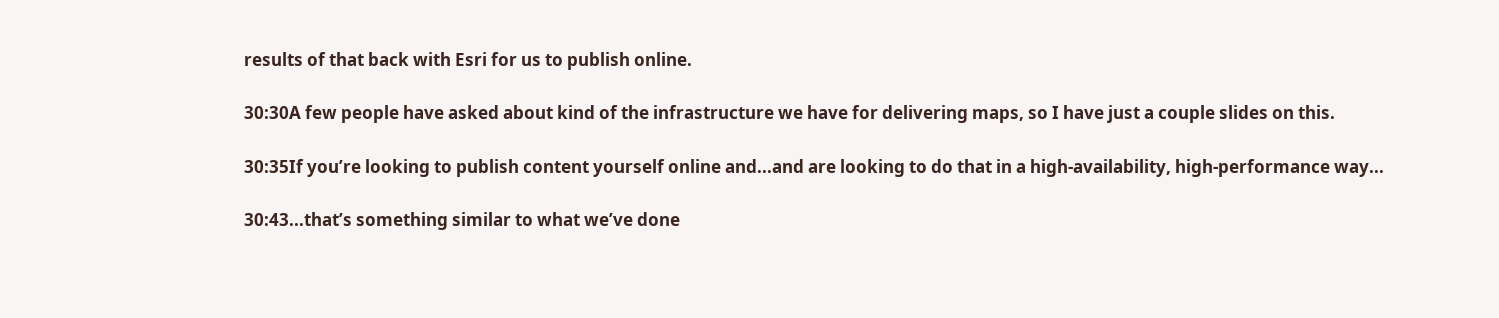results of that back with Esri for us to publish online.

30:30A few people have asked about kind of the infrastructure we have for delivering maps, so I have just a couple slides on this.

30:35If you’re looking to publish content yourself online and...and are looking to do that in a high-availability, high-performance way...

30:43...that’s something similar to what we’ve done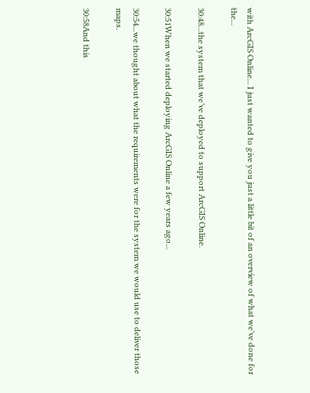with ArcGIS Online... I just wanted to give you just a little bit of an overview of what we’ve done for the...

30:48...the system that we’ve deployed to support ArcGIS Online.

30:51When we started deploying ArcGIS Online a few years ago...

30:54...we thought about what the requirements were for the system we would use to deliver those maps.

30:58And this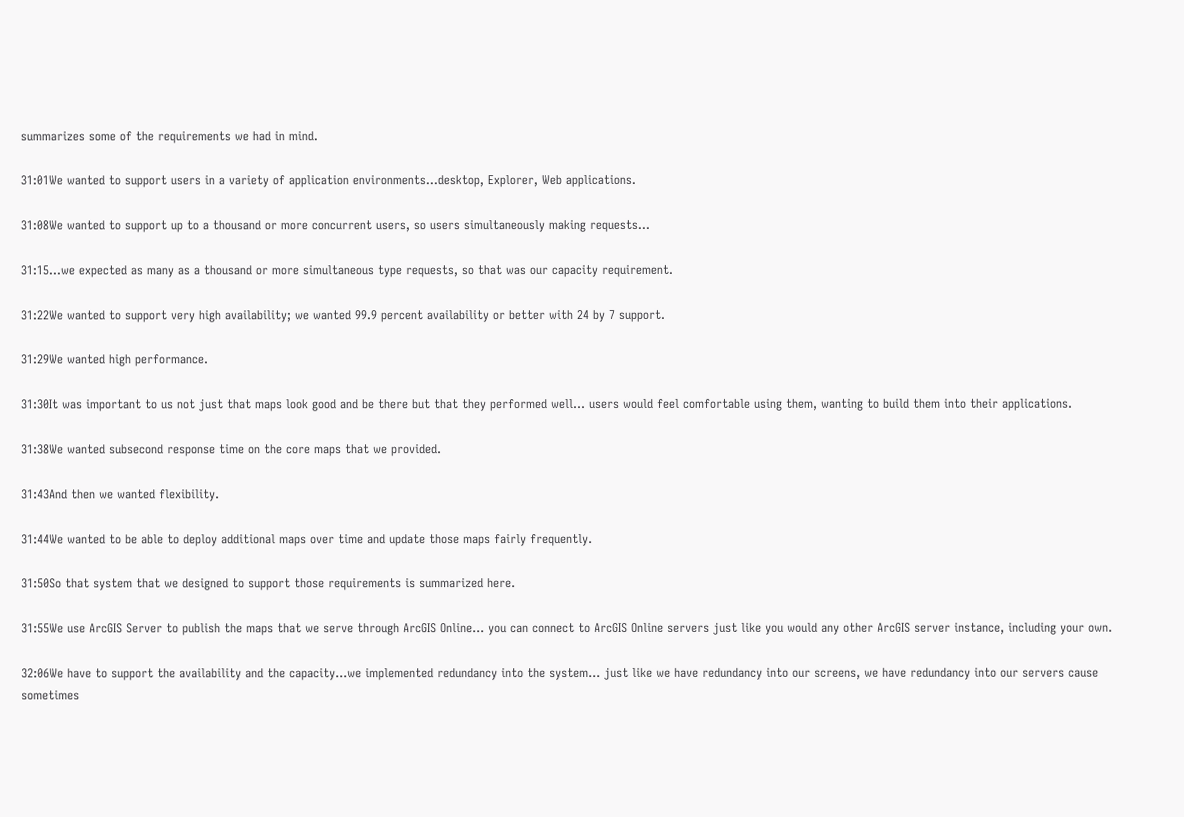summarizes some of the requirements we had in mind.

31:01We wanted to support users in a variety of application environments...desktop, Explorer, Web applications.

31:08We wanted to support up to a thousand or more concurrent users, so users simultaneously making requests...

31:15...we expected as many as a thousand or more simultaneous type requests, so that was our capacity requirement.

31:22We wanted to support very high availability; we wanted 99.9 percent availability or better with 24 by 7 support.

31:29We wanted high performance.

31:30It was important to us not just that maps look good and be there but that they performed well... users would feel comfortable using them, wanting to build them into their applications.

31:38We wanted subsecond response time on the core maps that we provided.

31:43And then we wanted flexibility.

31:44We wanted to be able to deploy additional maps over time and update those maps fairly frequently.

31:50So that system that we designed to support those requirements is summarized here.

31:55We use ArcGIS Server to publish the maps that we serve through ArcGIS Online... you can connect to ArcGIS Online servers just like you would any other ArcGIS server instance, including your own.

32:06We have to support the availability and the capacity...we implemented redundancy into the system... just like we have redundancy into our screens, we have redundancy into our servers cause sometimes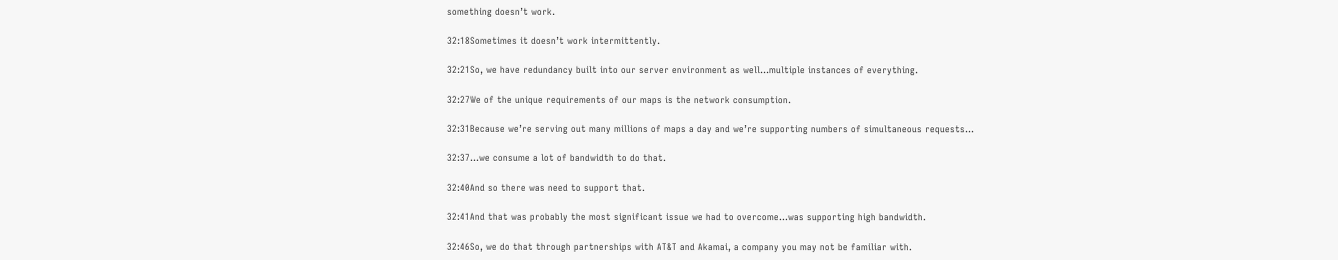something doesn’t work.

32:18Sometimes it doesn’t work intermittently.

32:21So, we have redundancy built into our server environment as well...multiple instances of everything.

32:27We of the unique requirements of our maps is the network consumption.

32:31Because we’re serving out many millions of maps a day and we’re supporting numbers of simultaneous requests...

32:37...we consume a lot of bandwidth to do that.

32:40And so there was need to support that.

32:41And that was probably the most significant issue we had to overcome...was supporting high bandwidth.

32:46So, we do that through partnerships with AT&T and Akamai, a company you may not be familiar with.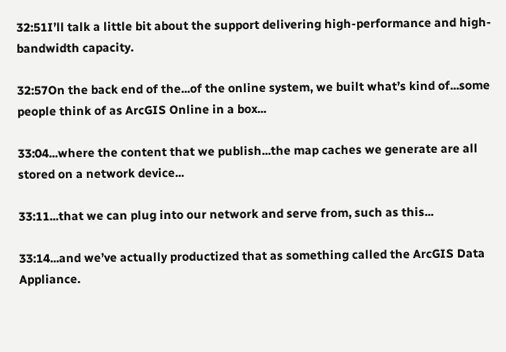32:51I’ll talk a little bit about the support delivering high-performance and high-bandwidth capacity.

32:57On the back end of the...of the online system, we built what’s kind of...some people think of as ArcGIS Online in a box...

33:04...where the content that we publish...the map caches we generate are all stored on a network device...

33:11...that we can plug into our network and serve from, such as this...

33:14...and we’ve actually productized that as something called the ArcGIS Data Appliance.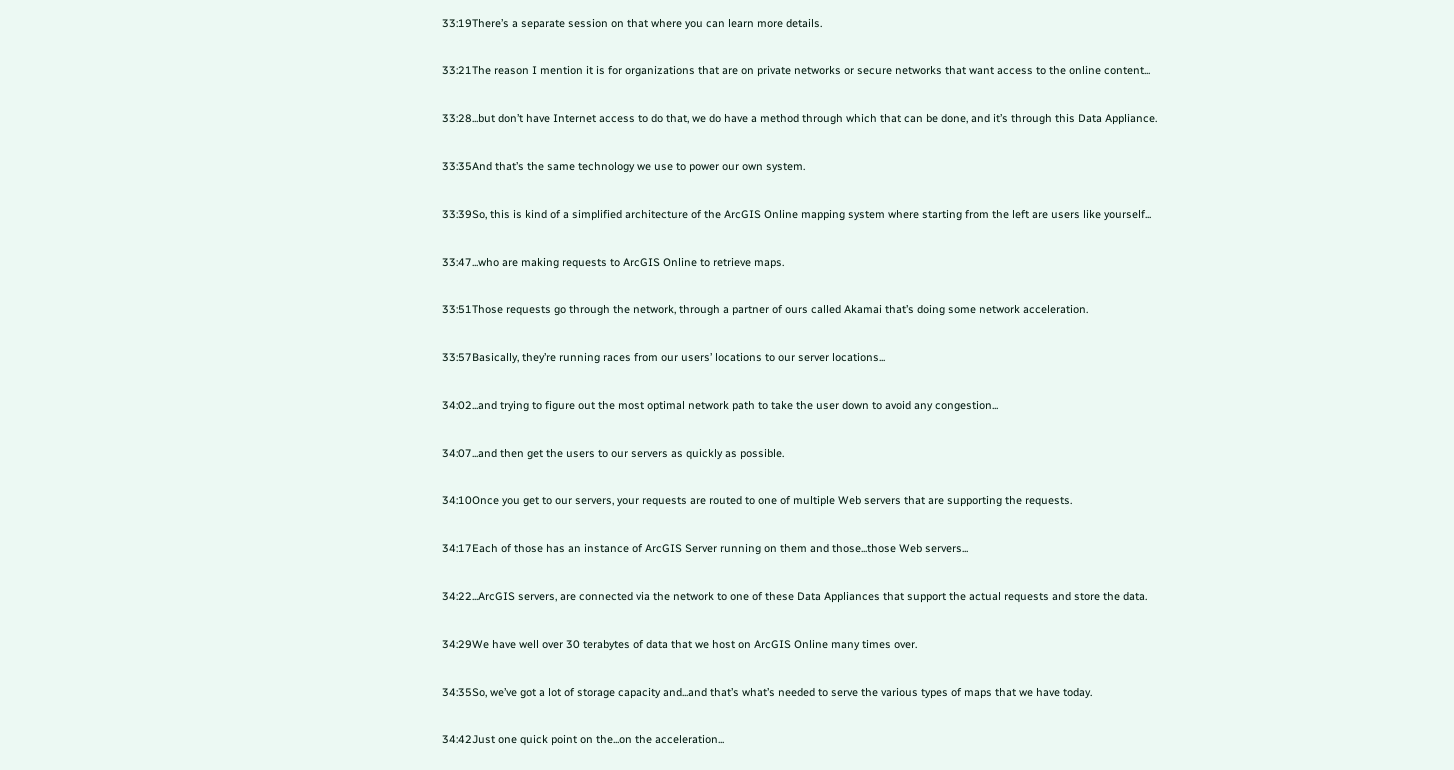33:19There’s a separate session on that where you can learn more details.

33:21The reason I mention it is for organizations that are on private networks or secure networks that want access to the online content...

33:28...but don’t have Internet access to do that, we do have a method through which that can be done, and it’s through this Data Appliance.

33:35And that’s the same technology we use to power our own system.

33:39So, this is kind of a simplified architecture of the ArcGIS Online mapping system where starting from the left are users like yourself...

33:47...who are making requests to ArcGIS Online to retrieve maps.

33:51Those requests go through the network, through a partner of ours called Akamai that’s doing some network acceleration.

33:57Basically, they’re running races from our users’ locations to our server locations...

34:02...and trying to figure out the most optimal network path to take the user down to avoid any congestion...

34:07...and then get the users to our servers as quickly as possible.

34:10Once you get to our servers, your requests are routed to one of multiple Web servers that are supporting the requests.

34:17Each of those has an instance of ArcGIS Server running on them and those...those Web servers...

34:22...ArcGIS servers, are connected via the network to one of these Data Appliances that support the actual requests and store the data.

34:29We have well over 30 terabytes of data that we host on ArcGIS Online many times over.

34:35So, we’ve got a lot of storage capacity and...and that’s what’s needed to serve the various types of maps that we have today.

34:42Just one quick point on the...on the acceleration...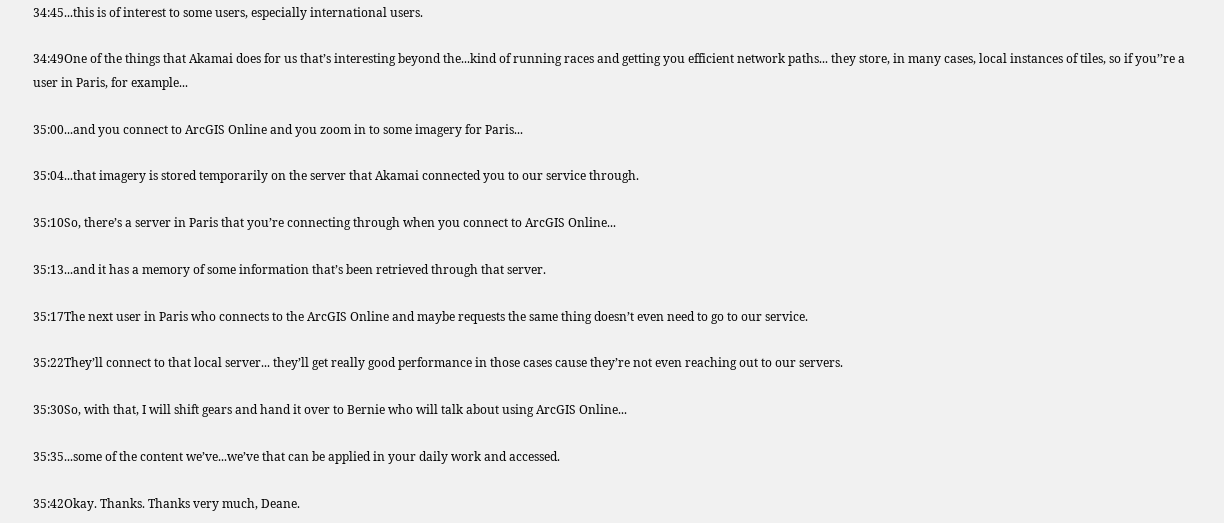34:45...this is of interest to some users, especially international users.

34:49One of the things that Akamai does for us that’s interesting beyond the...kind of running races and getting you efficient network paths... they store, in many cases, local instances of tiles, so if you’’re a user in Paris, for example...

35:00...and you connect to ArcGIS Online and you zoom in to some imagery for Paris...

35:04...that imagery is stored temporarily on the server that Akamai connected you to our service through.

35:10So, there’s a server in Paris that you’re connecting through when you connect to ArcGIS Online...

35:13...and it has a memory of some information that’s been retrieved through that server.

35:17The next user in Paris who connects to the ArcGIS Online and maybe requests the same thing doesn’t even need to go to our service.

35:22They’ll connect to that local server... they’ll get really good performance in those cases cause they’re not even reaching out to our servers.

35:30So, with that, I will shift gears and hand it over to Bernie who will talk about using ArcGIS Online...

35:35...some of the content we’ve...we’ve that can be applied in your daily work and accessed.

35:42Okay. Thanks. Thanks very much, Deane.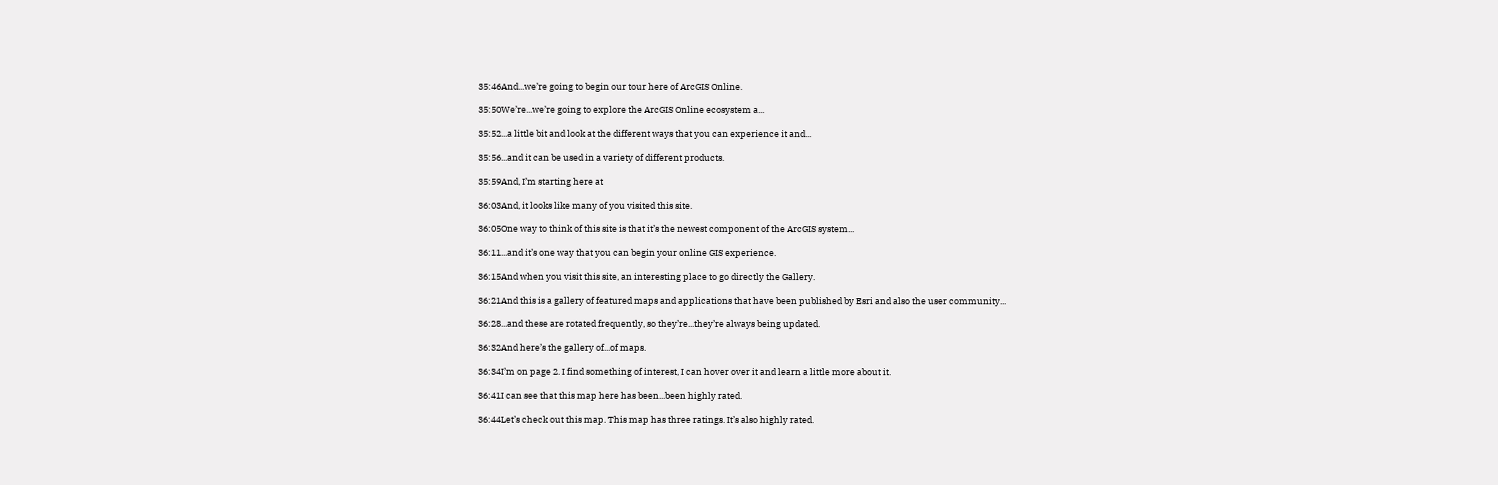35:46And...we’re going to begin our tour here of ArcGIS Online.

35:50We’re...we’re going to explore the ArcGIS Online ecosystem a...

35:52...a little bit and look at the different ways that you can experience it and...

35:56...and it can be used in a variety of different products.

35:59And, I’m starting here at

36:03And, it looks like many of you visited this site.

36:05One way to think of this site is that it’s the newest component of the ArcGIS system...

36:11...and it’s one way that you can begin your online GIS experience.

36:15And when you visit this site, an interesting place to go directly the Gallery.

36:21And this is a gallery of featured maps and applications that have been published by Esri and also the user community...

36:28...and these are rotated frequently, so they’re...they’re always being updated.

36:32And here’s the gallery of...of maps.

36:34I’m on page 2. I find something of interest, I can hover over it and learn a little more about it.

36:41I can see that this map here has been...been highly rated.

36:44Let’s check out this map. This map has three ratings. It’s also highly rated.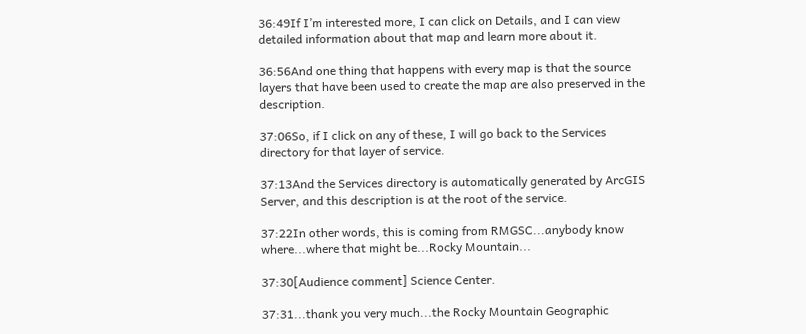36:49If I’m interested more, I can click on Details, and I can view detailed information about that map and learn more about it.

36:56And one thing that happens with every map is that the source layers that have been used to create the map are also preserved in the description.

37:06So, if I click on any of these, I will go back to the Services directory for that layer of service.

37:13And the Services directory is automatically generated by ArcGIS Server, and this description is at the root of the service.

37:22In other words, this is coming from RMGSC...anybody know where...where that might be...Rocky Mountain...

37:30[Audience comment] Science Center.

37:31...thank you very much...the Rocky Mountain Geographic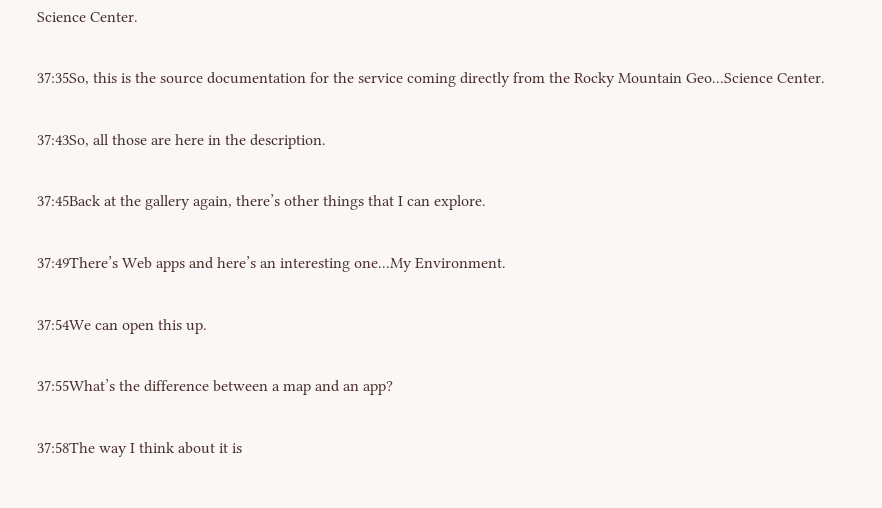Science Center.

37:35So, this is the source documentation for the service coming directly from the Rocky Mountain Geo...Science Center.

37:43So, all those are here in the description.

37:45Back at the gallery again, there’s other things that I can explore.

37:49There’s Web apps and here’s an interesting one...My Environment.

37:54We can open this up.

37:55What’s the difference between a map and an app?

37:58The way I think about it is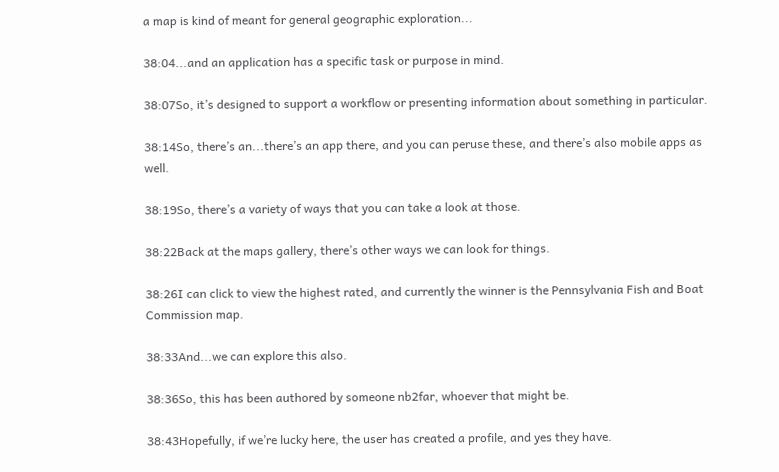a map is kind of meant for general geographic exploration...

38:04...and an application has a specific task or purpose in mind.

38:07So, it’s designed to support a workflow or presenting information about something in particular.

38:14So, there’s an...there’s an app there, and you can peruse these, and there’s also mobile apps as well.

38:19So, there’s a variety of ways that you can take a look at those.

38:22Back at the maps gallery, there’s other ways we can look for things.

38:26I can click to view the highest rated, and currently the winner is the Pennsylvania Fish and Boat Commission map.

38:33And...we can explore this also.

38:36So, this has been authored by someone nb2far, whoever that might be.

38:43Hopefully, if we’re lucky here, the user has created a profile, and yes they have.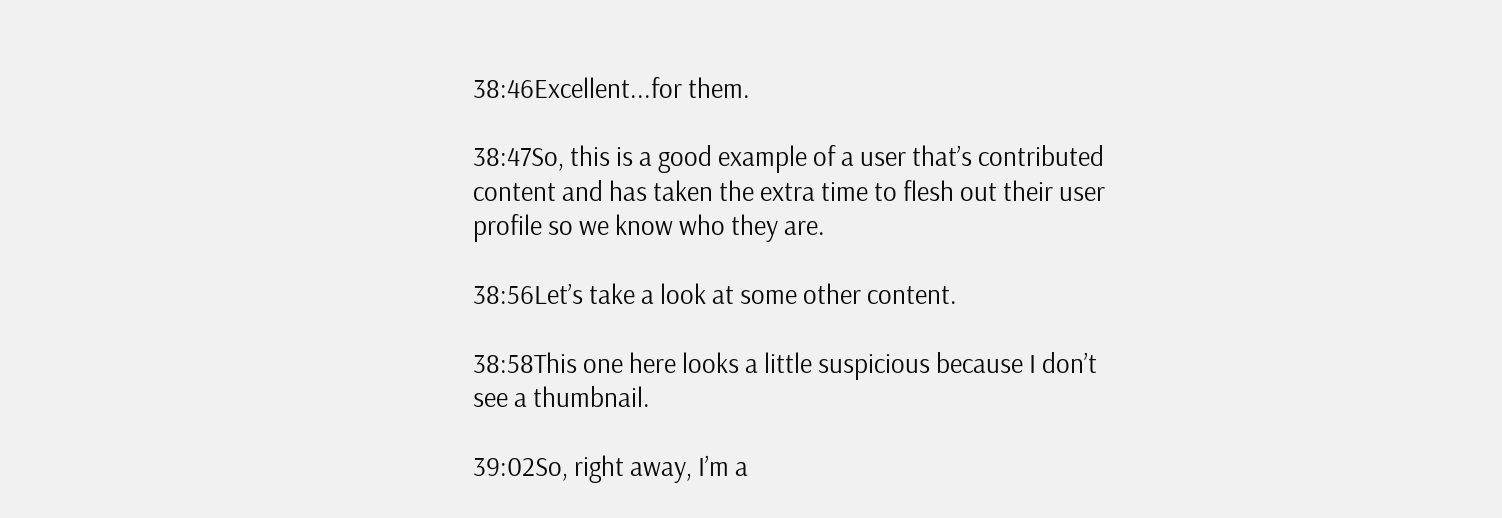38:46Excellent...for them.

38:47So, this is a good example of a user that’s contributed content and has taken the extra time to flesh out their user profile so we know who they are.

38:56Let’s take a look at some other content.

38:58This one here looks a little suspicious because I don’t see a thumbnail.

39:02So, right away, I’m a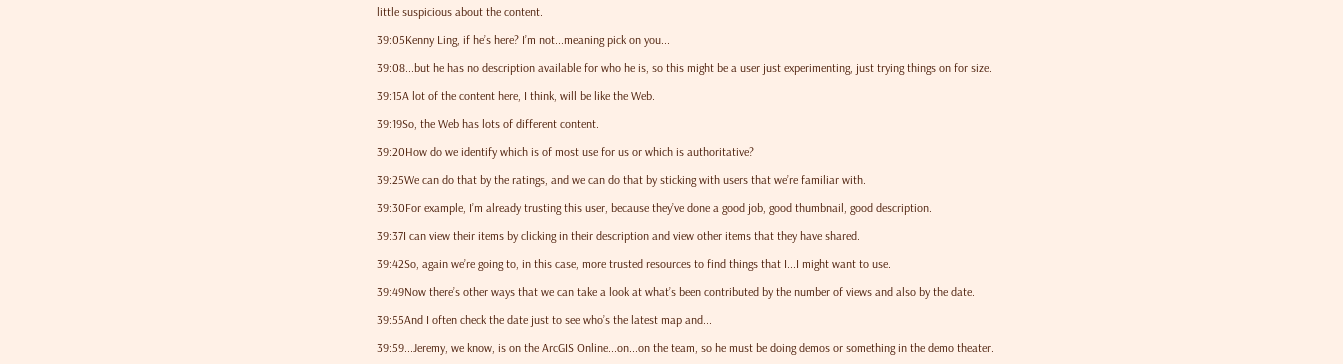little suspicious about the content.

39:05Kenny Ling, if he’s here? I’m not...meaning pick on you...

39:08...but he has no description available for who he is, so this might be a user just experimenting, just trying things on for size.

39:15A lot of the content here, I think, will be like the Web.

39:19So, the Web has lots of different content.

39:20How do we identify which is of most use for us or which is authoritative?

39:25We can do that by the ratings, and we can do that by sticking with users that we’re familiar with.

39:30For example, I’m already trusting this user, because they’ve done a good job, good thumbnail, good description.

39:37I can view their items by clicking in their description and view other items that they have shared.

39:42So, again we’re going to, in this case, more trusted resources to find things that I...I might want to use.

39:49Now there’s other ways that we can take a look at what’s been contributed by the number of views and also by the date.

39:55And I often check the date just to see who’s the latest map and...

39:59...Jeremy, we know, is on the ArcGIS Online...on...on the team, so he must be doing demos or something in the demo theater.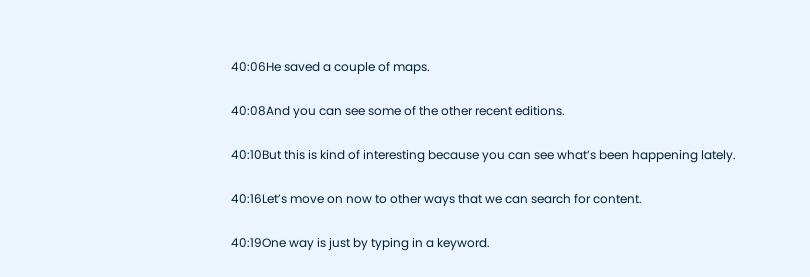40:06He saved a couple of maps.

40:08And you can see some of the other recent editions.

40:10But this is kind of interesting because you can see what’s been happening lately.

40:16Let’s move on now to other ways that we can search for content.

40:19One way is just by typing in a keyword.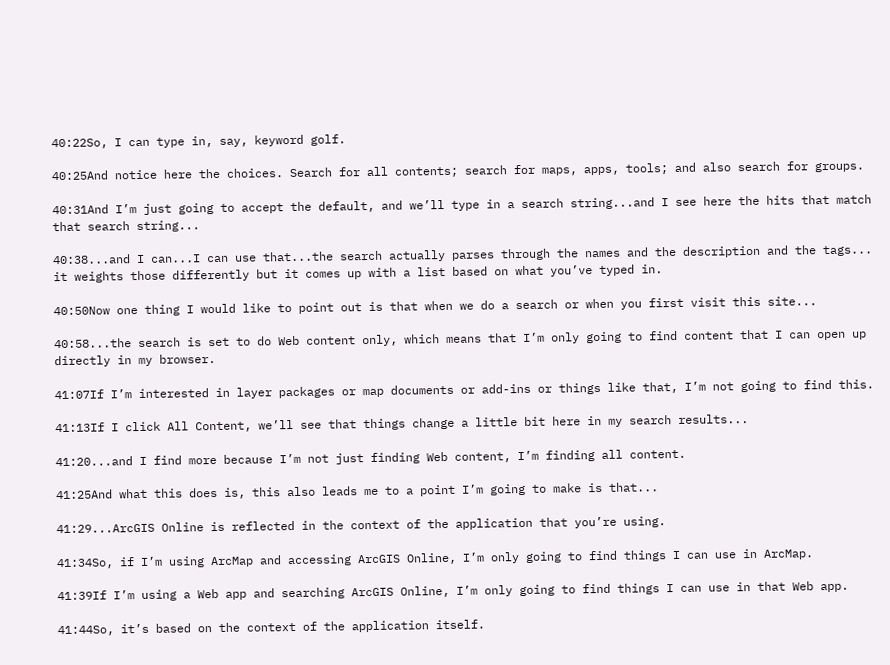40:22So, I can type in, say, keyword golf.

40:25And notice here the choices. Search for all contents; search for maps, apps, tools; and also search for groups.

40:31And I’m just going to accept the default, and we’ll type in a search string...and I see here the hits that match that search string...

40:38...and I can...I can use that...the search actually parses through the names and the description and the tags... it weights those differently but it comes up with a list based on what you’ve typed in.

40:50Now one thing I would like to point out is that when we do a search or when you first visit this site...

40:58...the search is set to do Web content only, which means that I’m only going to find content that I can open up directly in my browser.

41:07If I’m interested in layer packages or map documents or add-ins or things like that, I’m not going to find this.

41:13If I click All Content, we’ll see that things change a little bit here in my search results...

41:20...and I find more because I’m not just finding Web content, I’m finding all content.

41:25And what this does is, this also leads me to a point I’m going to make is that...

41:29...ArcGIS Online is reflected in the context of the application that you’re using.

41:34So, if I’m using ArcMap and accessing ArcGIS Online, I’m only going to find things I can use in ArcMap.

41:39If I’m using a Web app and searching ArcGIS Online, I’m only going to find things I can use in that Web app.

41:44So, it’s based on the context of the application itself.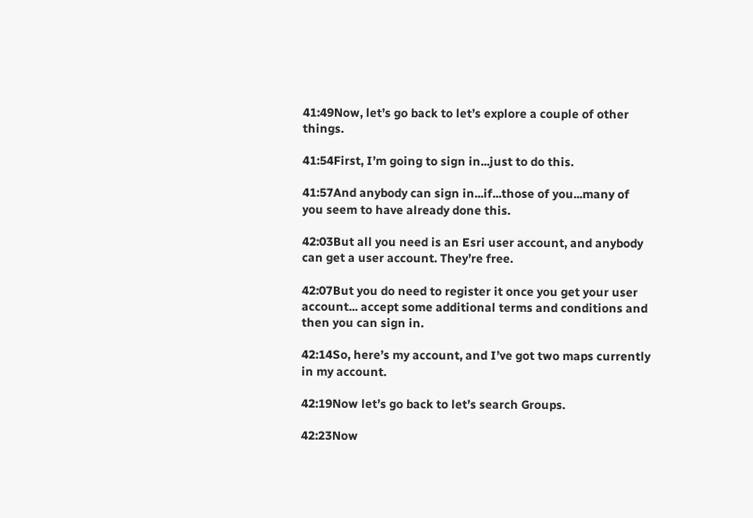41:49Now, let’s go back to let’s explore a couple of other things.

41:54First, I’m going to sign in...just to do this.

41:57And anybody can sign in...if...those of you...many of you seem to have already done this.

42:03But all you need is an Esri user account, and anybody can get a user account. They’re free.

42:07But you do need to register it once you get your user account... accept some additional terms and conditions and then you can sign in.

42:14So, here’s my account, and I’ve got two maps currently in my account.

42:19Now let’s go back to let’s search Groups.

42:23Now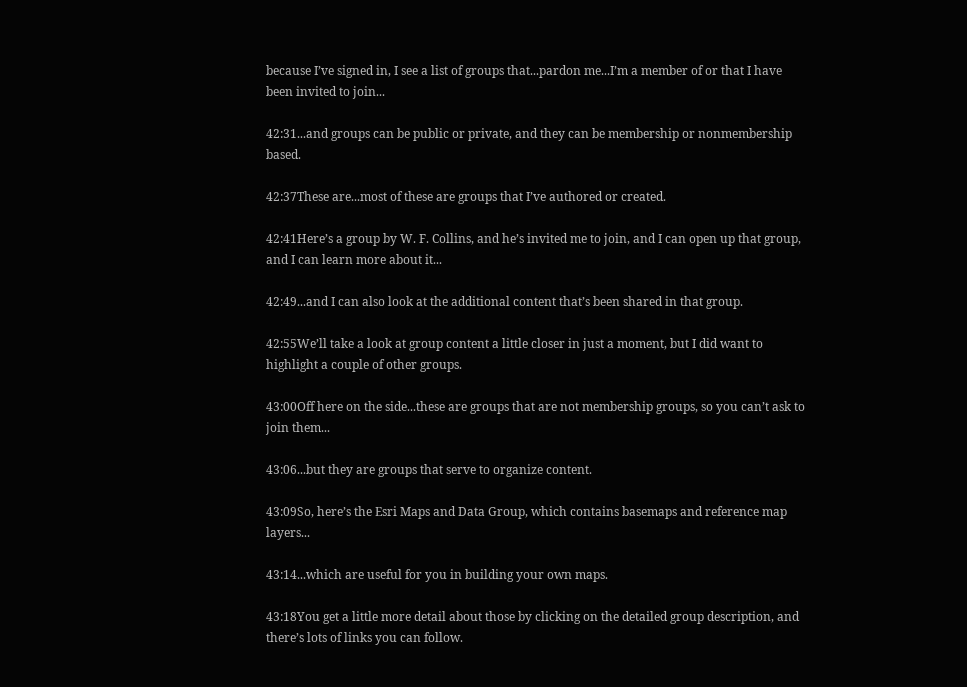because I’ve signed in, I see a list of groups that...pardon me...I’m a member of or that I have been invited to join...

42:31...and groups can be public or private, and they can be membership or nonmembership based.

42:37These are...most of these are groups that I’ve authored or created.

42:41Here’s a group by W. F. Collins, and he’s invited me to join, and I can open up that group, and I can learn more about it...

42:49...and I can also look at the additional content that’s been shared in that group.

42:55We’ll take a look at group content a little closer in just a moment, but I did want to highlight a couple of other groups.

43:00Off here on the side...these are groups that are not membership groups, so you can’t ask to join them...

43:06...but they are groups that serve to organize content.

43:09So, here’s the Esri Maps and Data Group, which contains basemaps and reference map layers...

43:14...which are useful for you in building your own maps.

43:18You get a little more detail about those by clicking on the detailed group description, and there’s lots of links you can follow.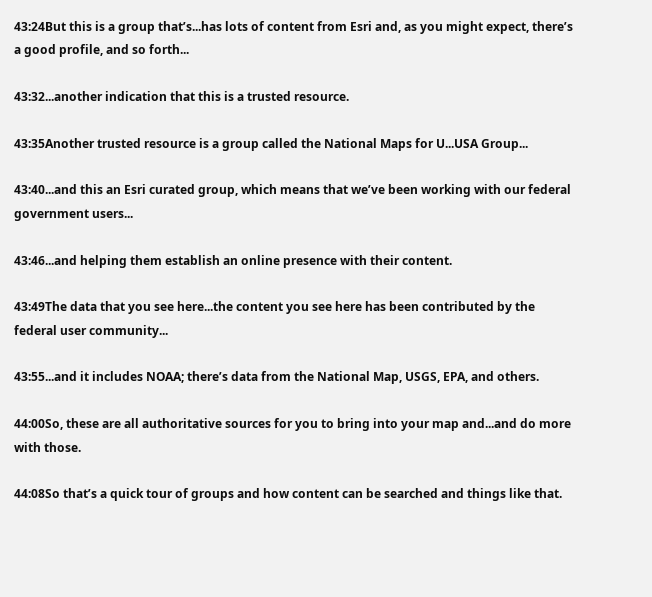43:24But this is a group that’s...has lots of content from Esri and, as you might expect, there’s a good profile, and so forth...

43:32...another indication that this is a trusted resource.

43:35Another trusted resource is a group called the National Maps for U...USA Group...

43:40...and this an Esri curated group, which means that we’ve been working with our federal government users...

43:46...and helping them establish an online presence with their content.

43:49The data that you see here...the content you see here has been contributed by the federal user community...

43:55...and it includes NOAA; there’s data from the National Map, USGS, EPA, and others.

44:00So, these are all authoritative sources for you to bring into your map and...and do more with those.

44:08So that’s a quick tour of groups and how content can be searched and things like that.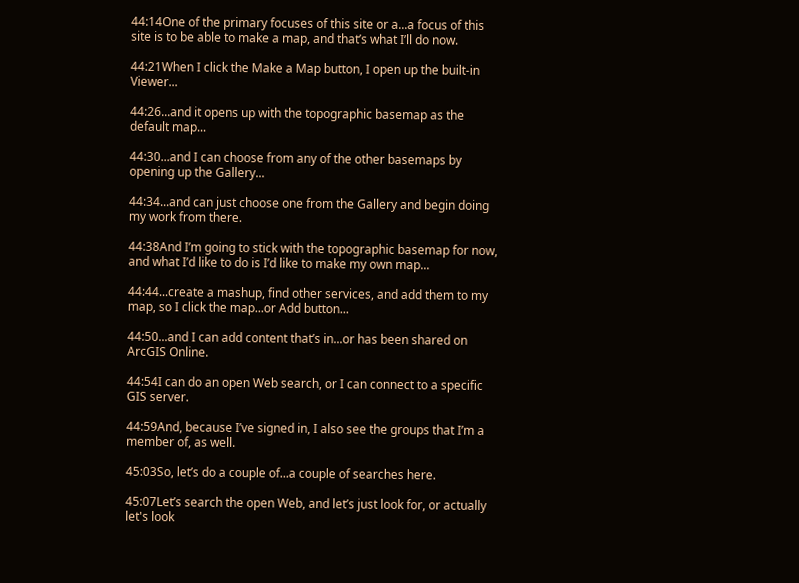44:14One of the primary focuses of this site or a...a focus of this site is to be able to make a map, and that’s what I’ll do now.

44:21When I click the Make a Map button, I open up the built-in Viewer...

44:26...and it opens up with the topographic basemap as the default map...

44:30...and I can choose from any of the other basemaps by opening up the Gallery...

44:34...and can just choose one from the Gallery and begin doing my work from there.

44:38And I’m going to stick with the topographic basemap for now, and what I’d like to do is I’d like to make my own map...

44:44...create a mashup, find other services, and add them to my map, so I click the map...or Add button...

44:50...and I can add content that’s in...or has been shared on ArcGIS Online.

44:54I can do an open Web search, or I can connect to a specific GIS server.

44:59And, because I’ve signed in, I also see the groups that I’m a member of, as well.

45:03So, let’s do a couple of...a couple of searches here.

45:07Let’s search the open Web, and let’s just look for, or actually let's look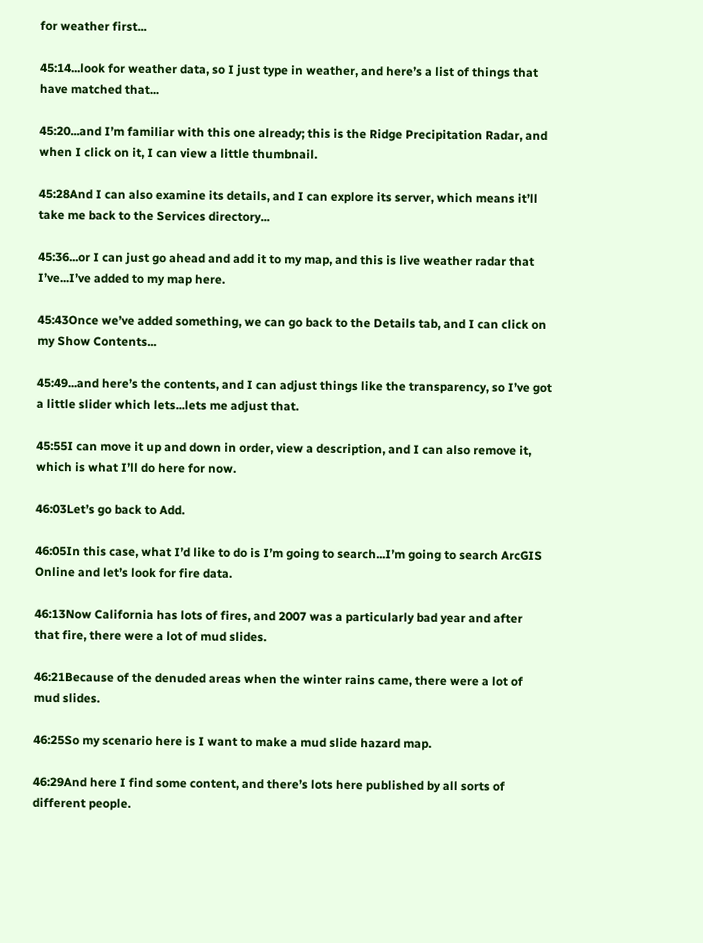for weather first...

45:14...look for weather data, so I just type in weather, and here’s a list of things that have matched that...

45:20...and I’m familiar with this one already; this is the Ridge Precipitation Radar, and when I click on it, I can view a little thumbnail.

45:28And I can also examine its details, and I can explore its server, which means it’ll take me back to the Services directory...

45:36...or I can just go ahead and add it to my map, and this is live weather radar that I’ve...I’ve added to my map here.

45:43Once we’ve added something, we can go back to the Details tab, and I can click on my Show Contents...

45:49...and here’s the contents, and I can adjust things like the transparency, so I’ve got a little slider which lets...lets me adjust that.

45:55I can move it up and down in order, view a description, and I can also remove it, which is what I’ll do here for now.

46:03Let’s go back to Add.

46:05In this case, what I’d like to do is I’m going to search...I’m going to search ArcGIS Online and let’s look for fire data.

46:13Now California has lots of fires, and 2007 was a particularly bad year and after that fire, there were a lot of mud slides.

46:21Because of the denuded areas when the winter rains came, there were a lot of mud slides.

46:25So my scenario here is I want to make a mud slide hazard map.

46:29And here I find some content, and there’s lots here published by all sorts of different people.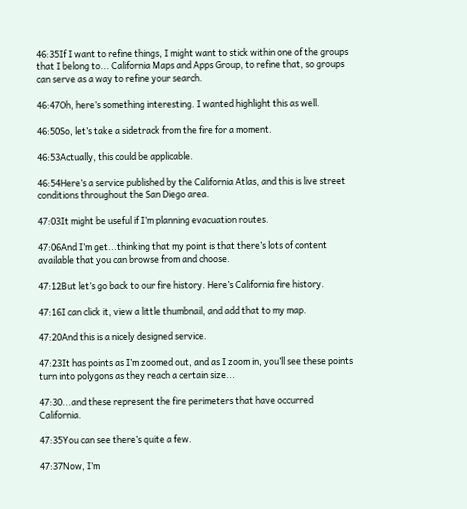46:35If I want to refine things, I might want to stick within one of the groups that I belong to... California Maps and Apps Group, to refine that, so groups can serve as a way to refine your search.

46:47Oh, here’s something interesting. I wanted highlight this as well.

46:50So, let’s take a sidetrack from the fire for a moment.

46:53Actually, this could be applicable.

46:54Here’s a service published by the California Atlas, and this is live street conditions throughout the San Diego area.

47:03It might be useful if I’m planning evacuation routes.

47:06And I’m get...thinking that my point is that there’s lots of content available that you can browse from and choose.

47:12But let’s go back to our fire history. Here’s California fire history.

47:16I can click it, view a little thumbnail, and add that to my map.

47:20And this is a nicely designed service.

47:23It has points as I’m zoomed out, and as I zoom in, you’ll see these points turn into polygons as they reach a certain size...

47:30...and these represent the fire perimeters that have occurred California.

47:35You can see there’s quite a few.

47:37Now, I’m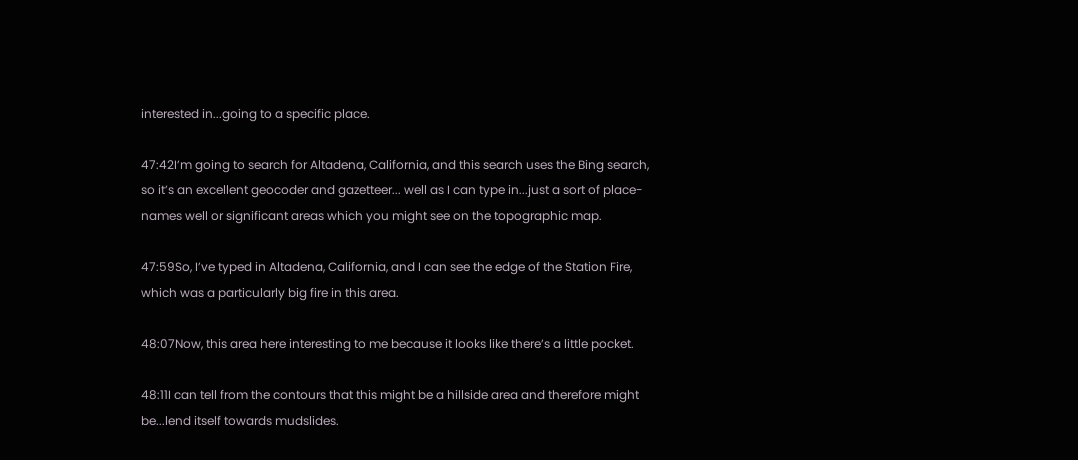interested in...going to a specific place.

47:42I’m going to search for Altadena, California, and this search uses the Bing search, so it’s an excellent geocoder and gazetteer... well as I can type in...just a sort of place-names well or significant areas which you might see on the topographic map.

47:59So, I’ve typed in Altadena, California, and I can see the edge of the Station Fire, which was a particularly big fire in this area.

48:07Now, this area here interesting to me because it looks like there’s a little pocket.

48:11I can tell from the contours that this might be a hillside area and therefore might be...lend itself towards mudslides.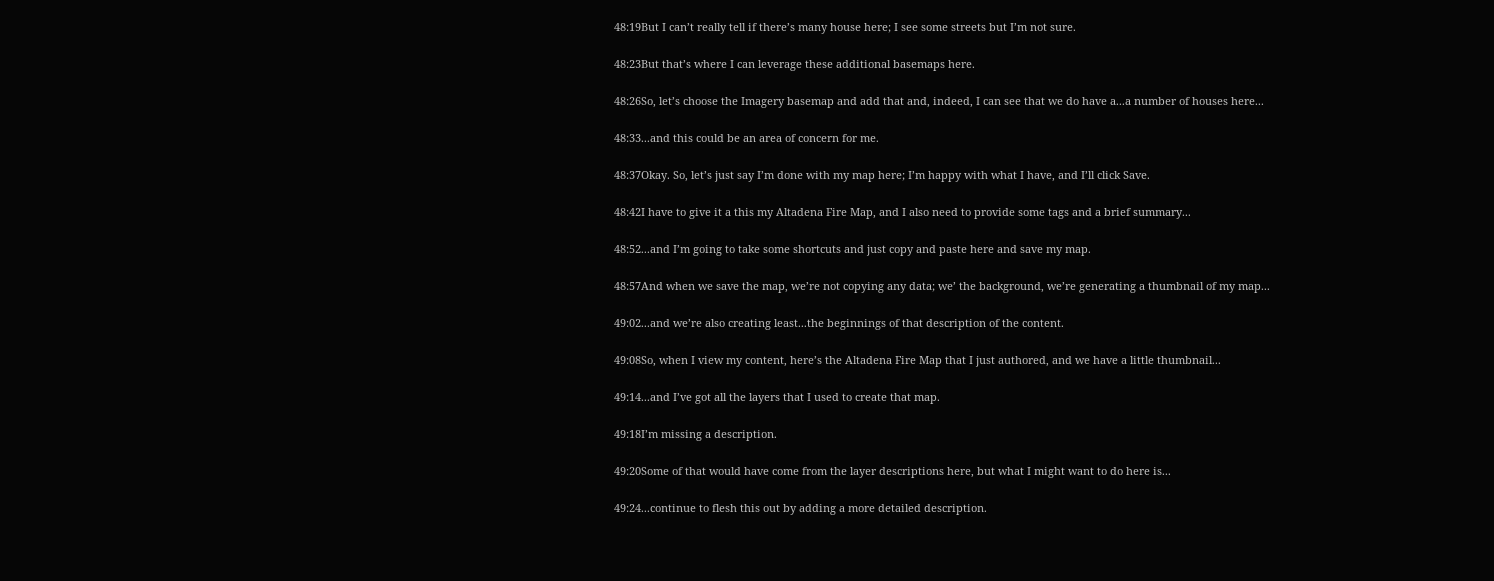48:19But I can’t really tell if there’s many house here; I see some streets but I’m not sure.

48:23But that’s where I can leverage these additional basemaps here.

48:26So, let’s choose the Imagery basemap and add that and, indeed, I can see that we do have a...a number of houses here...

48:33...and this could be an area of concern for me.

48:37Okay. So, let’s just say I’m done with my map here; I’m happy with what I have, and I’ll click Save.

48:42I have to give it a this my Altadena Fire Map, and I also need to provide some tags and a brief summary...

48:52...and I’m going to take some shortcuts and just copy and paste here and save my map.

48:57And when we save the map, we’re not copying any data; we’ the background, we’re generating a thumbnail of my map...

49:02...and we’re also creating least...the beginnings of that description of the content.

49:08So, when I view my content, here’s the Altadena Fire Map that I just authored, and we have a little thumbnail...

49:14...and I’ve got all the layers that I used to create that map.

49:18I’m missing a description.

49:20Some of that would have come from the layer descriptions here, but what I might want to do here is...

49:24...continue to flesh this out by adding a more detailed description.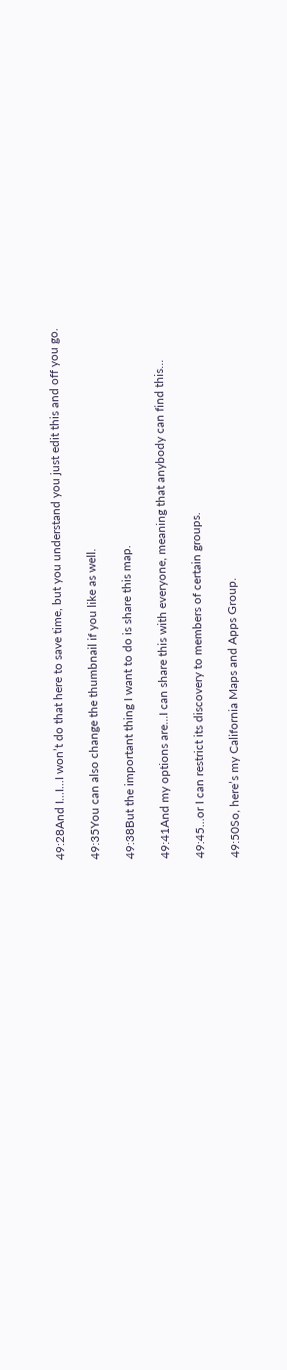49:28And I...I...I won’t do that here to save time, but you understand you just edit this and off you go.

49:35You can also change the thumbnail if you like as well.

49:38But the important thing I want to do is share this map.

49:41And my options are...I can share this with everyone, meaning that anybody can find this...

49:45...or I can restrict its discovery to members of certain groups.

49:50So, here’s my California Maps and Apps Group.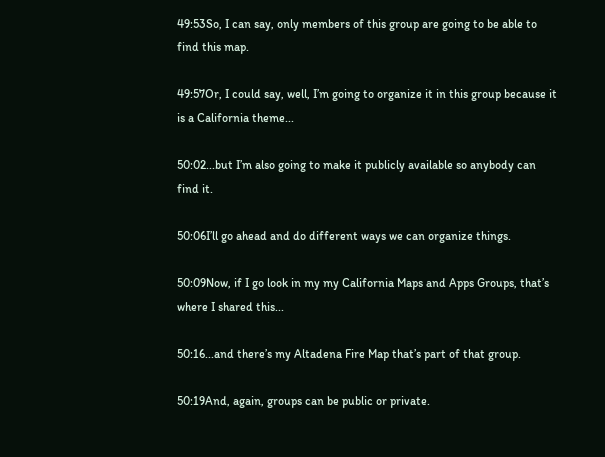49:53So, I can say, only members of this group are going to be able to find this map.

49:57Or, I could say, well, I’m going to organize it in this group because it is a California theme...

50:02...but I’m also going to make it publicly available so anybody can find it.

50:06I’ll go ahead and do different ways we can organize things.

50:09Now, if I go look in my my California Maps and Apps Groups, that’s where I shared this...

50:16...and there’s my Altadena Fire Map that’s part of that group.

50:19And, again, groups can be public or private.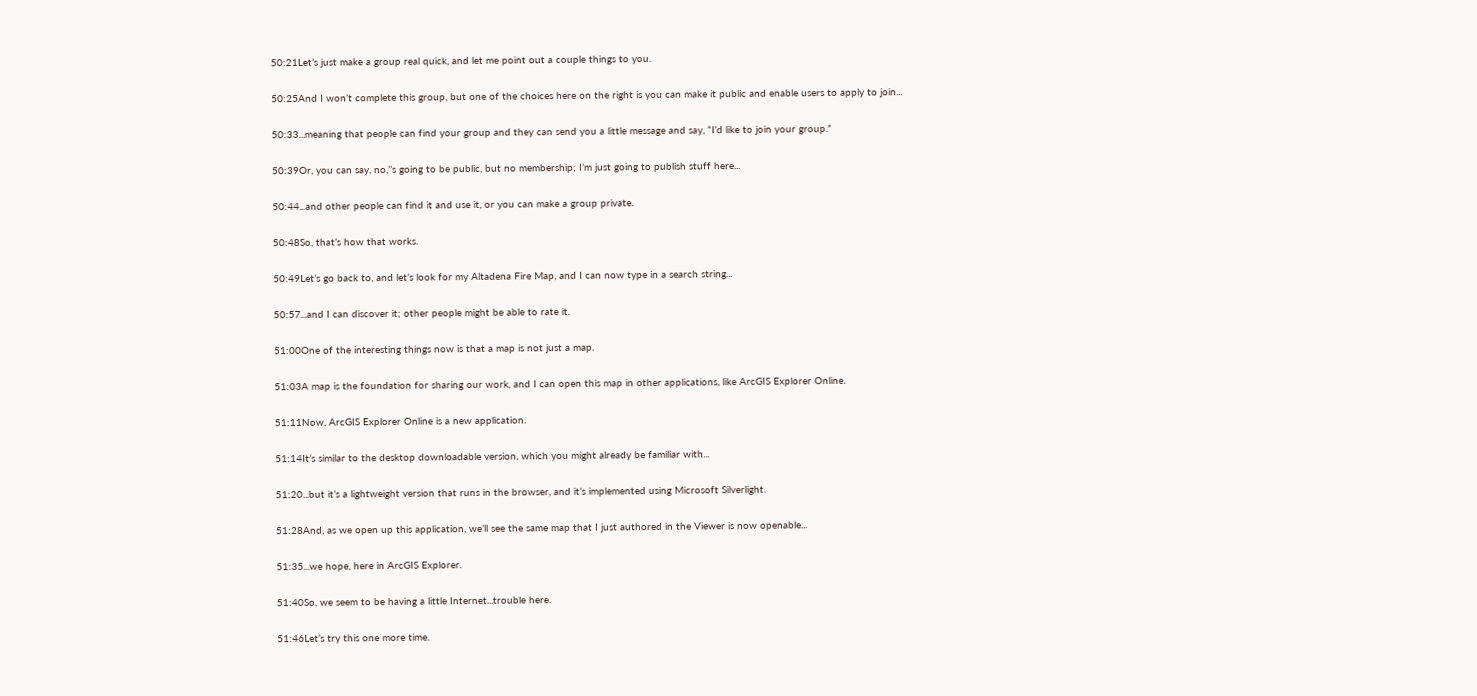50:21Let’s just make a group real quick, and let me point out a couple things to you.

50:25And I won’t complete this group, but one of the choices here on the right is you can make it public and enable users to apply to join...

50:33...meaning that people can find your group and they can send you a little message and say, “I’d like to join your group.”

50:39Or, you can say, no,’’s going to be public, but no membership; I’m just going to publish stuff here...

50:44...and other people can find it and use it, or you can make a group private.

50:48So, that’s how that works.

50:49Let’s go back to, and let’s look for my Altadena Fire Map, and I can now type in a search string...

50:57...and I can discover it; other people might be able to rate it.

51:00One of the interesting things now is that a map is not just a map.

51:03A map is the foundation for sharing our work, and I can open this map in other applications, like ArcGIS Explorer Online.

51:11Now, ArcGIS Explorer Online is a new application.

51:14It’s similar to the desktop downloadable version, which you might already be familiar with...

51:20...but it’s a lightweight version that runs in the browser, and it’s implemented using Microsoft Silverlight.

51:28And, as we open up this application, we’ll see the same map that I just authored in the Viewer is now openable...

51:35...we hope, here in ArcGIS Explorer.

51:40So, we seem to be having a little Internet...trouble here.

51:46Let’s try this one more time.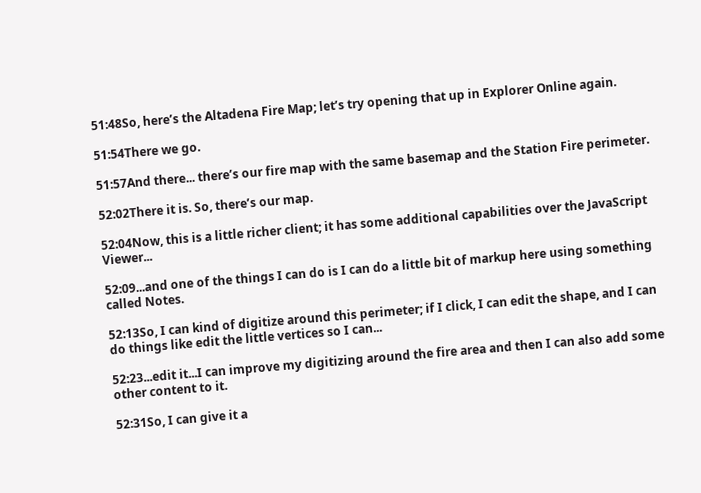51:48So, here’s the Altadena Fire Map; let’s try opening that up in Explorer Online again.

51:54There we go.

51:57And there... there’s our fire map with the same basemap and the Station Fire perimeter.

52:02There it is. So, there’s our map.

52:04Now, this is a little richer client; it has some additional capabilities over the JavaScript Viewer...

52:09...and one of the things I can do is I can do a little bit of markup here using something called Notes.

52:13So, I can kind of digitize around this perimeter; if I click, I can edit the shape, and I can do things like edit the little vertices so I can...

52:23...edit it...I can improve my digitizing around the fire area and then I can also add some other content to it.

52:31So, I can give it a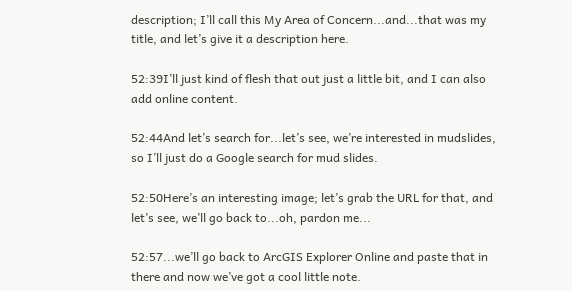description; I’ll call this My Area of Concern...and...that was my title, and let’s give it a description here.

52:39I’ll just kind of flesh that out just a little bit, and I can also add online content.

52:44And let’s search for...let’s see, we’re interested in mudslides, so I’ll just do a Google search for mud slides.

52:50Here’s an interesting image; let’s grab the URL for that, and let’s see, we’ll go back to...oh, pardon me...

52:57...we’ll go back to ArcGIS Explorer Online and paste that in there and now we’ve got a cool little note.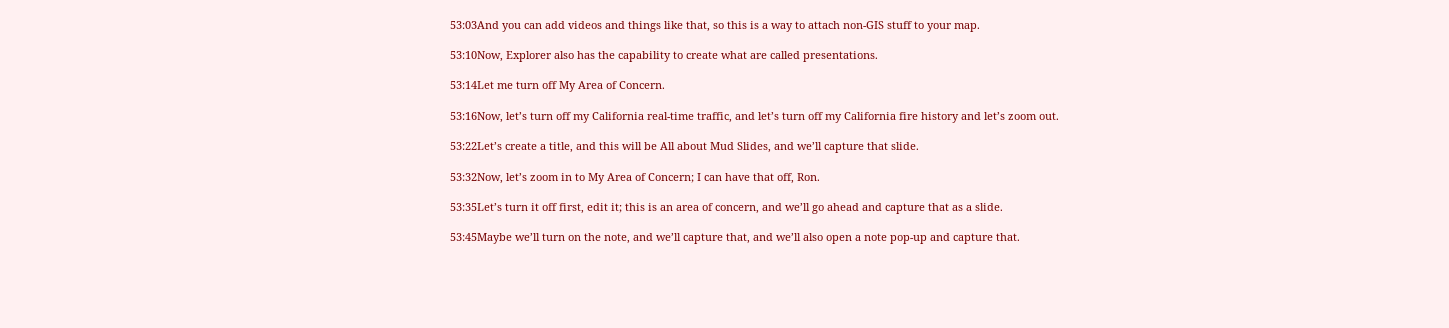53:03And you can add videos and things like that, so this is a way to attach non-GIS stuff to your map.

53:10Now, Explorer also has the capability to create what are called presentations.

53:14Let me turn off My Area of Concern.

53:16Now, let’s turn off my California real-time traffic, and let’s turn off my California fire history and let’s zoom out.

53:22Let’s create a title, and this will be All about Mud Slides, and we’ll capture that slide.

53:32Now, let’s zoom in to My Area of Concern; I can have that off, Ron.

53:35Let’s turn it off first, edit it; this is an area of concern, and we’ll go ahead and capture that as a slide.

53:45Maybe we’ll turn on the note, and we’ll capture that, and we’ll also open a note pop-up and capture that.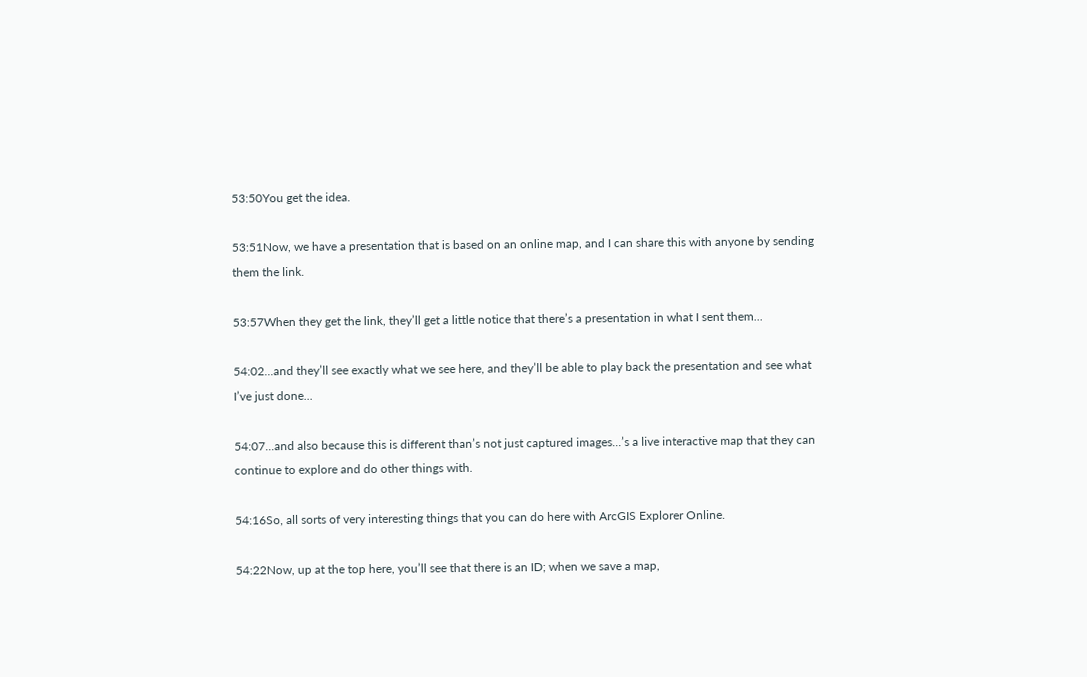53:50You get the idea.

53:51Now, we have a presentation that is based on an online map, and I can share this with anyone by sending them the link.

53:57When they get the link, they’ll get a little notice that there’s a presentation in what I sent them...

54:02...and they’ll see exactly what we see here, and they’ll be able to play back the presentation and see what I’ve just done...

54:07...and also because this is different than’s not just captured images...’s a live interactive map that they can continue to explore and do other things with.

54:16So, all sorts of very interesting things that you can do here with ArcGIS Explorer Online.

54:22Now, up at the top here, you’ll see that there is an ID; when we save a map,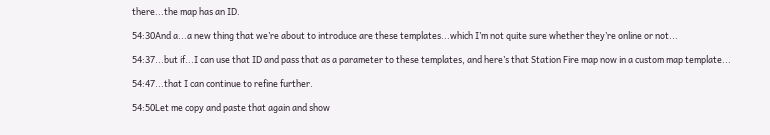there...the map has an ID.

54:30And a...a new thing that we’re about to introduce are these templates...which I’m not quite sure whether they’re online or not...

54:37...but if...I can use that ID and pass that as a parameter to these templates, and here’s that Station Fire map now in a custom map template...

54:47...that I can continue to refine further.

54:50Let me copy and paste that again and show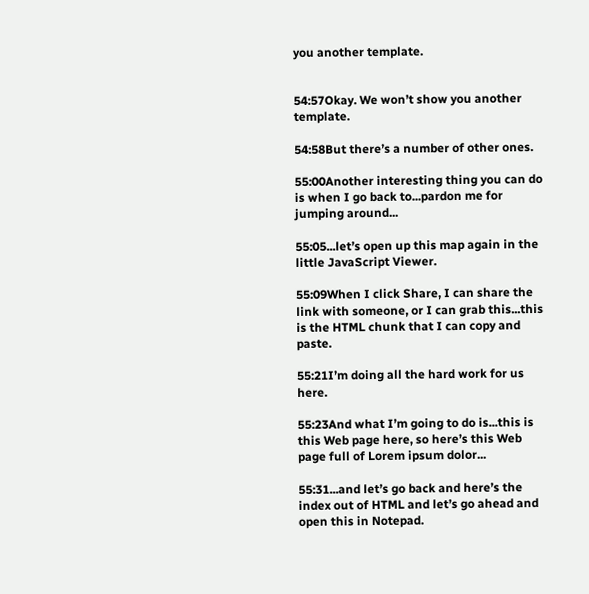you another template.


54:57Okay. We won’t show you another template.

54:58But there’s a number of other ones.

55:00Another interesting thing you can do is when I go back to...pardon me for jumping around...

55:05...let’s open up this map again in the little JavaScript Viewer.

55:09When I click Share, I can share the link with someone, or I can grab this...this is the HTML chunk that I can copy and paste.

55:21I’m doing all the hard work for us here.

55:23And what I’m going to do is...this is this Web page here, so here’s this Web page full of Lorem ipsum dolor...

55:31...and let’s go back and here’s the index out of HTML and let’s go ahead and open this in Notepad.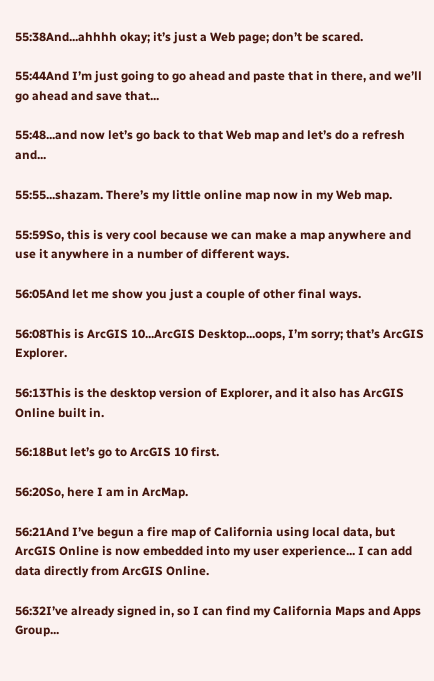55:38And...ahhhh okay; it’s just a Web page; don’t be scared.

55:44And I’m just going to go ahead and paste that in there, and we’ll go ahead and save that...

55:48...and now let’s go back to that Web map and let’s do a refresh and...

55:55...shazam. There’s my little online map now in my Web map.

55:59So, this is very cool because we can make a map anywhere and use it anywhere in a number of different ways.

56:05And let me show you just a couple of other final ways.

56:08This is ArcGIS 10...ArcGIS Desktop...oops, I’m sorry; that’s ArcGIS Explorer.

56:13This is the desktop version of Explorer, and it also has ArcGIS Online built in.

56:18But let’s go to ArcGIS 10 first.

56:20So, here I am in ArcMap.

56:21And I’ve begun a fire map of California using local data, but ArcGIS Online is now embedded into my user experience... I can add data directly from ArcGIS Online.

56:32I’ve already signed in, so I can find my California Maps and Apps Group...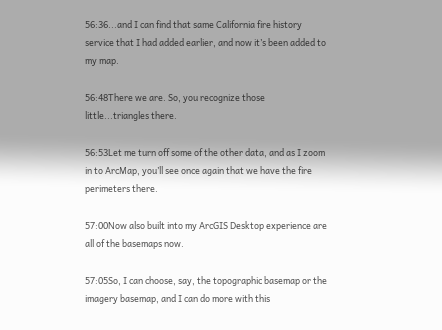56:36...and I can find that same California fire history service that I had added earlier, and now it’s been added to my map.

56:48There we are. So, you recognize those little...triangles there.

56:53Let me turn off some of the other data, and as I zoom in to ArcMap, you’ll see once again that we have the fire perimeters there.

57:00Now also built into my ArcGIS Desktop experience are all of the basemaps now.

57:05So, I can choose, say, the topographic basemap or the imagery basemap, and I can do more with this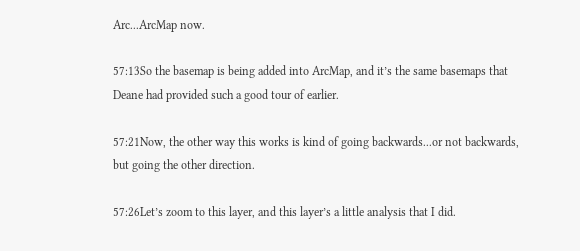Arc...ArcMap now.

57:13So the basemap is being added into ArcMap, and it’s the same basemaps that Deane had provided such a good tour of earlier.

57:21Now, the other way this works is kind of going backwards...or not backwards, but going the other direction.

57:26Let’s zoom to this layer, and this layer’s a little analysis that I did.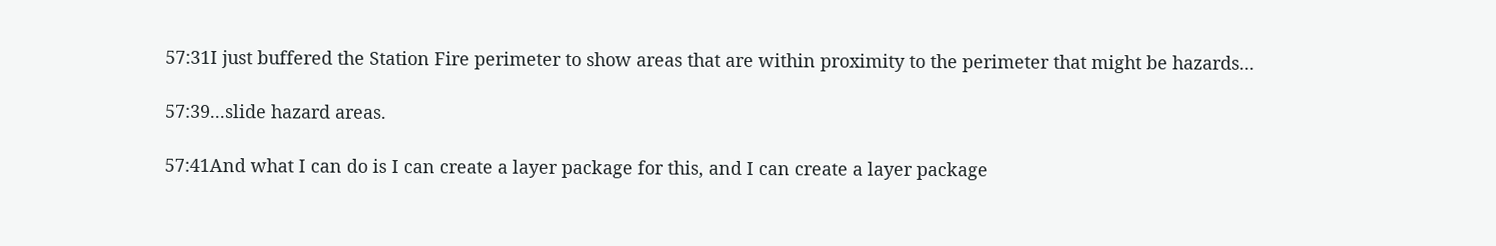57:31I just buffered the Station Fire perimeter to show areas that are within proximity to the perimeter that might be hazards...

57:39...slide hazard areas.

57:41And what I can do is I can create a layer package for this, and I can create a layer package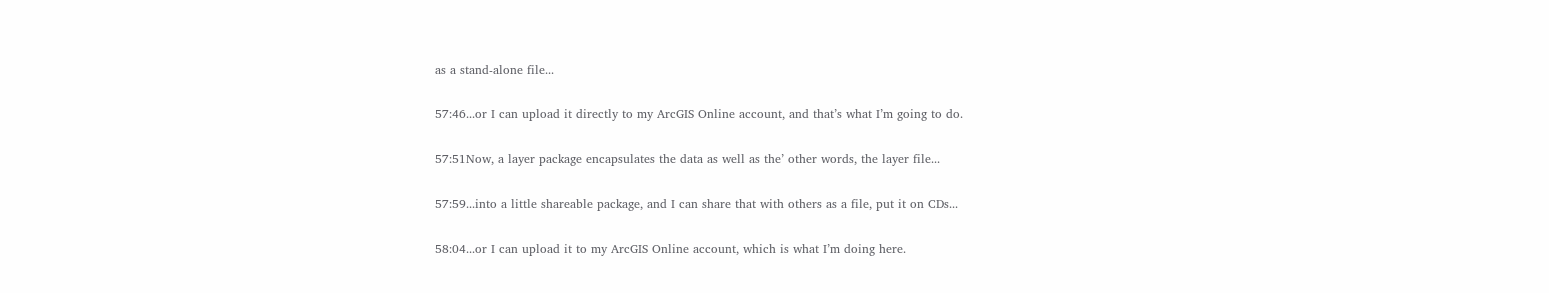as a stand-alone file...

57:46...or I can upload it directly to my ArcGIS Online account, and that’s what I’m going to do.

57:51Now, a layer package encapsulates the data as well as the’ other words, the layer file...

57:59...into a little shareable package, and I can share that with others as a file, put it on CDs...

58:04...or I can upload it to my ArcGIS Online account, which is what I’m doing here.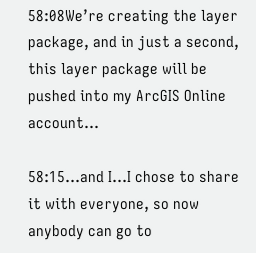58:08We’re creating the layer package, and in just a second, this layer package will be pushed into my ArcGIS Online account...

58:15...and I...I chose to share it with everyone, so now anybody can go to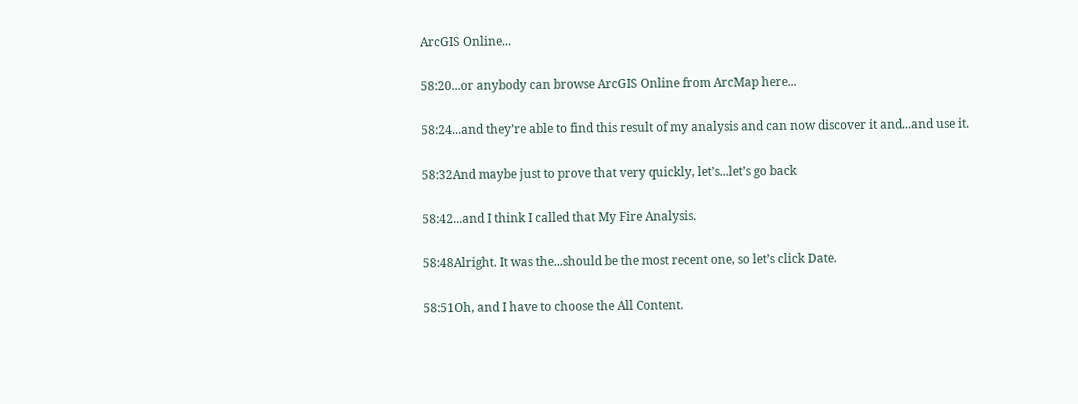ArcGIS Online...

58:20...or anybody can browse ArcGIS Online from ArcMap here...

58:24...and they’re able to find this result of my analysis and can now discover it and...and use it.

58:32And maybe just to prove that very quickly, let’s...let’s go back

58:42...and I think I called that My Fire Analysis.

58:48Alright. It was the...should be the most recent one, so let’s click Date.

58:51Oh, and I have to choose the All Content.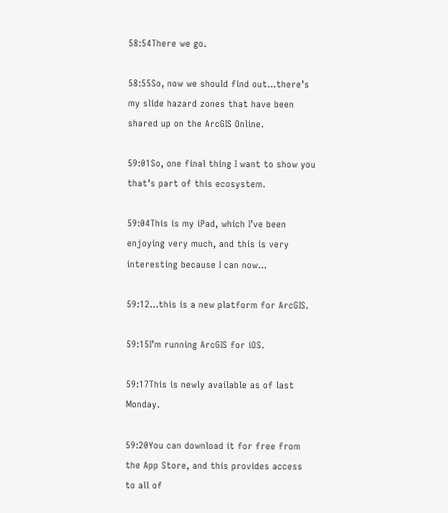58:54There we go.

58:55So, now we should find out...there’s my slide hazard zones that have been shared up on the ArcGIS Online.

59:01So, one final thing I want to show you that’s part of this ecosystem.

59:04This is my iPad, which I’ve been enjoying very much, and this is very interesting because I can now...

59:12...this is a new platform for ArcGIS.

59:15I’m running ArcGIS for iOS.

59:17This is newly available as of last Monday.

59:20You can download it for free from the App Store, and this provides access to all of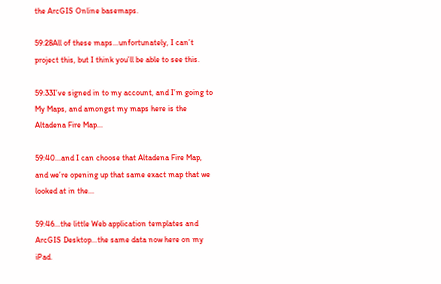the ArcGIS Online basemaps.

59:28All of these maps...unfortunately, I can’t project this, but I think you’ll be able to see this.

59:33I’ve signed in to my account, and I’m going to My Maps, and amongst my maps here is the Altadena Fire Map...

59:40...and I can choose that Altadena Fire Map, and we’re opening up that same exact map that we looked at in the...

59:46...the little Web application templates and ArcGIS Desktop...the same data now here on my iPad.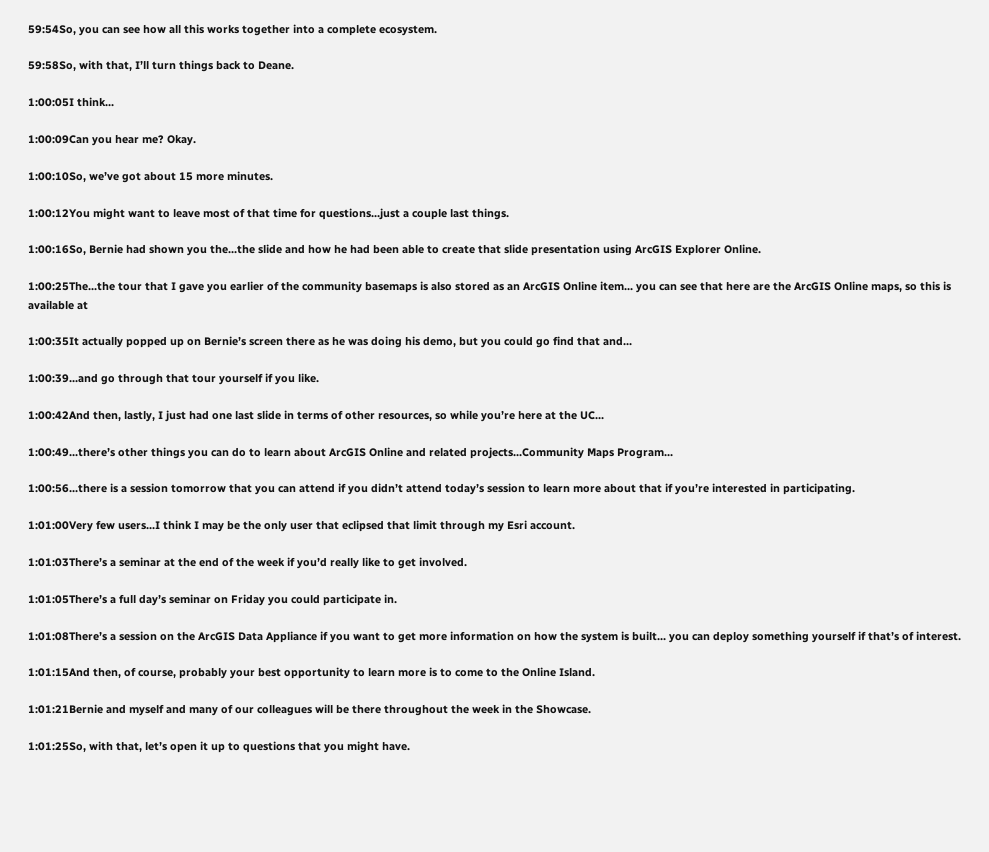59:54So, you can see how all this works together into a complete ecosystem.

59:58So, with that, I’ll turn things back to Deane.

1:00:05I think...

1:00:09Can you hear me? Okay.

1:00:10So, we’ve got about 15 more minutes.

1:00:12You might want to leave most of that time for questions...just a couple last things.

1:00:16So, Bernie had shown you the...the slide and how he had been able to create that slide presentation using ArcGIS Explorer Online.

1:00:25The...the tour that I gave you earlier of the community basemaps is also stored as an ArcGIS Online item... you can see that here are the ArcGIS Online maps, so this is available at

1:00:35It actually popped up on Bernie’s screen there as he was doing his demo, but you could go find that and...

1:00:39...and go through that tour yourself if you like.

1:00:42And then, lastly, I just had one last slide in terms of other resources, so while you’re here at the UC...

1:00:49...there’s other things you can do to learn about ArcGIS Online and related projects...Community Maps Program...

1:00:56...there is a session tomorrow that you can attend if you didn’t attend today’s session to learn more about that if you’re interested in participating.

1:01:00Very few users...I think I may be the only user that eclipsed that limit through my Esri account.

1:01:03There’s a seminar at the end of the week if you’d really like to get involved.

1:01:05There’s a full day’s seminar on Friday you could participate in.

1:01:08There’s a session on the ArcGIS Data Appliance if you want to get more information on how the system is built... you can deploy something yourself if that’s of interest.

1:01:15And then, of course, probably your best opportunity to learn more is to come to the Online Island.

1:01:21Bernie and myself and many of our colleagues will be there throughout the week in the Showcase.

1:01:25So, with that, let’s open it up to questions that you might have.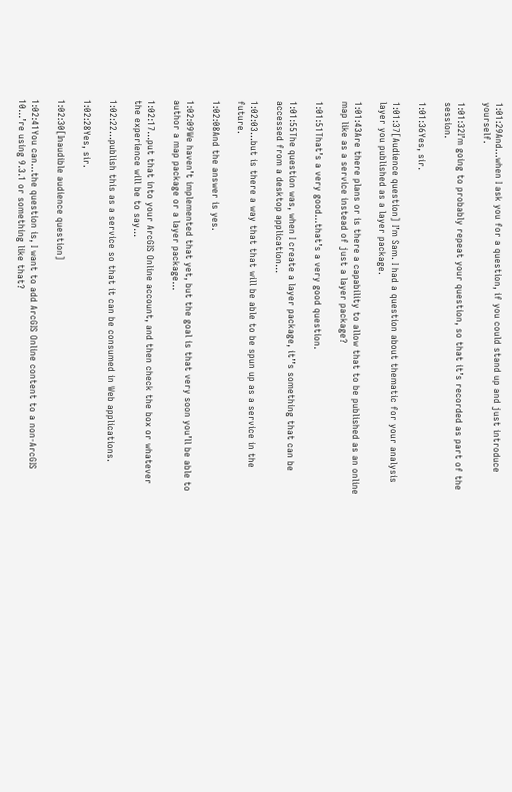1:01:29And...when I ask you for a question, if you could stand up and just introduce yourself.

1:01:32I’m going to probably repeat your question, so that it’s recorded as part of the session.

1:01:36Yes, sir.

1:01:37[Audience question] I’m Sam. I had a question about thematic for your analysis layer you published as a layer package.

1:01:43Are there plans or is there a capability to allow that to be published as an online map like as a service instead of just a layer package?

1:01:51That’s a very good...that’s a very good question.

1:01:55The question was, when I create a layer package, it’’s something that can be accessed from a desktop application...

1:02:03...but is there a way that that will be able to be spun up as a service in the future.

1:02:08And the answer is yes.

1:02:09We haven’t implemented that yet, but the goal is that very soon you’ll be able to author a map package or a layer package...

1:02:17...put that into your ArcGIS Online account, and then check the box or whatever the experience will be to say...

1:02:22...publish this as a service so that it can be consumed in Web applications.

1:02:28Yes, sir.

1:02:30[Inaudible audience question]

1:02:41You can...the question is, I want to add ArcGIS Online content to a non-ArcGIS 10...’re using 9.3.1 or something like that?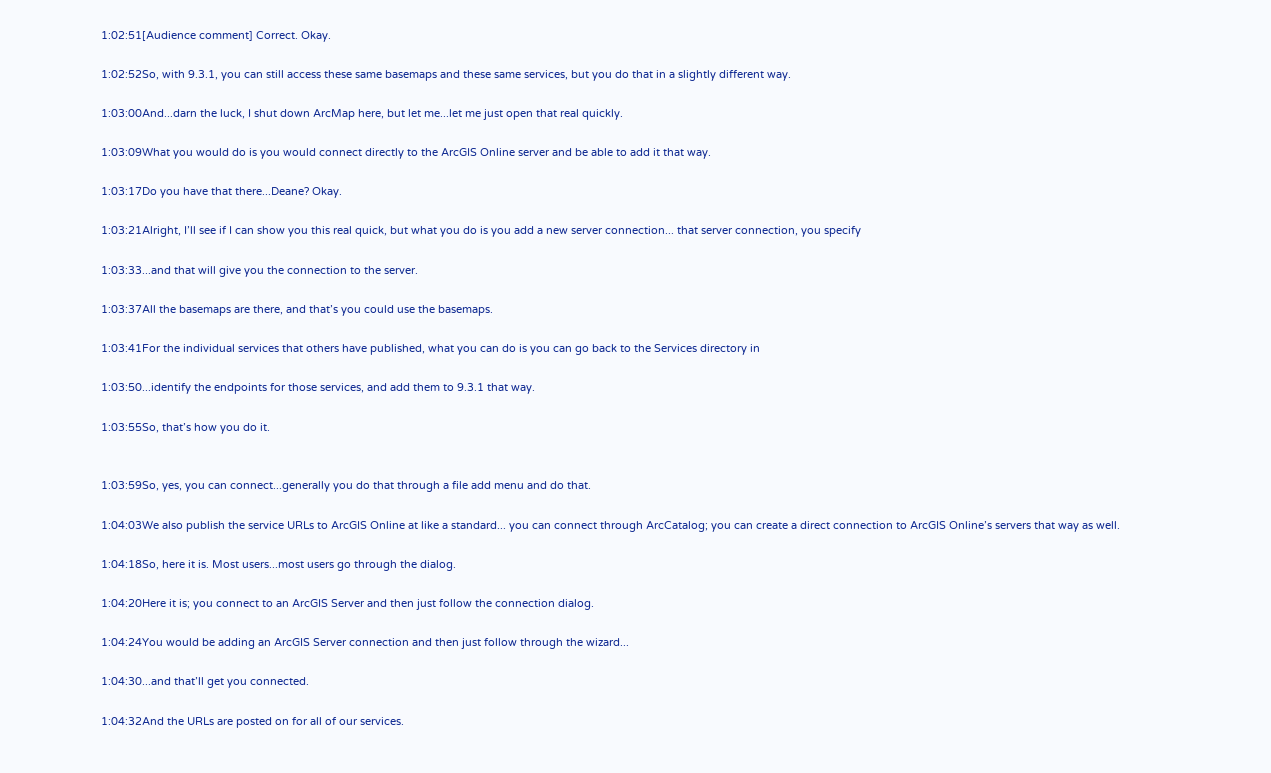1:02:51[Audience comment] Correct. Okay.

1:02:52So, with 9.3.1, you can still access these same basemaps and these same services, but you do that in a slightly different way.

1:03:00And...darn the luck, I shut down ArcMap here, but let me...let me just open that real quickly.

1:03:09What you would do is you would connect directly to the ArcGIS Online server and be able to add it that way.

1:03:17Do you have that there...Deane? Okay.

1:03:21Alright, I’ll see if I can show you this real quick, but what you do is you add a new server connection... that server connection, you specify

1:03:33...and that will give you the connection to the server.

1:03:37All the basemaps are there, and that’s you could use the basemaps.

1:03:41For the individual services that others have published, what you can do is you can go back to the Services directory in

1:03:50...identify the endpoints for those services, and add them to 9.3.1 that way.

1:03:55So, that’s how you do it.


1:03:59So, yes, you can connect...generally you do that through a file add menu and do that.

1:04:03We also publish the service URLs to ArcGIS Online at like a standard... you can connect through ArcCatalog; you can create a direct connection to ArcGIS Online’s servers that way as well.

1:04:18So, here it is. Most users...most users go through the dialog.

1:04:20Here it is; you connect to an ArcGIS Server and then just follow the connection dialog.

1:04:24You would be adding an ArcGIS Server connection and then just follow through the wizard...

1:04:30...and that’ll get you connected.

1:04:32And the URLs are posted on for all of our services.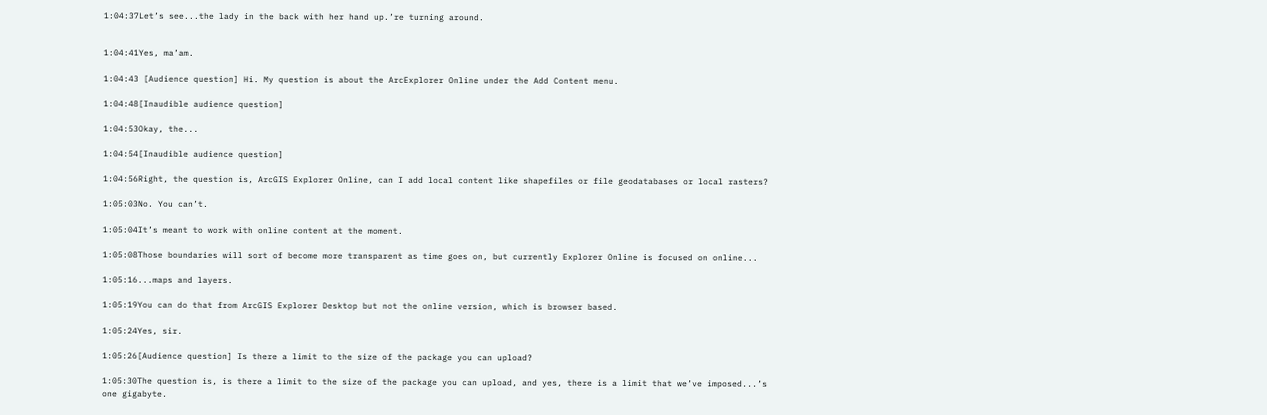1:04:37Let’s see...the lady in the back with her hand up.’re turning around.


1:04:41Yes, ma’am.

1:04:43 [Audience question] Hi. My question is about the ArcExplorer Online under the Add Content menu.

1:04:48[Inaudible audience question]

1:04:53Okay, the...

1:04:54[Inaudible audience question]

1:04:56Right, the question is, ArcGIS Explorer Online, can I add local content like shapefiles or file geodatabases or local rasters?

1:05:03No. You can’t.

1:05:04It’s meant to work with online content at the moment.

1:05:08Those boundaries will sort of become more transparent as time goes on, but currently Explorer Online is focused on online...

1:05:16...maps and layers.

1:05:19You can do that from ArcGIS Explorer Desktop but not the online version, which is browser based.

1:05:24Yes, sir.

1:05:26[Audience question] Is there a limit to the size of the package you can upload?

1:05:30The question is, is there a limit to the size of the package you can upload, and yes, there is a limit that we’ve imposed...’s one gigabyte.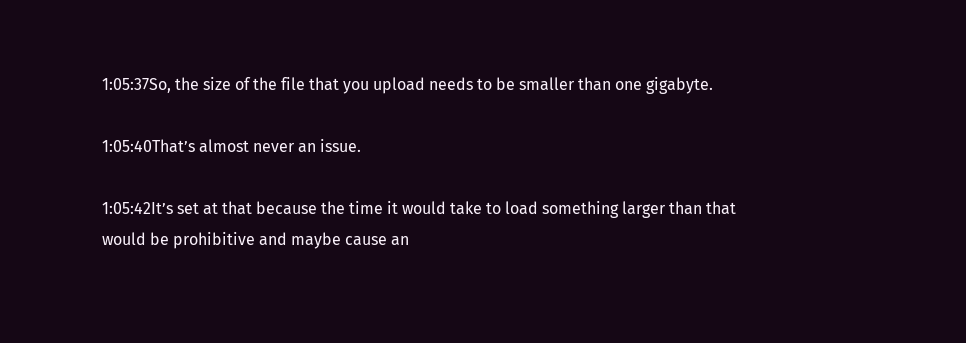1:05:37So, the size of the file that you upload needs to be smaller than one gigabyte.

1:05:40That’s almost never an issue.

1:05:42It’s set at that because the time it would take to load something larger than that would be prohibitive and maybe cause an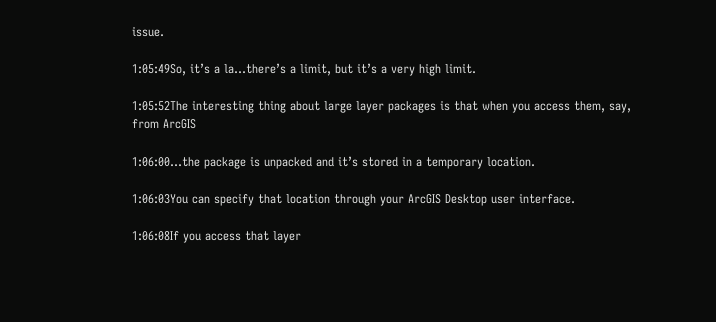issue.

1:05:49So, it’s a la...there’s a limit, but it’s a very high limit.

1:05:52The interesting thing about large layer packages is that when you access them, say, from ArcGIS

1:06:00...the package is unpacked and it’s stored in a temporary location.

1:06:03You can specify that location through your ArcGIS Desktop user interface.

1:06:08If you access that layer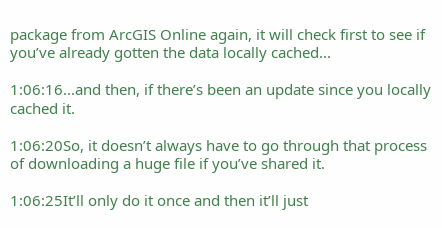package from ArcGIS Online again, it will check first to see if you’ve already gotten the data locally cached...

1:06:16...and then, if there’s been an update since you locally cached it.

1:06:20So, it doesn’t always have to go through that process of downloading a huge file if you’ve shared it.

1:06:25It’ll only do it once and then it’ll just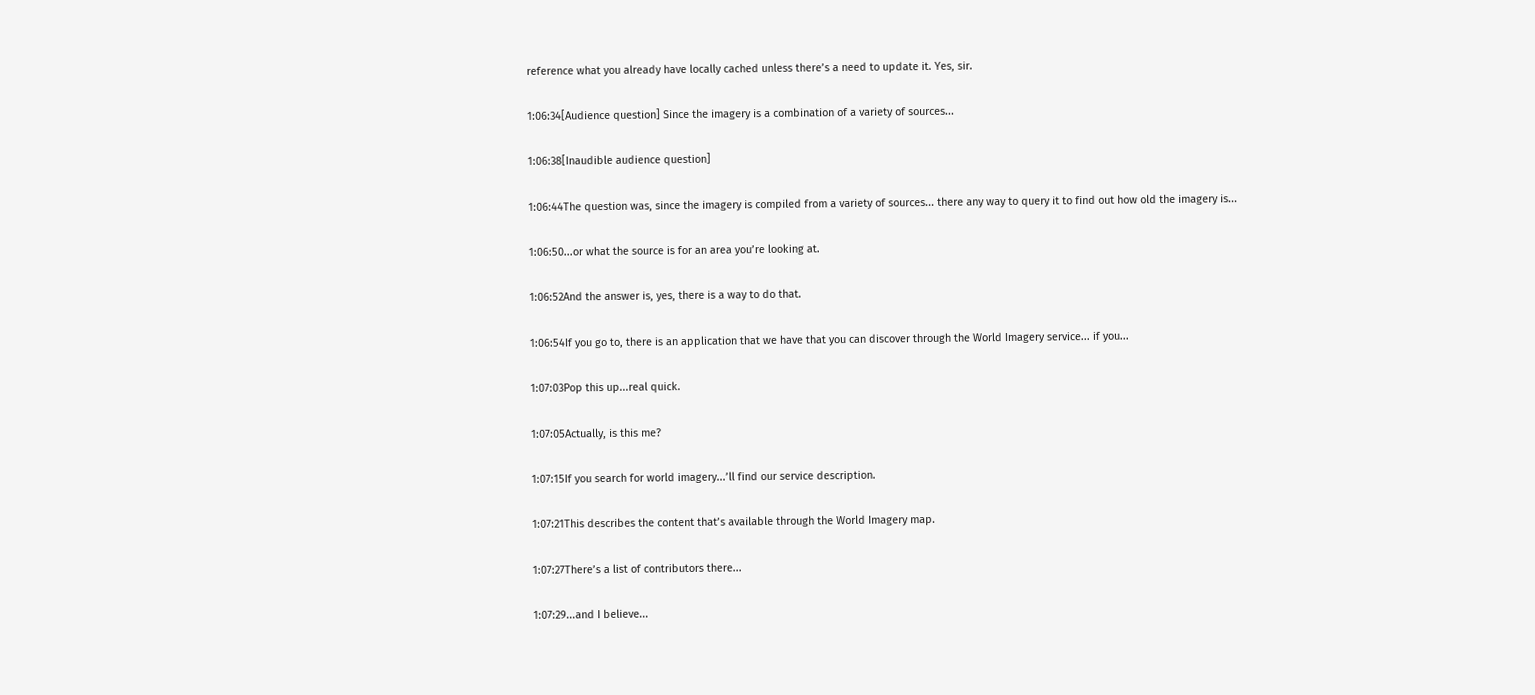reference what you already have locally cached unless there’s a need to update it. Yes, sir.

1:06:34[Audience question] Since the imagery is a combination of a variety of sources...

1:06:38[Inaudible audience question]

1:06:44The question was, since the imagery is compiled from a variety of sources... there any way to query it to find out how old the imagery is...

1:06:50...or what the source is for an area you’re looking at.

1:06:52And the answer is, yes, there is a way to do that.

1:06:54If you go to, there is an application that we have that you can discover through the World Imagery service... if you...

1:07:03Pop this up...real quick.

1:07:05Actually, is this me?

1:07:15If you search for world imagery...’ll find our service description.

1:07:21This describes the content that’s available through the World Imagery map.

1:07:27There’s a list of contributors there...

1:07:29...and I believe...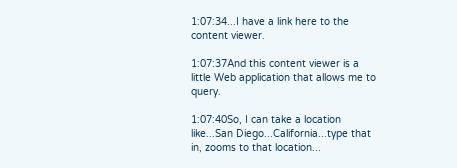1:07:34...I have a link here to the content viewer.

1:07:37And this content viewer is a little Web application that allows me to query.

1:07:40So, I can take a location like...San Diego...California...type that in, zooms to that location...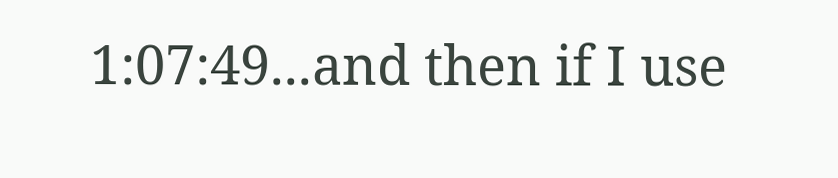1:07:49...and then if I use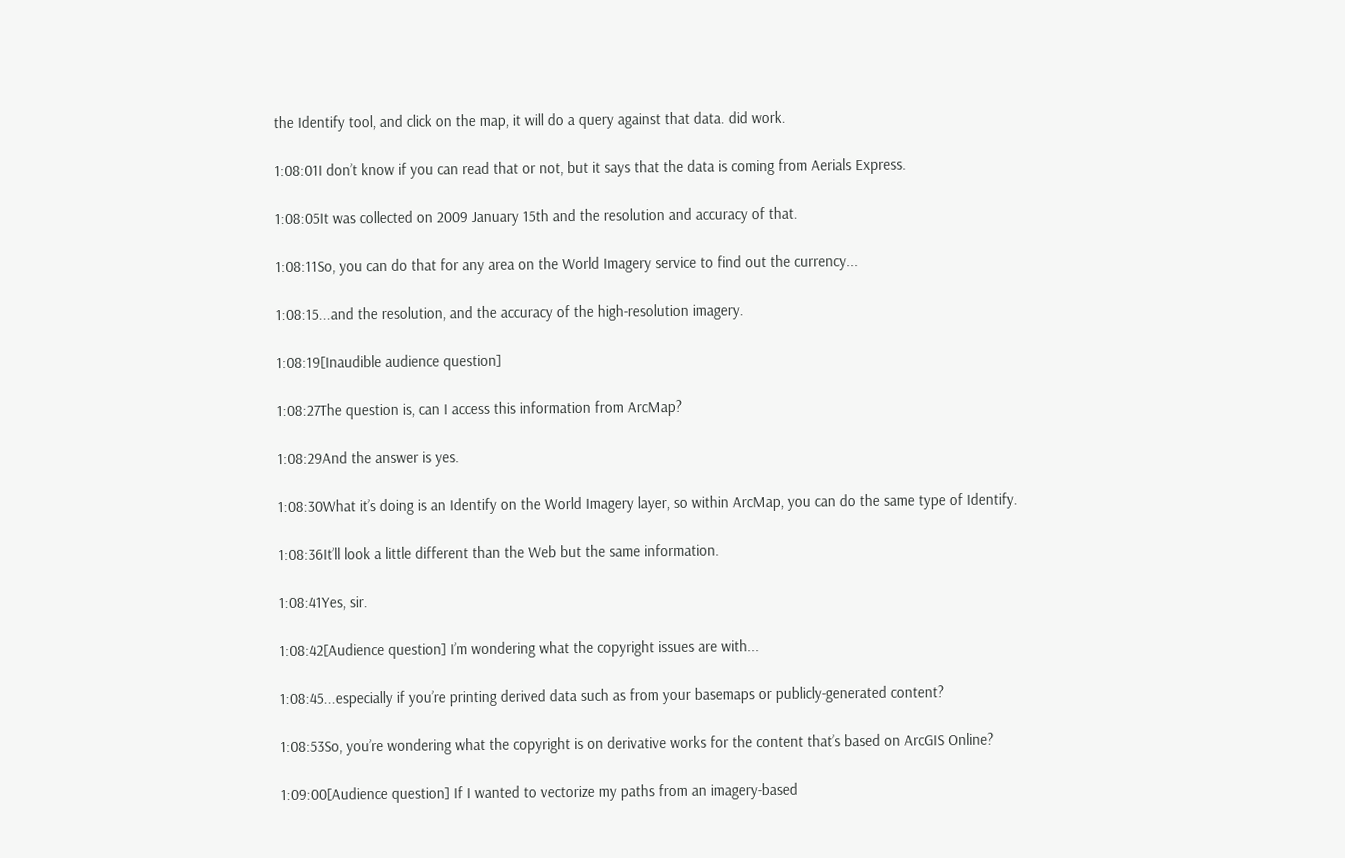the Identify tool, and click on the map, it will do a query against that data. did work.

1:08:01I don’t know if you can read that or not, but it says that the data is coming from Aerials Express.

1:08:05It was collected on 2009 January 15th and the resolution and accuracy of that.

1:08:11So, you can do that for any area on the World Imagery service to find out the currency...

1:08:15...and the resolution, and the accuracy of the high-resolution imagery.

1:08:19[Inaudible audience question]

1:08:27The question is, can I access this information from ArcMap?

1:08:29And the answer is yes.

1:08:30What it’s doing is an Identify on the World Imagery layer, so within ArcMap, you can do the same type of Identify.

1:08:36It’ll look a little different than the Web but the same information.

1:08:41Yes, sir.

1:08:42[Audience question] I’m wondering what the copyright issues are with...

1:08:45...especially if you’re printing derived data such as from your basemaps or publicly-generated content?

1:08:53So, you’re wondering what the copyright is on derivative works for the content that’s based on ArcGIS Online?

1:09:00[Audience question] If I wanted to vectorize my paths from an imagery-based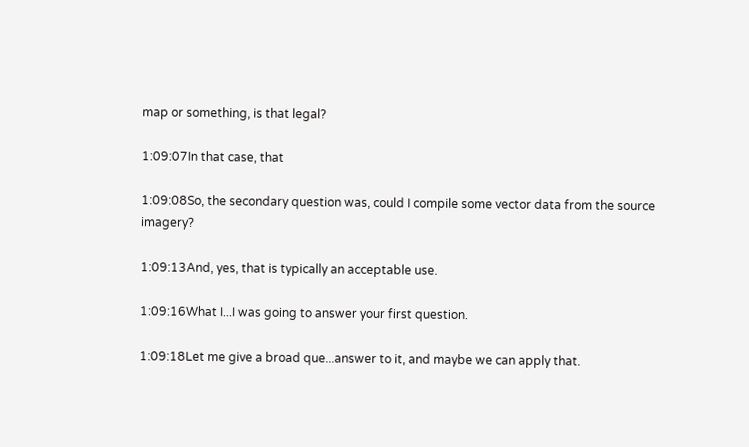map or something, is that legal?

1:09:07In that case, that

1:09:08So, the secondary question was, could I compile some vector data from the source imagery?

1:09:13And, yes, that is typically an acceptable use.

1:09:16What I...I was going to answer your first question.

1:09:18Let me give a broad que...answer to it, and maybe we can apply that.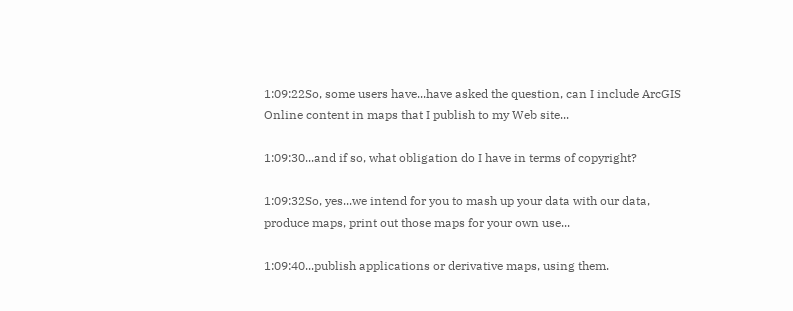1:09:22So, some users have...have asked the question, can I include ArcGIS Online content in maps that I publish to my Web site...

1:09:30...and if so, what obligation do I have in terms of copyright?

1:09:32So, yes...we intend for you to mash up your data with our data, produce maps, print out those maps for your own use...

1:09:40...publish applications or derivative maps, using them.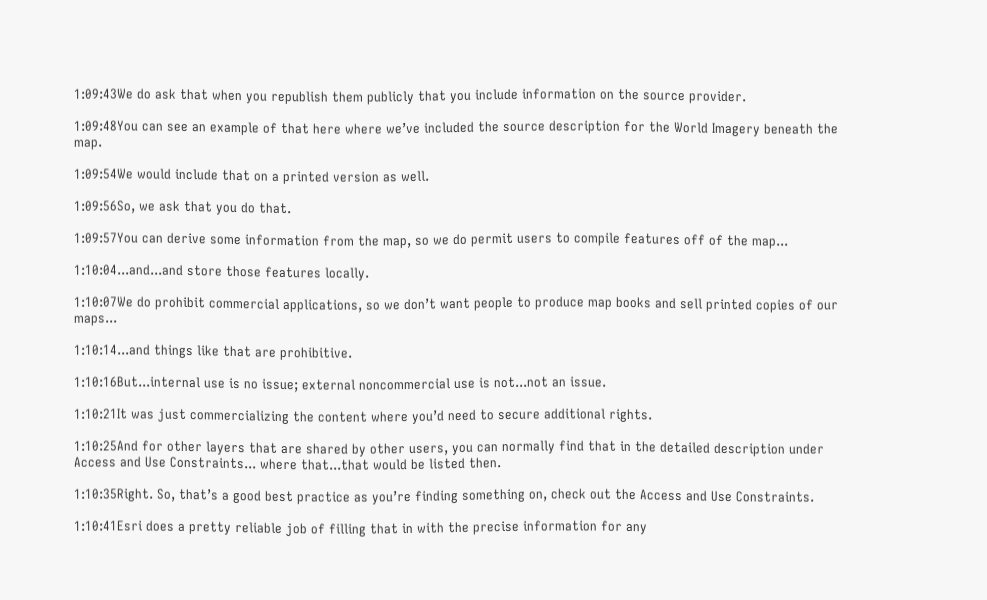1:09:43We do ask that when you republish them publicly that you include information on the source provider.

1:09:48You can see an example of that here where we’ve included the source description for the World Imagery beneath the map.

1:09:54We would include that on a printed version as well.

1:09:56So, we ask that you do that.

1:09:57You can derive some information from the map, so we do permit users to compile features off of the map...

1:10:04...and...and store those features locally.

1:10:07We do prohibit commercial applications, so we don’t want people to produce map books and sell printed copies of our maps...

1:10:14...and things like that are prohibitive.

1:10:16But...internal use is no issue; external noncommercial use is not...not an issue.

1:10:21It was just commercializing the content where you’d need to secure additional rights.

1:10:25And for other layers that are shared by other users, you can normally find that in the detailed description under Access and Use Constraints... where that...that would be listed then.

1:10:35Right. So, that’s a good best practice as you’re finding something on, check out the Access and Use Constraints.

1:10:41Esri does a pretty reliable job of filling that in with the precise information for any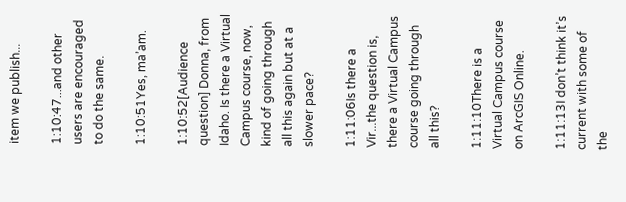item we publish...

1:10:47...and other users are encouraged to do the same.

1:10:51Yes, ma’am.

1:10:52[Audience question] Donna, from Idaho. Is there a Virtual Campus course, now, kind of going through all this again but at a slower pace?

1:11:06Is there a Vir...the question is, there a Virtual Campus course going through all this?

1:11:10There is a Virtual Campus course on ArcGIS Online.

1:11:13I don’t think it’s current with some of the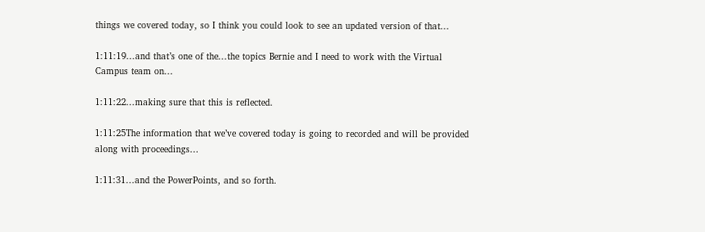things we covered today, so I think you could look to see an updated version of that...

1:11:19...and that’s one of the...the topics Bernie and I need to work with the Virtual Campus team on...

1:11:22...making sure that this is reflected.

1:11:25The information that we’ve covered today is going to recorded and will be provided along with proceedings...

1:11:31...and the PowerPoints, and so forth.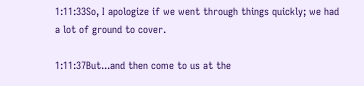1:11:33So, I apologize if we went through things quickly; we had a lot of ground to cover.

1:11:37But...and then come to us at the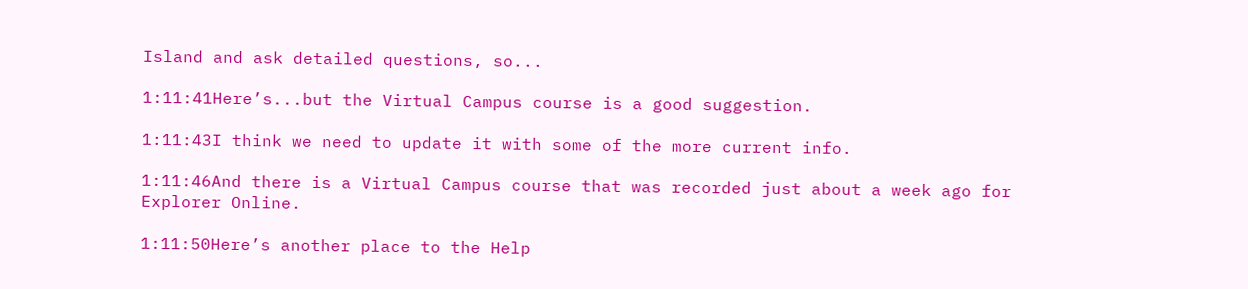Island and ask detailed questions, so...

1:11:41Here’s...but the Virtual Campus course is a good suggestion.

1:11:43I think we need to update it with some of the more current info.

1:11:46And there is a Virtual Campus course that was recorded just about a week ago for Explorer Online.

1:11:50Here’s another place to the Help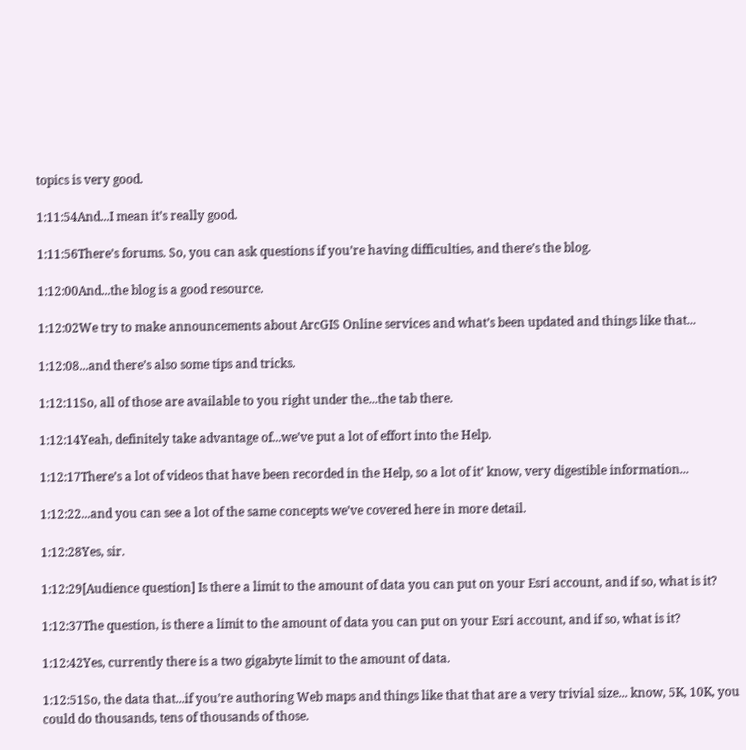topics is very good.

1:11:54And...I mean it’s really good.

1:11:56There’s forums. So, you can ask questions if you’re having difficulties, and there’s the blog.

1:12:00And...the blog is a good resource.

1:12:02We try to make announcements about ArcGIS Online services and what’s been updated and things like that...

1:12:08...and there’s also some tips and tricks.

1:12:11So, all of those are available to you right under the...the tab there.

1:12:14Yeah, definitely take advantage of...we’ve put a lot of effort into the Help.

1:12:17There’s a lot of videos that have been recorded in the Help, so a lot of it’ know, very digestible information...

1:12:22...and you can see a lot of the same concepts we’ve covered here in more detail.

1:12:28Yes, sir.

1:12:29[Audience question] Is there a limit to the amount of data you can put on your Esri account, and if so, what is it?

1:12:37The question, is there a limit to the amount of data you can put on your Esri account, and if so, what is it?

1:12:42Yes, currently there is a two gigabyte limit to the amount of data.

1:12:51So, the data that...if you’re authoring Web maps and things like that that are a very trivial size... know, 5K, 10K, you could do thousands, tens of thousands of those.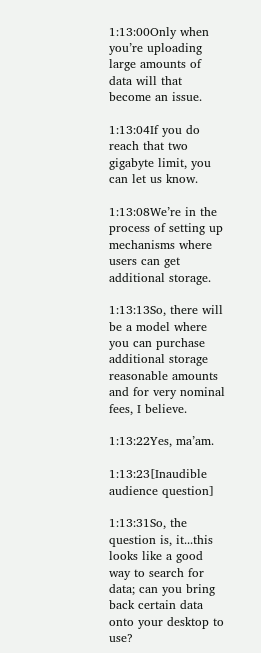1:13:00Only when you’re uploading large amounts of data will that become an issue.

1:13:04If you do reach that two gigabyte limit, you can let us know.

1:13:08We’re in the process of setting up mechanisms where users can get additional storage.

1:13:13So, there will be a model where you can purchase additional storage reasonable amounts and for very nominal fees, I believe.

1:13:22Yes, ma’am.

1:13:23[Inaudible audience question]

1:13:31So, the question is, it...this looks like a good way to search for data; can you bring back certain data onto your desktop to use?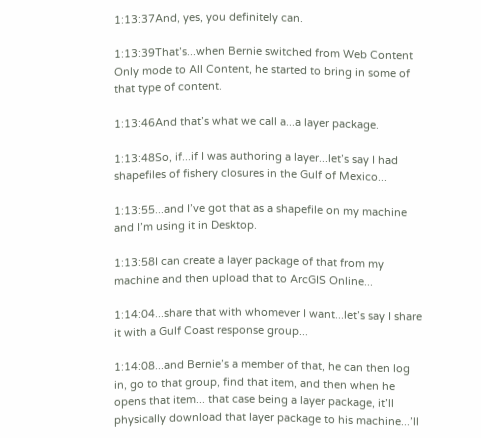1:13:37And, yes, you definitely can.

1:13:39That’s...when Bernie switched from Web Content Only mode to All Content, he started to bring in some of that type of content.

1:13:46And that’s what we call a...a layer package.

1:13:48So, if...if I was authoring a layer...let’s say I had shapefiles of fishery closures in the Gulf of Mexico...

1:13:55...and I’ve got that as a shapefile on my machine and I’m using it in Desktop.

1:13:58I can create a layer package of that from my machine and then upload that to ArcGIS Online...

1:14:04...share that with whomever I want...let’s say I share it with a Gulf Coast response group...

1:14:08...and Bernie’s a member of that, he can then log in, go to that group, find that item, and then when he opens that item... that case being a layer package, it’ll physically download that layer package to his machine...’ll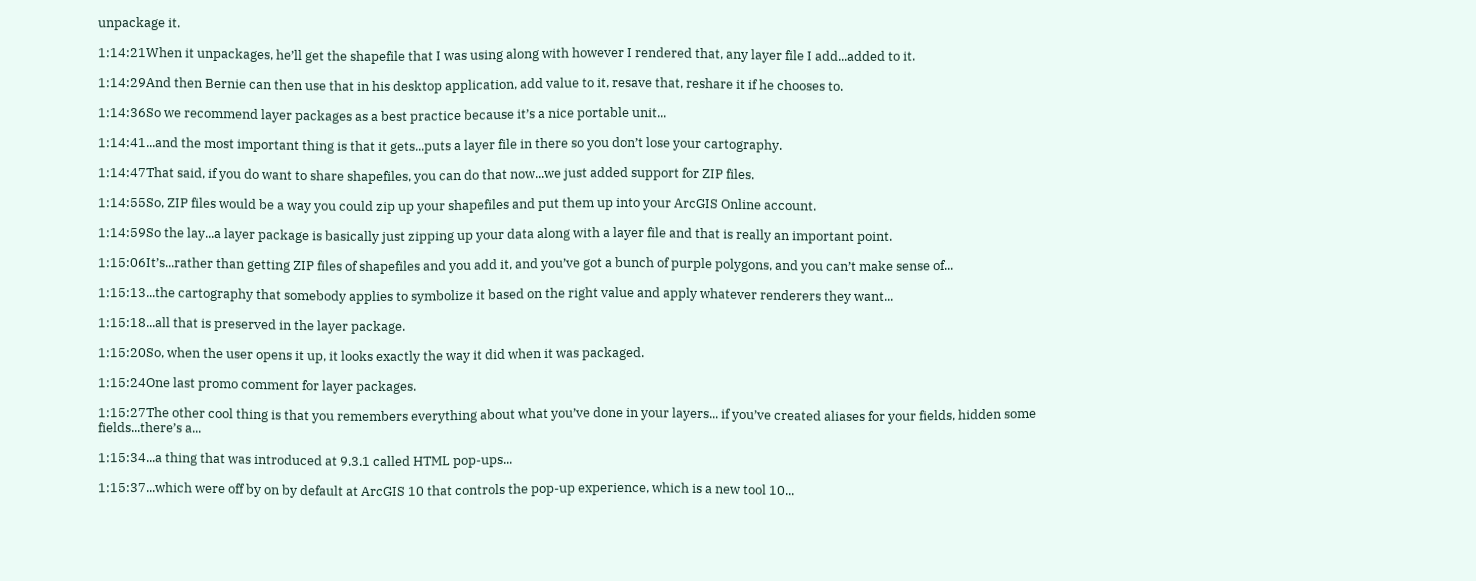unpackage it.

1:14:21When it unpackages, he’ll get the shapefile that I was using along with however I rendered that, any layer file I add...added to it.

1:14:29And then Bernie can then use that in his desktop application, add value to it, resave that, reshare it if he chooses to.

1:14:36So we recommend layer packages as a best practice because it’s a nice portable unit...

1:14:41...and the most important thing is that it gets...puts a layer file in there so you don’t lose your cartography.

1:14:47That said, if you do want to share shapefiles, you can do that now...we just added support for ZIP files.

1:14:55So, ZIP files would be a way you could zip up your shapefiles and put them up into your ArcGIS Online account.

1:14:59So the lay...a layer package is basically just zipping up your data along with a layer file and that is really an important point.

1:15:06It’s...rather than getting ZIP files of shapefiles and you add it, and you’ve got a bunch of purple polygons, and you can’t make sense of...

1:15:13...the cartography that somebody applies to symbolize it based on the right value and apply whatever renderers they want...

1:15:18...all that is preserved in the layer package.

1:15:20So, when the user opens it up, it looks exactly the way it did when it was packaged.

1:15:24One last promo comment for layer packages.

1:15:27The other cool thing is that you remembers everything about what you’ve done in your layers... if you’ve created aliases for your fields, hidden some fields...there’s a...

1:15:34...a thing that was introduced at 9.3.1 called HTML pop-ups...

1:15:37...which were off by on by default at ArcGIS 10 that controls the pop-up experience, which is a new tool 10...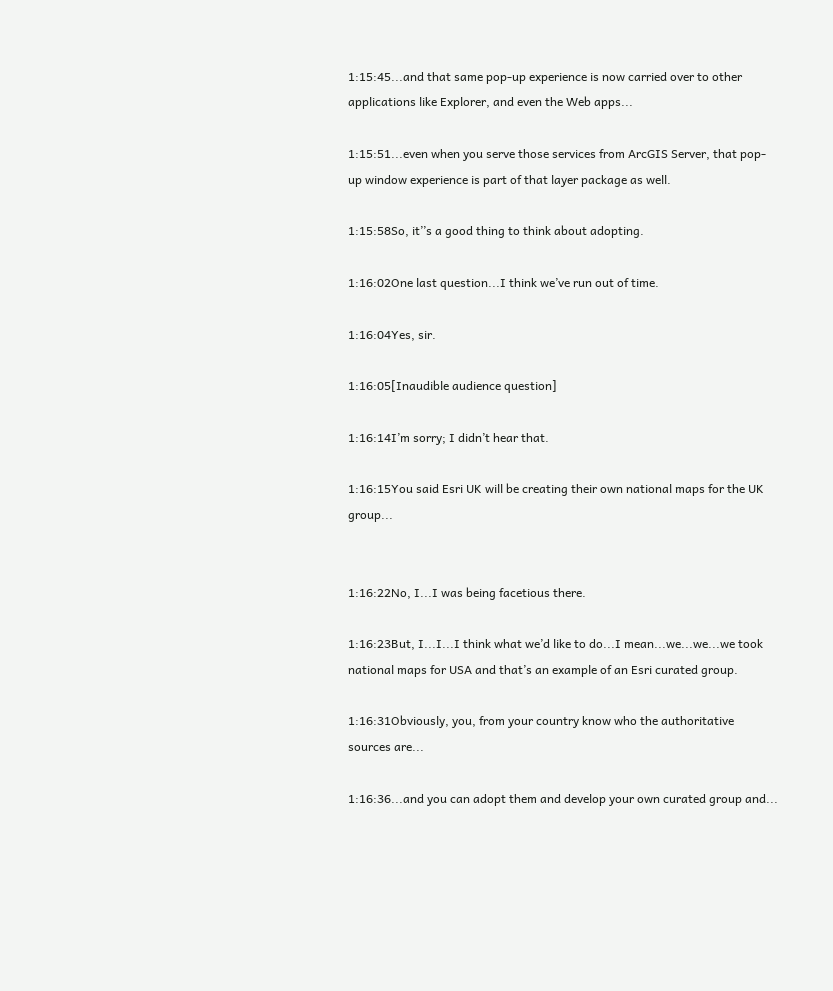1:15:45...and that same pop-up experience is now carried over to other applications like Explorer, and even the Web apps...

1:15:51...even when you serve those services from ArcGIS Server, that pop-up window experience is part of that layer package as well.

1:15:58So, it’’s a good thing to think about adopting.

1:16:02One last question...I think we’ve run out of time.

1:16:04Yes, sir.

1:16:05[Inaudible audience question]

1:16:14I’m sorry; I didn’t hear that.

1:16:15You said Esri UK will be creating their own national maps for the UK group...


1:16:22No, I...I was being facetious there.

1:16:23But, I...I...I think what we’d like to do...I mean...we...we...we took national maps for USA and that’s an example of an Esri curated group.

1:16:31Obviously, you, from your country know who the authoritative sources are...

1:16:36...and you can adopt them and develop your own curated group and...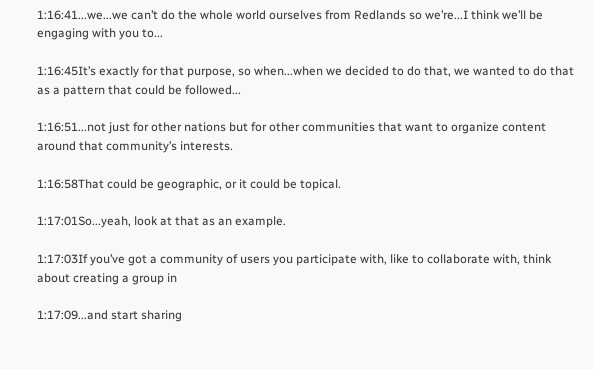1:16:41...we...we can’t do the whole world ourselves from Redlands so we’re...I think we’ll be engaging with you to...

1:16:45It’s exactly for that purpose, so when...when we decided to do that, we wanted to do that as a pattern that could be followed...

1:16:51...not just for other nations but for other communities that want to organize content around that community’s interests.

1:16:58That could be geographic, or it could be topical.

1:17:01So...yeah, look at that as an example.

1:17:03If you’ve got a community of users you participate with, like to collaborate with, think about creating a group in

1:17:09...and start sharing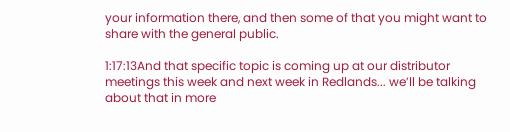your information there, and then some of that you might want to share with the general public.

1:17:13And that specific topic is coming up at our distributor meetings this week and next week in Redlands... we’ll be talking about that in more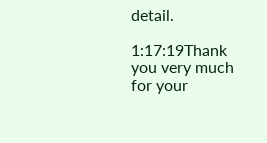detail.

1:17:19Thank you very much for your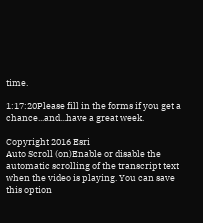time.

1:17:20Please fill in the forms if you get a chance...and...have a great week.

Copyright 2016 Esri
Auto Scroll (on)Enable or disable the automatic scrolling of the transcript text when the video is playing. You can save this option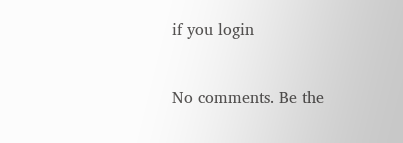if you login


No comments. Be the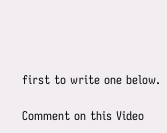first to write one below.

Comment on this Video